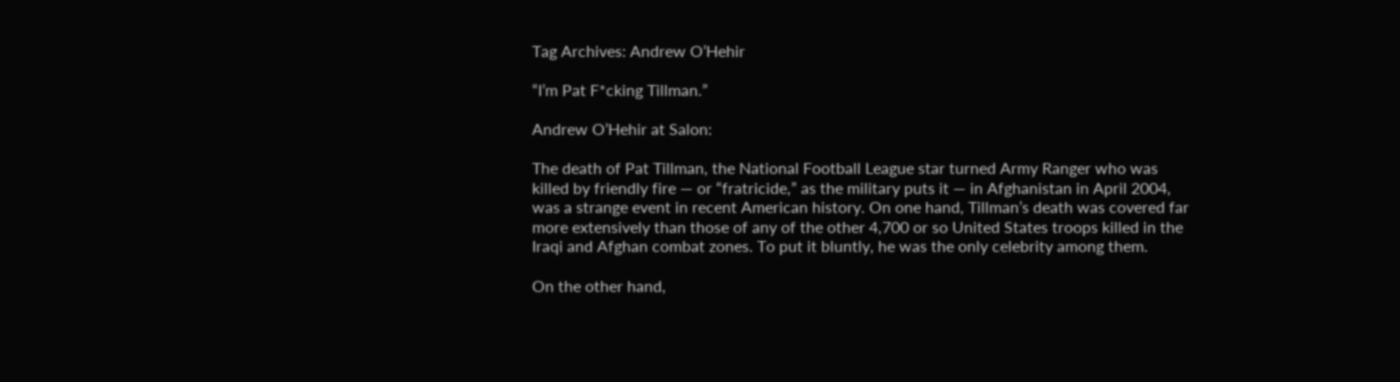Tag Archives: Andrew O’Hehir

“I’m Pat F*cking Tillman.”

Andrew O’Hehir at Salon:

The death of Pat Tillman, the National Football League star turned Army Ranger who was killed by friendly fire — or “fratricide,” as the military puts it — in Afghanistan in April 2004, was a strange event in recent American history. On one hand, Tillman’s death was covered far more extensively than those of any of the other 4,700 or so United States troops killed in the Iraqi and Afghan combat zones. To put it bluntly, he was the only celebrity among them.

On the other hand,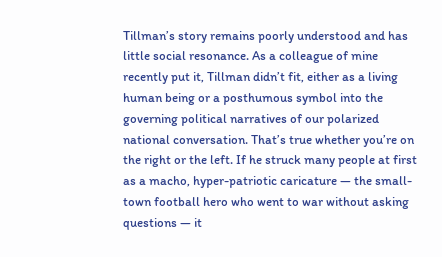Tillman’s story remains poorly understood and has little social resonance. As a colleague of mine recently put it, Tillman didn’t fit, either as a living human being or a posthumous symbol into the governing political narratives of our polarized national conversation. That’s true whether you’re on the right or the left. If he struck many people at first as a macho, hyper-patriotic caricature — the small-town football hero who went to war without asking questions — it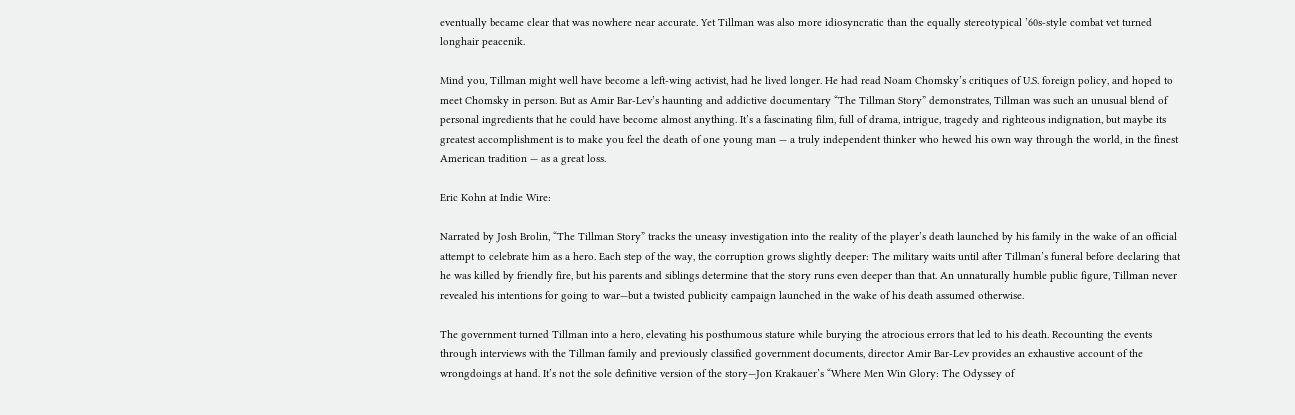eventually became clear that was nowhere near accurate. Yet Tillman was also more idiosyncratic than the equally stereotypical ’60s-style combat vet turned longhair peacenik.

Mind you, Tillman might well have become a left-wing activist, had he lived longer. He had read Noam Chomsky’s critiques of U.S. foreign policy, and hoped to meet Chomsky in person. But as Amir Bar-Lev’s haunting and addictive documentary “The Tillman Story” demonstrates, Tillman was such an unusual blend of personal ingredients that he could have become almost anything. It’s a fascinating film, full of drama, intrigue, tragedy and righteous indignation, but maybe its greatest accomplishment is to make you feel the death of one young man — a truly independent thinker who hewed his own way through the world, in the finest American tradition — as a great loss.

Eric Kohn at Indie Wire:

Narrated by Josh Brolin, “The Tillman Story” tracks the uneasy investigation into the reality of the player’s death launched by his family in the wake of an official attempt to celebrate him as a hero. Each step of the way, the corruption grows slightly deeper: The military waits until after Tillman’s funeral before declaring that he was killed by friendly fire, but his parents and siblings determine that the story runs even deeper than that. An unnaturally humble public figure, Tillman never revealed his intentions for going to war—but a twisted publicity campaign launched in the wake of his death assumed otherwise.

The government turned Tillman into a hero, elevating his posthumous stature while burying the atrocious errors that led to his death. Recounting the events through interviews with the Tillman family and previously classified government documents, director Amir Bar-Lev provides an exhaustive account of the wrongdoings at hand. It’s not the sole definitive version of the story—Jon Krakauer’s “Where Men Win Glory: The Odyssey of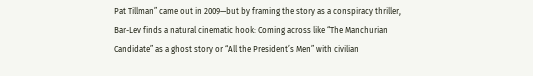Pat Tillman” came out in 2009—but by framing the story as a conspiracy thriller, Bar-Lev finds a natural cinematic hook: Coming across like “The Manchurian Candidate” as a ghost story or “All the President’s Men” with civilian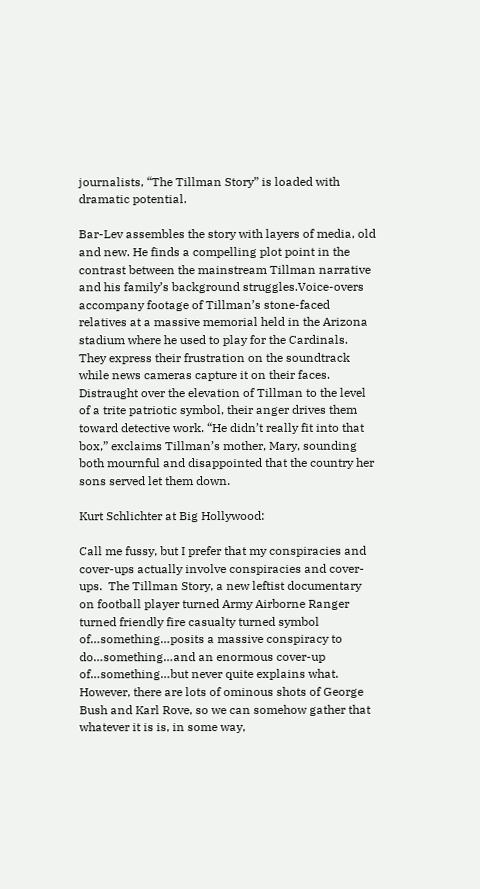journalists, “The Tillman Story” is loaded with dramatic potential.

Bar-Lev assembles the story with layers of media, old and new. He finds a compelling plot point in the contrast between the mainstream Tillman narrative and his family’s background struggles.Voice-overs accompany footage of Tillman’s stone-faced relatives at a massive memorial held in the Arizona stadium where he used to play for the Cardinals. They express their frustration on the soundtrack while news cameras capture it on their faces. Distraught over the elevation of Tillman to the level of a trite patriotic symbol, their anger drives them toward detective work. “He didn’t really fit into that box,” exclaims Tillman’s mother, Mary, sounding both mournful and disappointed that the country her sons served let them down.

Kurt Schlichter at Big Hollywood:

Call me fussy, but I prefer that my conspiracies and cover-ups actually involve conspiracies and cover-ups.  The Tillman Story, a new leftist documentary on football player turned Army Airborne Ranger turned friendly fire casualty turned symbol of…something…posits a massive conspiracy to do…something…and an enormous cover-up of…something…but never quite explains what.  However, there are lots of ominous shots of George Bush and Karl Rove, so we can somehow gather that whatever it is is, in some way,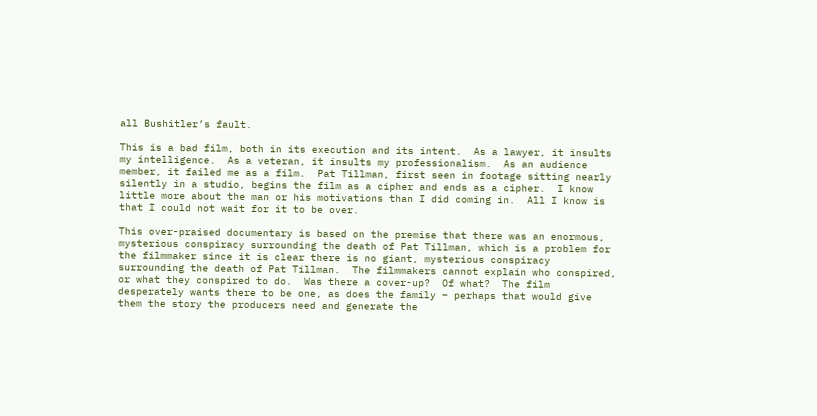all Bushitler’s fault.

This is a bad film, both in its execution and its intent.  As a lawyer, it insults my intelligence.  As a veteran, it insults my professionalism.  As an audience member, it failed me as a film.  Pat Tillman, first seen in footage sitting nearly silently in a studio, begins the film as a cipher and ends as a cipher.  I know little more about the man or his motivations than I did coming in.  All I know is that I could not wait for it to be over.

This over-praised documentary is based on the premise that there was an enormous, mysterious conspiracy surrounding the death of Pat Tillman, which is a problem for the filmmaker since it is clear there is no giant, mysterious conspiracy surrounding the death of Pat Tillman.  The filmmakers cannot explain who conspired, or what they conspired to do.  Was there a cover-up?  Of what?  The film desperately wants there to be one, as does the family – perhaps that would give them the story the producers need and generate the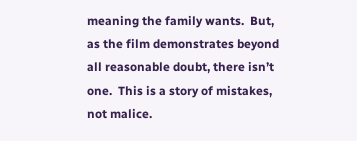meaning the family wants.  But, as the film demonstrates beyond all reasonable doubt, there isn’t one.  This is a story of mistakes, not malice.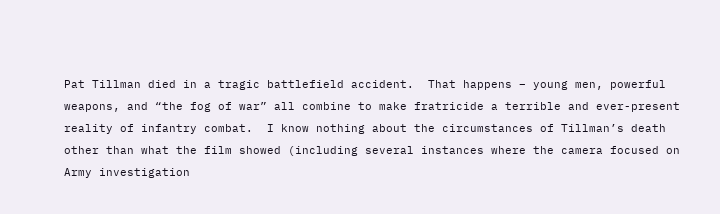Pat Tillman died in a tragic battlefield accident.  That happens – young men, powerful weapons, and “the fog of war” all combine to make fratricide a terrible and ever-present reality of infantry combat.  I know nothing about the circumstances of Tillman’s death other than what the film showed (including several instances where the camera focused on Army investigation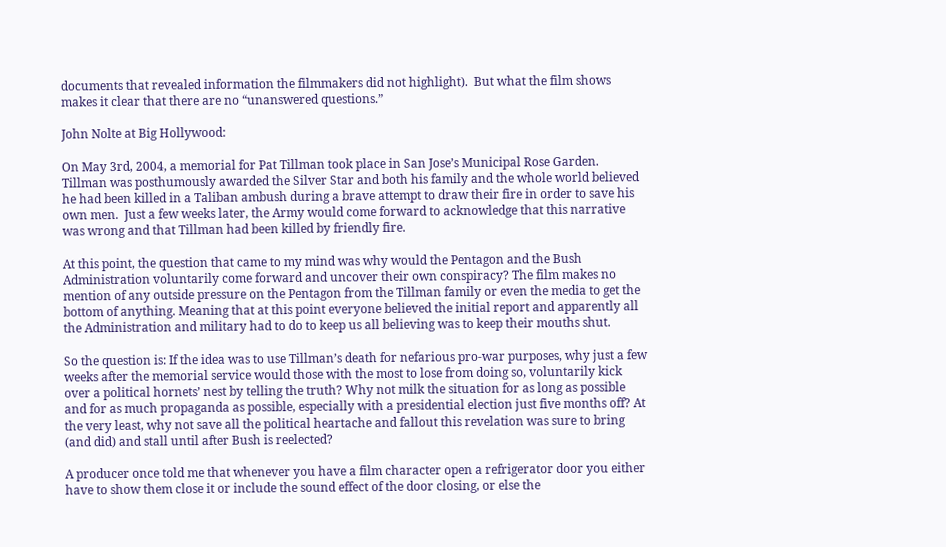documents that revealed information the filmmakers did not highlight).  But what the film shows makes it clear that there are no “unanswered questions.”

John Nolte at Big Hollywood:

On May 3rd, 2004, a memorial for Pat Tillman took place in San Jose’s Municipal Rose Garden. Tillman was posthumously awarded the Silver Star and both his family and the whole world believed he had been killed in a Taliban ambush during a brave attempt to draw their fire in order to save his own men.  Just a few weeks later, the Army would come forward to acknowledge that this narrative was wrong and that Tillman had been killed by friendly fire.

At this point, the question that came to my mind was why would the Pentagon and the Bush Administration voluntarily come forward and uncover their own conspiracy? The film makes no mention of any outside pressure on the Pentagon from the Tillman family or even the media to get the bottom of anything. Meaning that at this point everyone believed the initial report and apparently all the Administration and military had to do to keep us all believing was to keep their mouths shut.

So the question is: If the idea was to use Tillman’s death for nefarious pro-war purposes, why just a few weeks after the memorial service would those with the most to lose from doing so, voluntarily kick over a political hornets’ nest by telling the truth? Why not milk the situation for as long as possible and for as much propaganda as possible, especially with a presidential election just five months off? At the very least, why not save all the political heartache and fallout this revelation was sure to bring (and did) and stall until after Bush is reelected?

A producer once told me that whenever you have a film character open a refrigerator door you either have to show them close it or include the sound effect of the door closing, or else the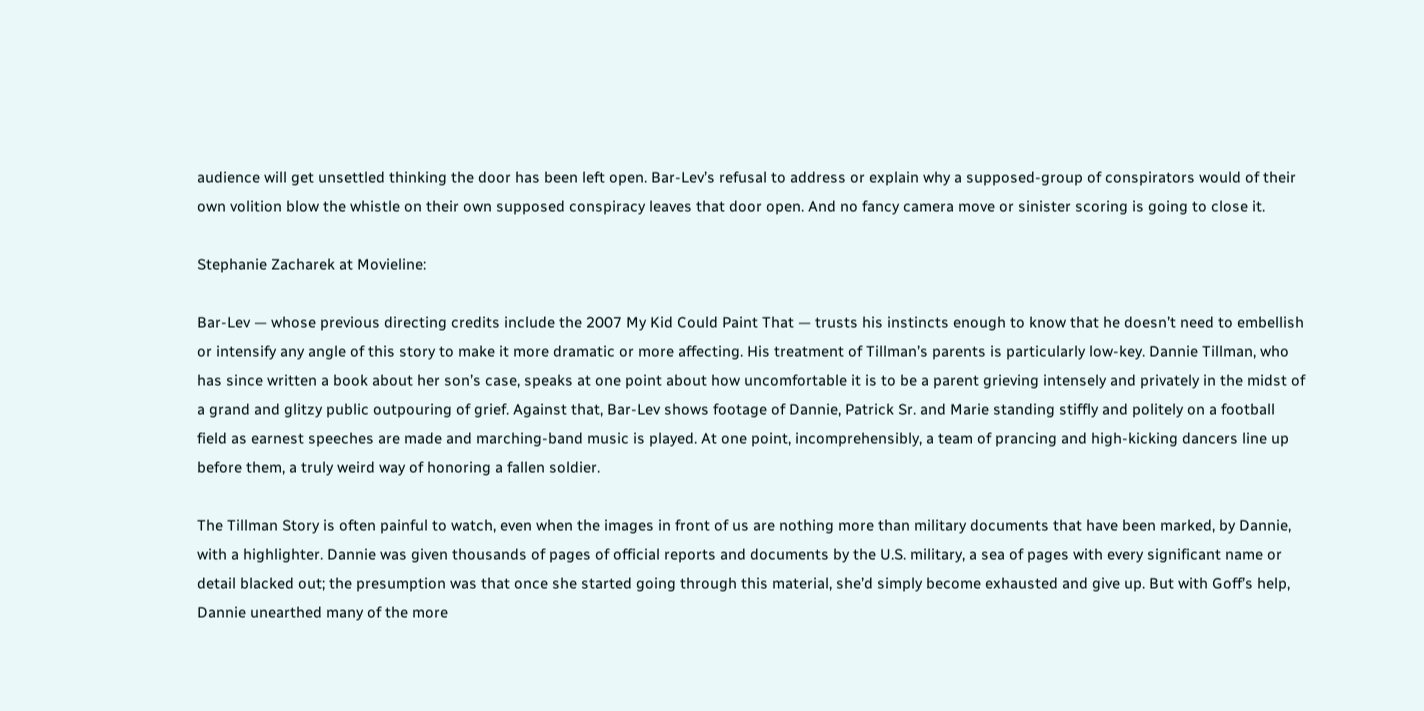audience will get unsettled thinking the door has been left open. Bar-Lev’s refusal to address or explain why a supposed-group of conspirators would of their own volition blow the whistle on their own supposed conspiracy leaves that door open. And no fancy camera move or sinister scoring is going to close it.

Stephanie Zacharek at Movieline:

Bar-Lev — whose previous directing credits include the 2007 My Kid Could Paint That — trusts his instincts enough to know that he doesn’t need to embellish or intensify any angle of this story to make it more dramatic or more affecting. His treatment of Tillman’s parents is particularly low-key. Dannie Tillman, who has since written a book about her son’s case, speaks at one point about how uncomfortable it is to be a parent grieving intensely and privately in the midst of a grand and glitzy public outpouring of grief. Against that, Bar-Lev shows footage of Dannie, Patrick Sr. and Marie standing stiffly and politely on a football field as earnest speeches are made and marching-band music is played. At one point, incomprehensibly, a team of prancing and high-kicking dancers line up before them, a truly weird way of honoring a fallen soldier.

The Tillman Story is often painful to watch, even when the images in front of us are nothing more than military documents that have been marked, by Dannie, with a highlighter. Dannie was given thousands of pages of official reports and documents by the U.S. military, a sea of pages with every significant name or detail blacked out; the presumption was that once she started going through this material, she’d simply become exhausted and give up. But with Goff’s help, Dannie unearthed many of the more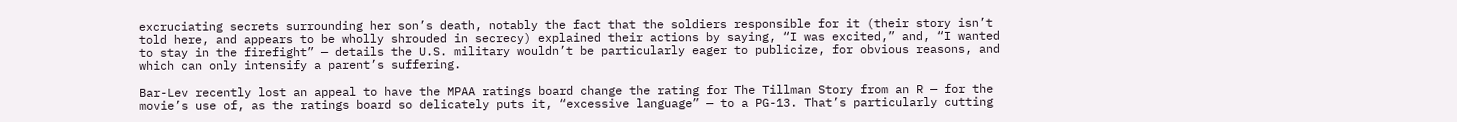excruciating secrets surrounding her son’s death, notably the fact that the soldiers responsible for it (their story isn’t told here, and appears to be wholly shrouded in secrecy) explained their actions by saying, “I was excited,” and, “I wanted to stay in the firefight” — details the U.S. military wouldn’t be particularly eager to publicize, for obvious reasons, and which can only intensify a parent’s suffering.

Bar-Lev recently lost an appeal to have the MPAA ratings board change the rating for The Tillman Story from an R — for the movie’s use of, as the ratings board so delicately puts it, “excessive language” — to a PG-13. That’s particularly cutting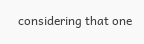considering that one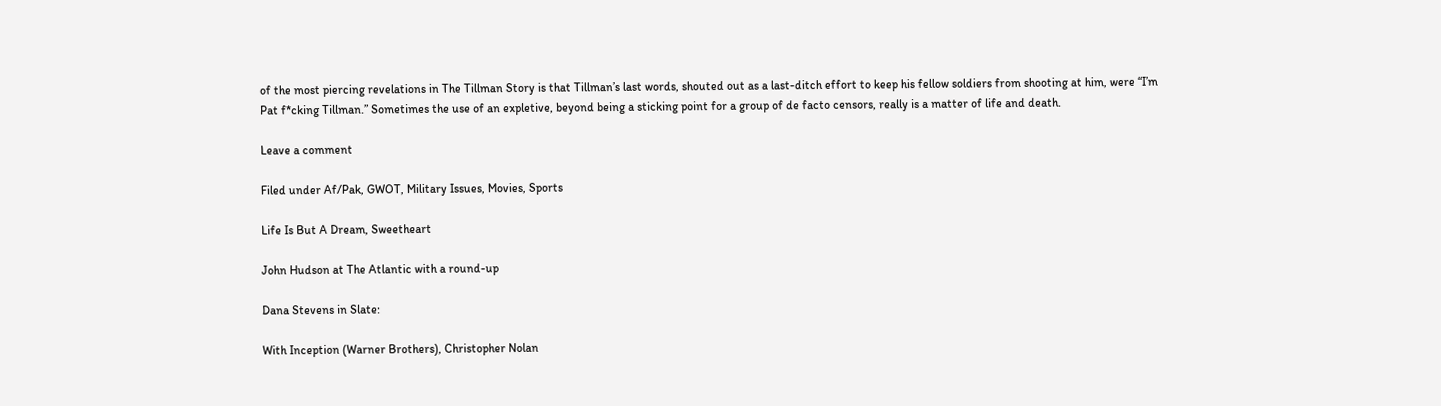of the most piercing revelations in The Tillman Story is that Tillman’s last words, shouted out as a last-ditch effort to keep his fellow soldiers from shooting at him, were “I’m Pat f*cking Tillman.” Sometimes the use of an expletive, beyond being a sticking point for a group of de facto censors, really is a matter of life and death.

Leave a comment

Filed under Af/Pak, GWOT, Military Issues, Movies, Sports

Life Is But A Dream, Sweetheart

John Hudson at The Atlantic with a round-up

Dana Stevens in Slate:

With Inception (Warner Brothers), Christopher Nolan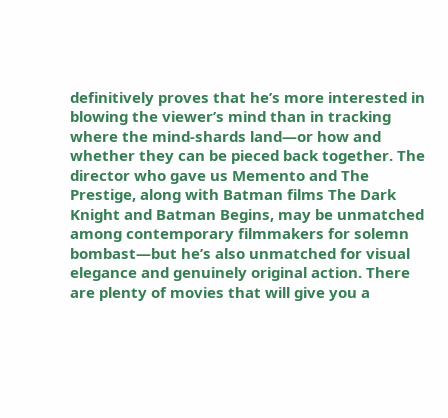definitively proves that he’s more interested in blowing the viewer’s mind than in tracking where the mind-shards land—or how and whether they can be pieced back together. The director who gave us Memento and The Prestige, along with Batman films The Dark Knight and Batman Begins, may be unmatched among contemporary filmmakers for solemn bombast—but he’s also unmatched for visual elegance and genuinely original action. There are plenty of movies that will give you a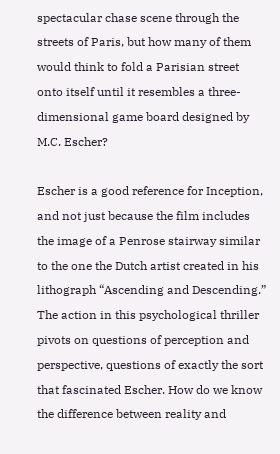spectacular chase scene through the streets of Paris, but how many of them would think to fold a Parisian street onto itself until it resembles a three-dimensional game board designed by M.C. Escher?

Escher is a good reference for Inception, and not just because the film includes the image of a Penrose stairway similar to the one the Dutch artist created in his lithograph “Ascending and Descending.” The action in this psychological thriller pivots on questions of perception and perspective, questions of exactly the sort that fascinated Escher. How do we know the difference between reality and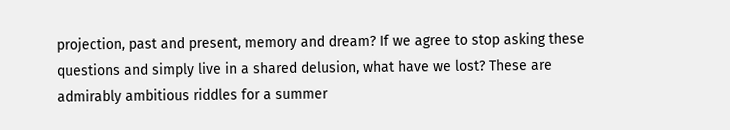projection, past and present, memory and dream? If we agree to stop asking these questions and simply live in a shared delusion, what have we lost? These are admirably ambitious riddles for a summer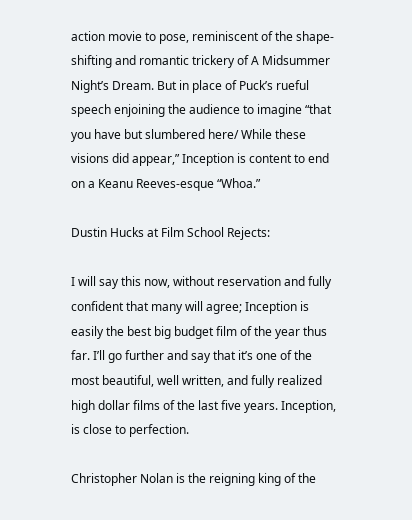action movie to pose, reminiscent of the shape-shifting and romantic trickery of A Midsummer Night’s Dream. But in place of Puck’s rueful speech enjoining the audience to imagine “that you have but slumbered here/ While these visions did appear,” Inception is content to end on a Keanu Reeves-esque “Whoa.”

Dustin Hucks at Film School Rejects:

I will say this now, without reservation and fully confident that many will agree; Inception is easily the best big budget film of the year thus far. I’ll go further and say that it’s one of the most beautiful, well written, and fully realized high dollar films of the last five years. Inception, is close to perfection.

Christopher Nolan is the reigning king of the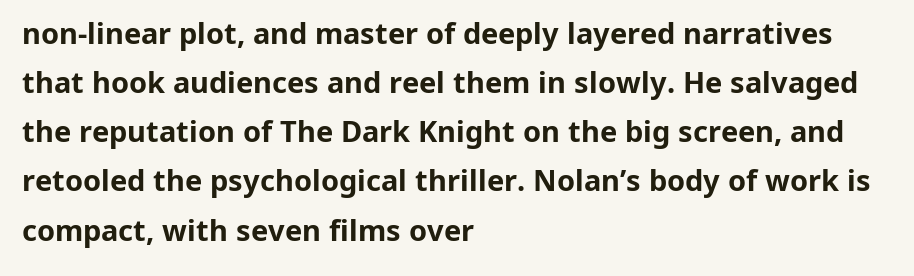non-linear plot, and master of deeply layered narratives that hook audiences and reel them in slowly. He salvaged the reputation of The Dark Knight on the big screen, and retooled the psychological thriller. Nolan’s body of work is compact, with seven films over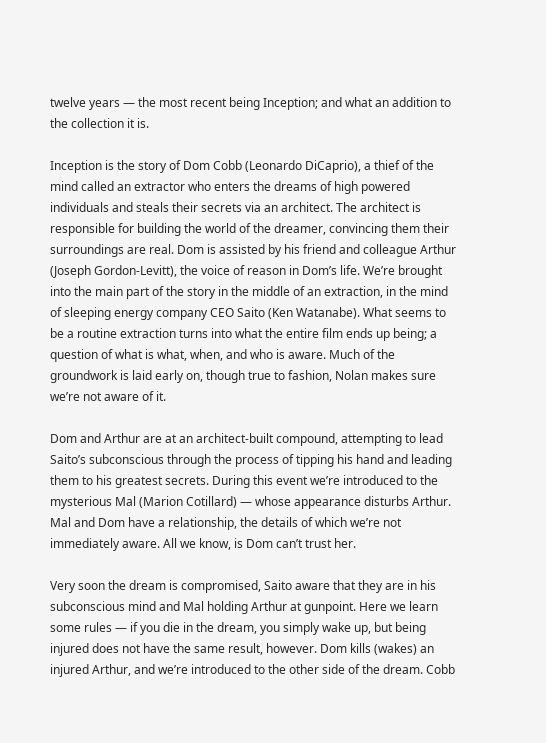twelve years — the most recent being Inception; and what an addition to the collection it is.

Inception is the story of Dom Cobb (Leonardo DiCaprio), a thief of the mind called an extractor who enters the dreams of high powered individuals and steals their secrets via an architect. The architect is responsible for building the world of the dreamer, convincing them their surroundings are real. Dom is assisted by his friend and colleague Arthur (Joseph Gordon-Levitt), the voice of reason in Dom’s life. We’re brought into the main part of the story in the middle of an extraction, in the mind of sleeping energy company CEO Saito (Ken Watanabe). What seems to be a routine extraction turns into what the entire film ends up being; a question of what is what, when, and who is aware. Much of the groundwork is laid early on, though true to fashion, Nolan makes sure we’re not aware of it.

Dom and Arthur are at an architect-built compound, attempting to lead Saito’s subconscious through the process of tipping his hand and leading them to his greatest secrets. During this event we’re introduced to the mysterious Mal (Marion Cotillard) — whose appearance disturbs Arthur. Mal and Dom have a relationship, the details of which we’re not immediately aware. All we know, is Dom can’t trust her.

Very soon the dream is compromised, Saito aware that they are in his subconscious mind and Mal holding Arthur at gunpoint. Here we learn some rules — if you die in the dream, you simply wake up, but being injured does not have the same result, however. Dom kills (wakes) an injured Arthur, and we’re introduced to the other side of the dream. Cobb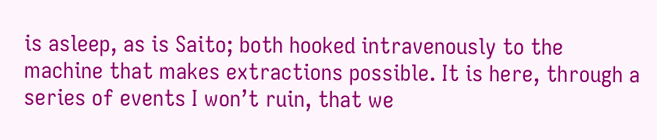is asleep, as is Saito; both hooked intravenously to the machine that makes extractions possible. It is here, through a series of events I won’t ruin, that we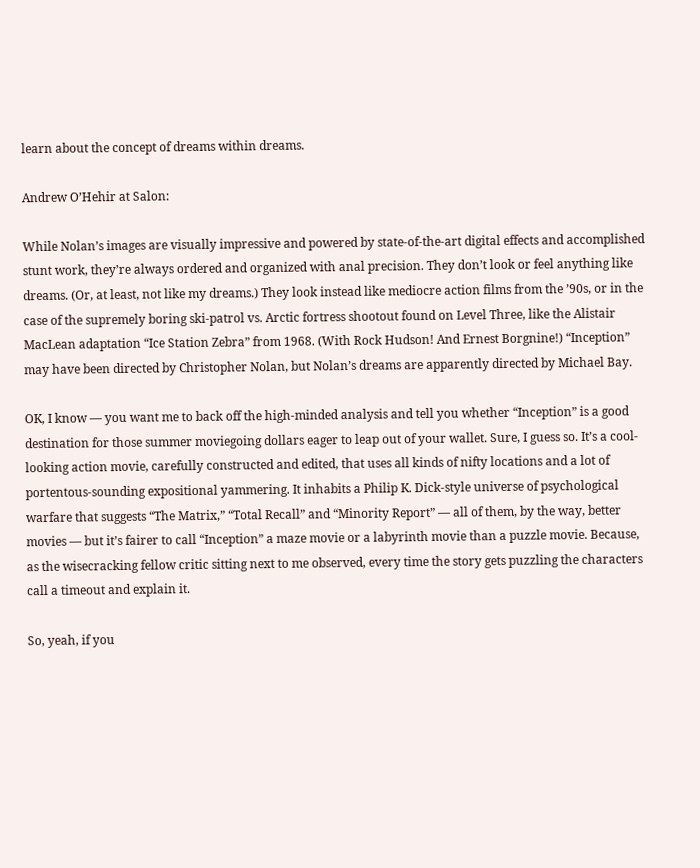learn about the concept of dreams within dreams.

Andrew O’Hehir at Salon:

While Nolan’s images are visually impressive and powered by state-of-the-art digital effects and accomplished stunt work, they’re always ordered and organized with anal precision. They don’t look or feel anything like dreams. (Or, at least, not like my dreams.) They look instead like mediocre action films from the ’90s, or in the case of the supremely boring ski-patrol vs. Arctic fortress shootout found on Level Three, like the Alistair MacLean adaptation “Ice Station Zebra” from 1968. (With Rock Hudson! And Ernest Borgnine!) “Inception” may have been directed by Christopher Nolan, but Nolan’s dreams are apparently directed by Michael Bay.

OK, I know — you want me to back off the high-minded analysis and tell you whether “Inception” is a good destination for those summer moviegoing dollars eager to leap out of your wallet. Sure, I guess so. It’s a cool-looking action movie, carefully constructed and edited, that uses all kinds of nifty locations and a lot of portentous-sounding expositional yammering. It inhabits a Philip K. Dick-style universe of psychological warfare that suggests “The Matrix,” “Total Recall” and “Minority Report” — all of them, by the way, better movies — but it’s fairer to call “Inception” a maze movie or a labyrinth movie than a puzzle movie. Because, as the wisecracking fellow critic sitting next to me observed, every time the story gets puzzling the characters call a timeout and explain it.

So, yeah, if you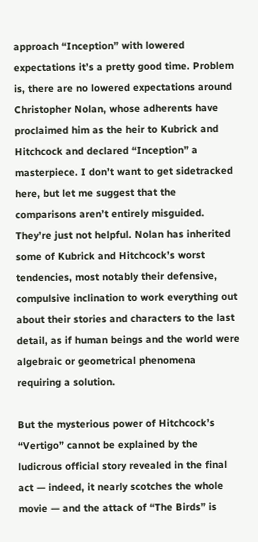approach “Inception” with lowered expectations it’s a pretty good time. Problem is, there are no lowered expectations around Christopher Nolan, whose adherents have proclaimed him as the heir to Kubrick and Hitchcock and declared “Inception” a masterpiece. I don’t want to get sidetracked here, but let me suggest that the comparisons aren’t entirely misguided. They’re just not helpful. Nolan has inherited some of Kubrick and Hitchcock’s worst tendencies, most notably their defensive, compulsive inclination to work everything out about their stories and characters to the last detail, as if human beings and the world were algebraic or geometrical phenomena requiring a solution.

But the mysterious power of Hitchcock’s “Vertigo” cannot be explained by the ludicrous official story revealed in the final act — indeed, it nearly scotches the whole movie — and the attack of “The Birds” is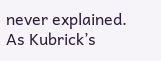never explained. As Kubrick’s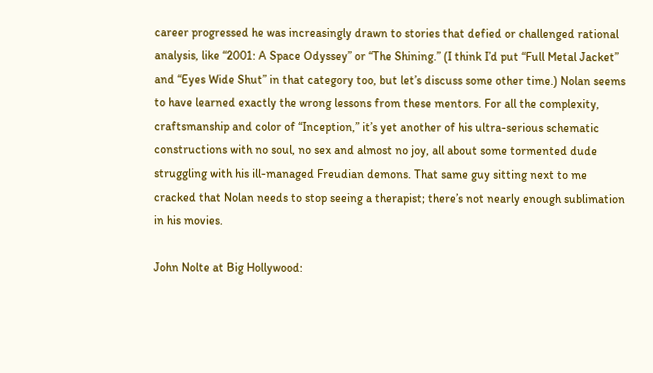career progressed he was increasingly drawn to stories that defied or challenged rational analysis, like “2001: A Space Odyssey” or “The Shining.” (I think I’d put “Full Metal Jacket” and “Eyes Wide Shut” in that category too, but let’s discuss some other time.) Nolan seems to have learned exactly the wrong lessons from these mentors. For all the complexity, craftsmanship and color of “Inception,” it’s yet another of his ultra-serious schematic constructions with no soul, no sex and almost no joy, all about some tormented dude struggling with his ill-managed Freudian demons. That same guy sitting next to me cracked that Nolan needs to stop seeing a therapist; there’s not nearly enough sublimation in his movies.

John Nolte at Big Hollywood: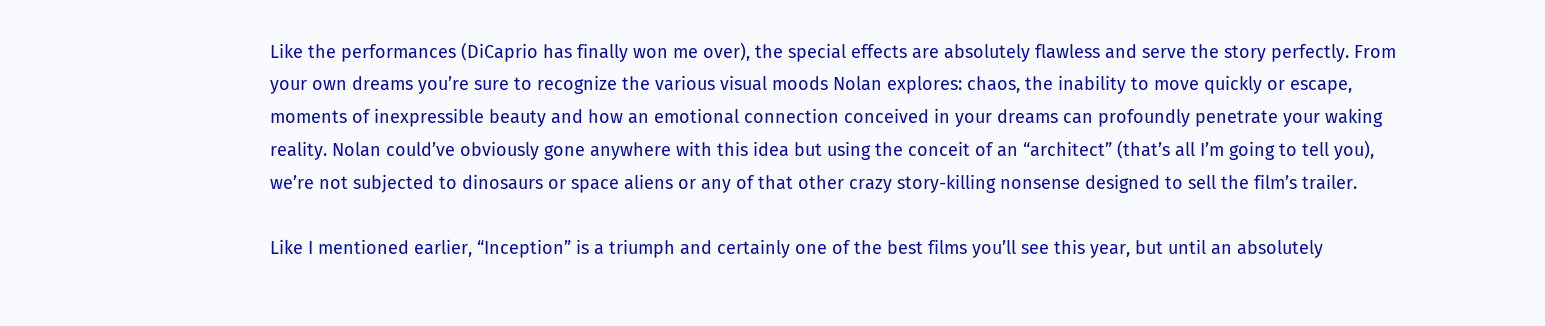Like the performances (DiCaprio has finally won me over), the special effects are absolutely flawless and serve the story perfectly. From your own dreams you’re sure to recognize the various visual moods Nolan explores: chaos, the inability to move quickly or escape, moments of inexpressible beauty and how an emotional connection conceived in your dreams can profoundly penetrate your waking reality. Nolan could’ve obviously gone anywhere with this idea but using the conceit of an “architect” (that’s all I’m going to tell you), we’re not subjected to dinosaurs or space aliens or any of that other crazy story-killing nonsense designed to sell the film’s trailer.

Like I mentioned earlier, “Inception” is a triumph and certainly one of the best films you’ll see this year, but until an absolutely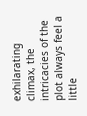exhilarating climax, the intricacies of the plot always feel a little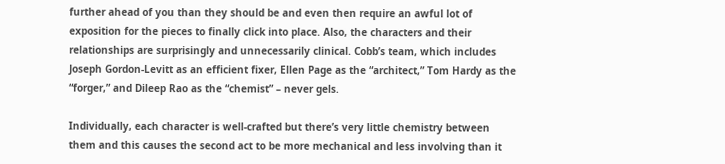further ahead of you than they should be and even then require an awful lot of exposition for the pieces to finally click into place. Also, the characters and their relationships are surprisingly and unnecessarily clinical. Cobb’s team, which includes Joseph Gordon-Levitt as an efficient fixer, Ellen Page as the “architect,” Tom Hardy as the “forger,” and Dileep Rao as the “chemist” – never gels.

Individually, each character is well-crafted but there’s very little chemistry between them and this causes the second act to be more mechanical and less involving than it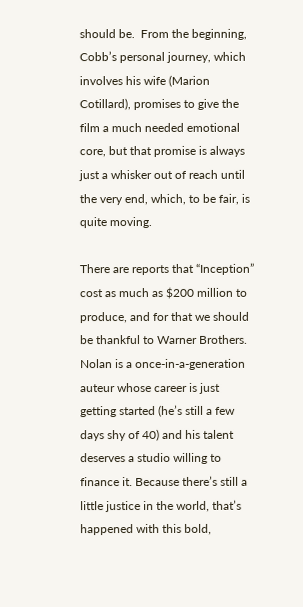should be.  From the beginning, Cobb’s personal journey, which involves his wife (Marion Cotillard), promises to give the film a much needed emotional core, but that promise is always just a whisker out of reach until the very end, which, to be fair, is quite moving.

There are reports that “Inception” cost as much as $200 million to produce, and for that we should be thankful to Warner Brothers. Nolan is a once-in-a-generation auteur whose career is just getting started (he’s still a few days shy of 40) and his talent deserves a studio willing to finance it. Because there’s still a little justice in the world, that’s happened with this bold,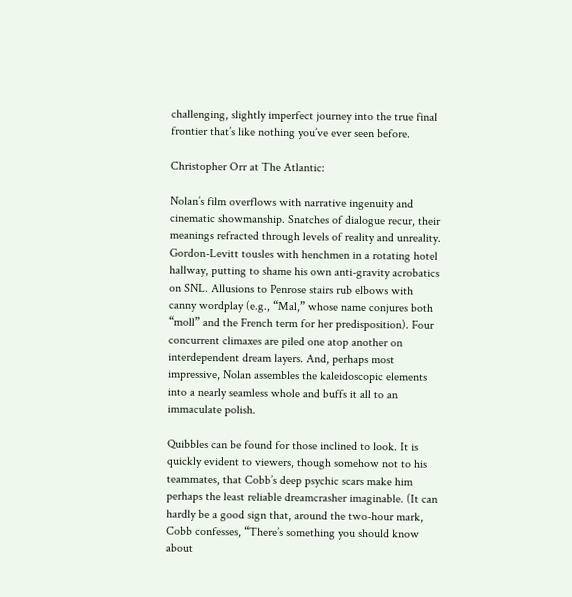challenging, slightly imperfect journey into the true final frontier that’s like nothing you’ve ever seen before.

Christopher Orr at The Atlantic:

Nolan’s film overflows with narrative ingenuity and cinematic showmanship. Snatches of dialogue recur, their meanings refracted through levels of reality and unreality. Gordon-Levitt tousles with henchmen in a rotating hotel hallway, putting to shame his own anti-gravity acrobatics on SNL. Allusions to Penrose stairs rub elbows with canny wordplay (e.g., “Mal,” whose name conjures both “moll” and the French term for her predisposition). Four concurrent climaxes are piled one atop another on interdependent dream layers. And, perhaps most impressive, Nolan assembles the kaleidoscopic elements into a nearly seamless whole and buffs it all to an immaculate polish.

Quibbles can be found for those inclined to look. It is quickly evident to viewers, though somehow not to his teammates, that Cobb’s deep psychic scars make him perhaps the least reliable dreamcrasher imaginable. (It can hardly be a good sign that, around the two-hour mark, Cobb confesses, “There’s something you should know about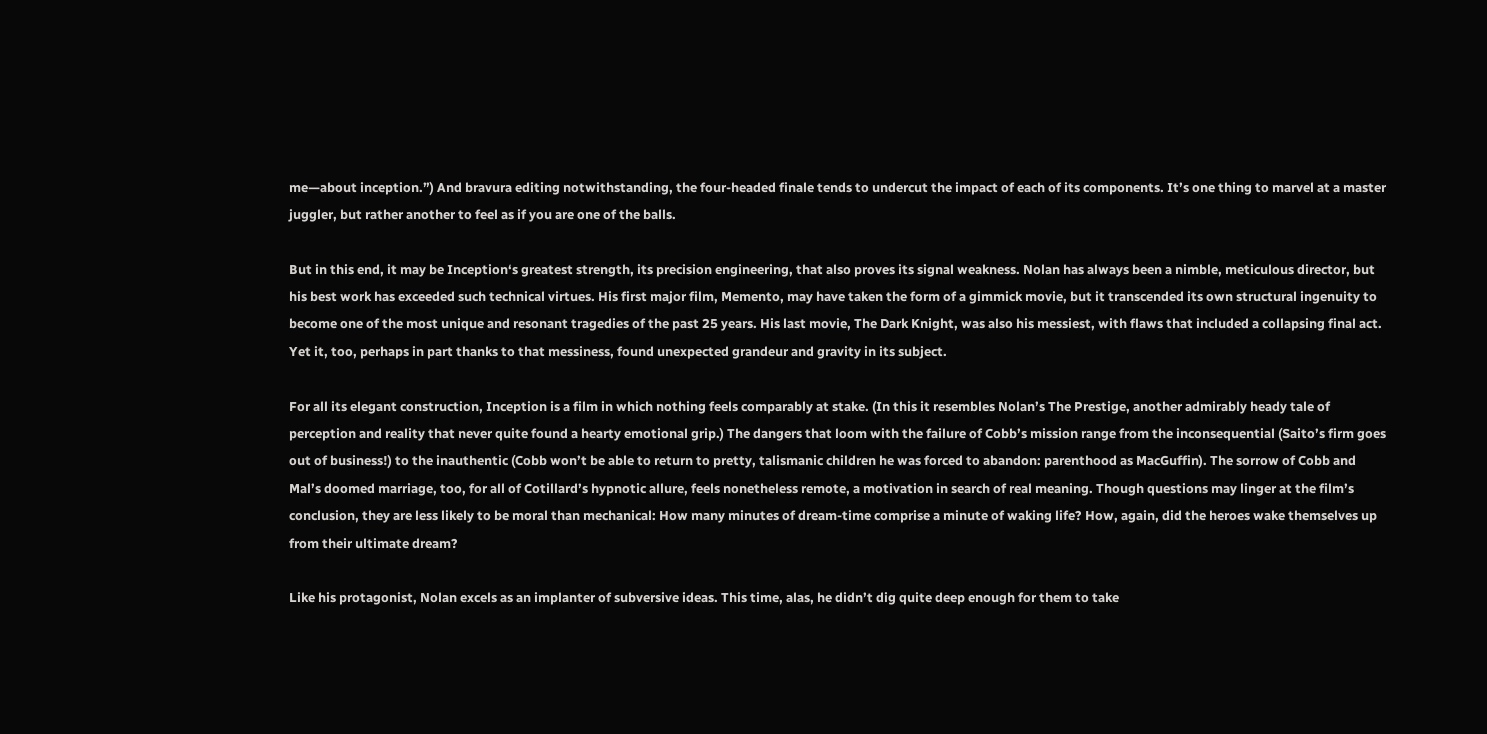me—about inception.”) And bravura editing notwithstanding, the four-headed finale tends to undercut the impact of each of its components. It’s one thing to marvel at a master juggler, but rather another to feel as if you are one of the balls.

But in this end, it may be Inception‘s greatest strength, its precision engineering, that also proves its signal weakness. Nolan has always been a nimble, meticulous director, but his best work has exceeded such technical virtues. His first major film, Memento, may have taken the form of a gimmick movie, but it transcended its own structural ingenuity to become one of the most unique and resonant tragedies of the past 25 years. His last movie, The Dark Knight, was also his messiest, with flaws that included a collapsing final act. Yet it, too, perhaps in part thanks to that messiness, found unexpected grandeur and gravity in its subject.

For all its elegant construction, Inception is a film in which nothing feels comparably at stake. (In this it resembles Nolan’s The Prestige, another admirably heady tale of perception and reality that never quite found a hearty emotional grip.) The dangers that loom with the failure of Cobb’s mission range from the inconsequential (Saito’s firm goes out of business!) to the inauthentic (Cobb won’t be able to return to pretty, talismanic children he was forced to abandon: parenthood as MacGuffin). The sorrow of Cobb and Mal’s doomed marriage, too, for all of Cotillard’s hypnotic allure, feels nonetheless remote, a motivation in search of real meaning. Though questions may linger at the film’s conclusion, they are less likely to be moral than mechanical: How many minutes of dream-time comprise a minute of waking life? How, again, did the heroes wake themselves up from their ultimate dream?

Like his protagonist, Nolan excels as an implanter of subversive ideas. This time, alas, he didn’t dig quite deep enough for them to take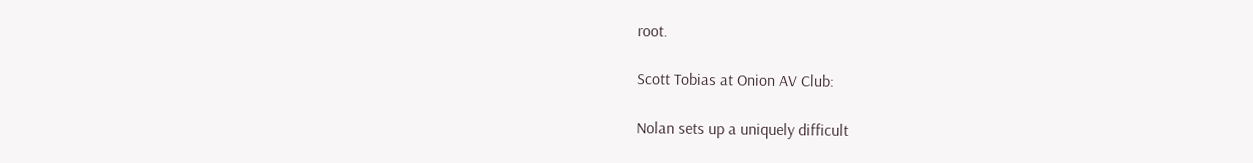root.

Scott Tobias at Onion AV Club:

Nolan sets up a uniquely difficult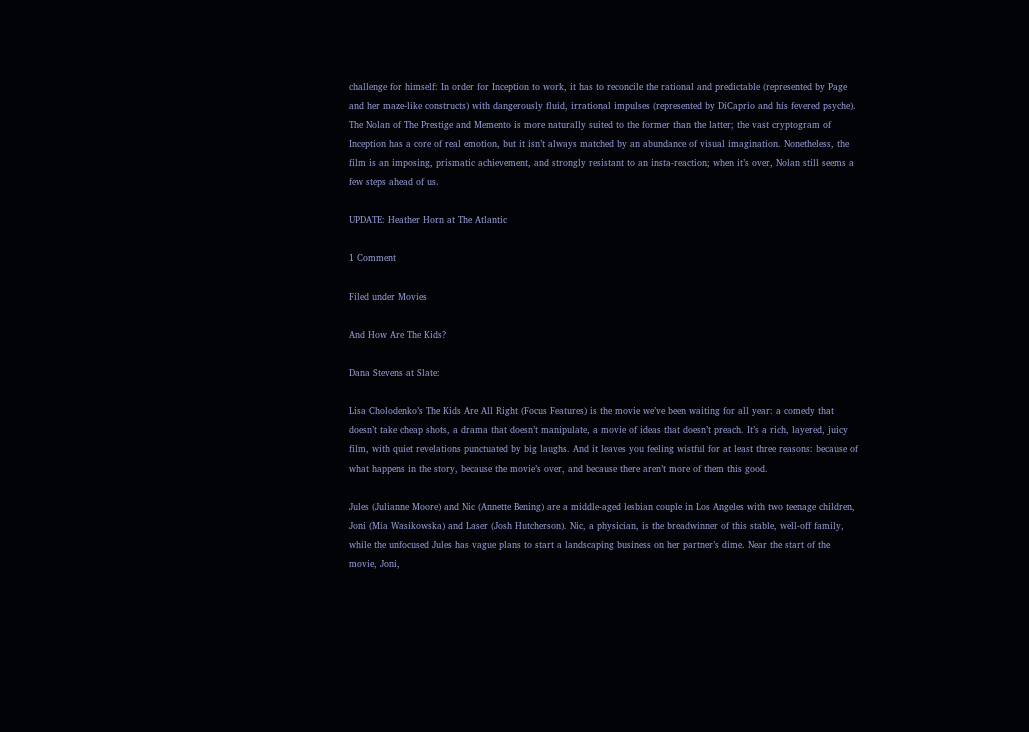challenge for himself: In order for Inception to work, it has to reconcile the rational and predictable (represented by Page and her maze-like constructs) with dangerously fluid, irrational impulses (represented by DiCaprio and his fevered psyche). The Nolan of The Prestige and Memento is more naturally suited to the former than the latter; the vast cryptogram of Inception has a core of real emotion, but it isn’t always matched by an abundance of visual imagination. Nonetheless, the film is an imposing, prismatic achievement, and strongly resistant to an insta-reaction; when it’s over, Nolan still seems a few steps ahead of us.

UPDATE: Heather Horn at The Atlantic

1 Comment

Filed under Movies

And How Are The Kids?

Dana Stevens at Slate:

Lisa Cholodenko’s The Kids Are All Right (Focus Features) is the movie we’ve been waiting for all year: a comedy that doesn’t take cheap shots, a drama that doesn’t manipulate, a movie of ideas that doesn’t preach. It’s a rich, layered, juicy film, with quiet revelations punctuated by big laughs. And it leaves you feeling wistful for at least three reasons: because of what happens in the story, because the movie’s over, and because there aren’t more of them this good.

Jules (Julianne Moore) and Nic (Annette Bening) are a middle-aged lesbian couple in Los Angeles with two teenage children, Joni (Mia Wasikowska) and Laser (Josh Hutcherson). Nic, a physician, is the breadwinner of this stable, well-off family, while the unfocused Jules has vague plans to start a landscaping business on her partner’s dime. Near the start of the movie, Joni,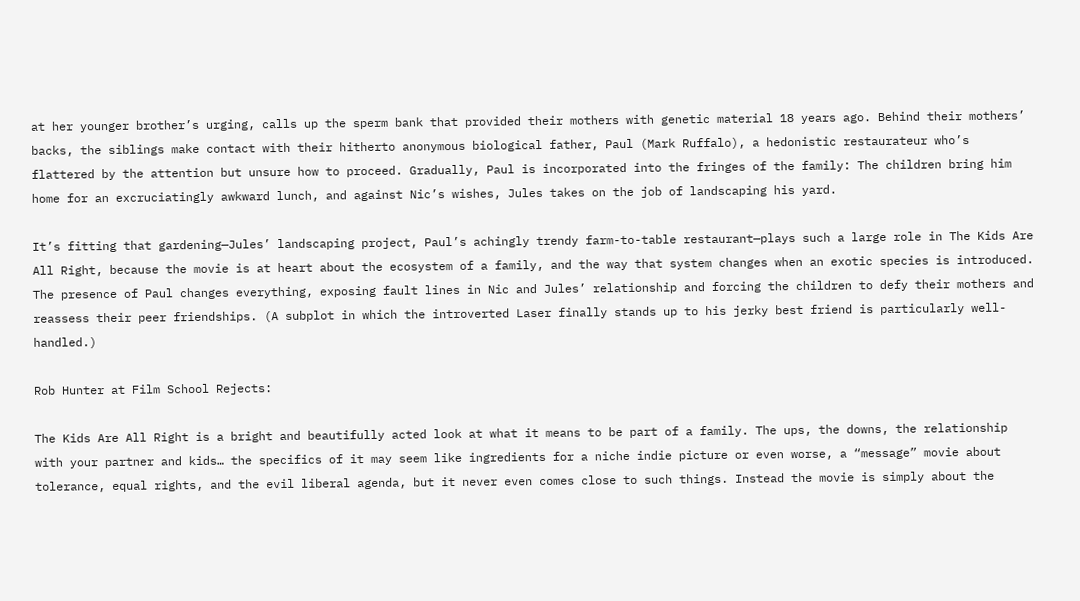at her younger brother’s urging, calls up the sperm bank that provided their mothers with genetic material 18 years ago. Behind their mothers’ backs, the siblings make contact with their hitherto anonymous biological father, Paul (Mark Ruffalo), a hedonistic restaurateur who’s flattered by the attention but unsure how to proceed. Gradually, Paul is incorporated into the fringes of the family: The children bring him home for an excruciatingly awkward lunch, and against Nic’s wishes, Jules takes on the job of landscaping his yard.

It’s fitting that gardening—Jules’ landscaping project, Paul’s achingly trendy farm-to-table restaurant—plays such a large role in The Kids Are All Right, because the movie is at heart about the ecosystem of a family, and the way that system changes when an exotic species is introduced. The presence of Paul changes everything, exposing fault lines in Nic and Jules’ relationship and forcing the children to defy their mothers and reassess their peer friendships. (A subplot in which the introverted Laser finally stands up to his jerky best friend is particularly well-handled.)

Rob Hunter at Film School Rejects:

The Kids Are All Right is a bright and beautifully acted look at what it means to be part of a family. The ups, the downs, the relationship with your partner and kids… the specifics of it may seem like ingredients for a niche indie picture or even worse, a “message” movie about tolerance, equal rights, and the evil liberal agenda, but it never even comes close to such things. Instead the movie is simply about the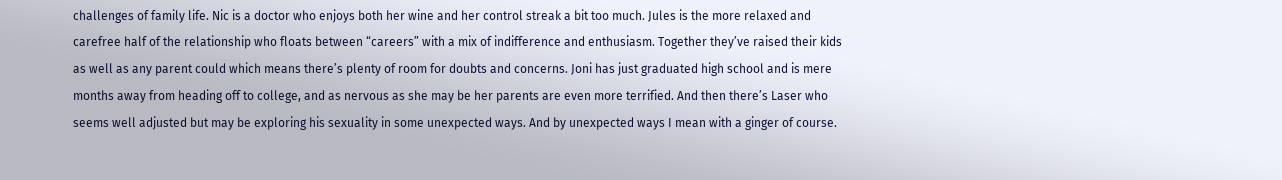challenges of family life. Nic is a doctor who enjoys both her wine and her control streak a bit too much. Jules is the more relaxed and carefree half of the relationship who floats between “careers” with a mix of indifference and enthusiasm. Together they’ve raised their kids as well as any parent could which means there’s plenty of room for doubts and concerns. Joni has just graduated high school and is mere months away from heading off to college, and as nervous as she may be her parents are even more terrified. And then there’s Laser who seems well adjusted but may be exploring his sexuality in some unexpected ways. And by unexpected ways I mean with a ginger of course.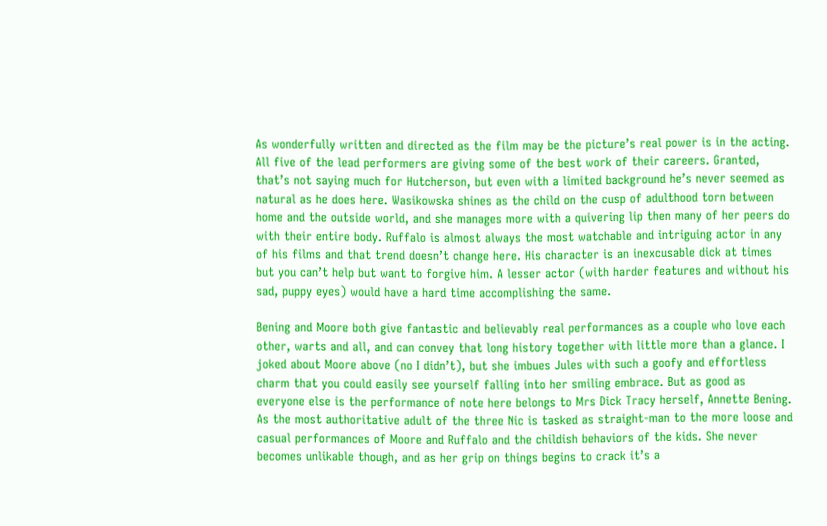As wonderfully written and directed as the film may be the picture’s real power is in the acting. All five of the lead performers are giving some of the best work of their careers. Granted, that’s not saying much for Hutcherson, but even with a limited background he’s never seemed as natural as he does here. Wasikowska shines as the child on the cusp of adulthood torn between home and the outside world, and she manages more with a quivering lip then many of her peers do with their entire body. Ruffalo is almost always the most watchable and intriguing actor in any of his films and that trend doesn’t change here. His character is an inexcusable dick at times but you can’t help but want to forgive him. A lesser actor (with harder features and without his sad, puppy eyes) would have a hard time accomplishing the same.

Bening and Moore both give fantastic and believably real performances as a couple who love each other, warts and all, and can convey that long history together with little more than a glance. I joked about Moore above (no I didn’t), but she imbues Jules with such a goofy and effortless charm that you could easily see yourself falling into her smiling embrace. But as good as everyone else is the performance of note here belongs to Mrs Dick Tracy herself, Annette Bening. As the most authoritative adult of the three Nic is tasked as straight-man to the more loose and casual performances of Moore and Ruffalo and the childish behaviors of the kids. She never becomes unlikable though, and as her grip on things begins to crack it’s a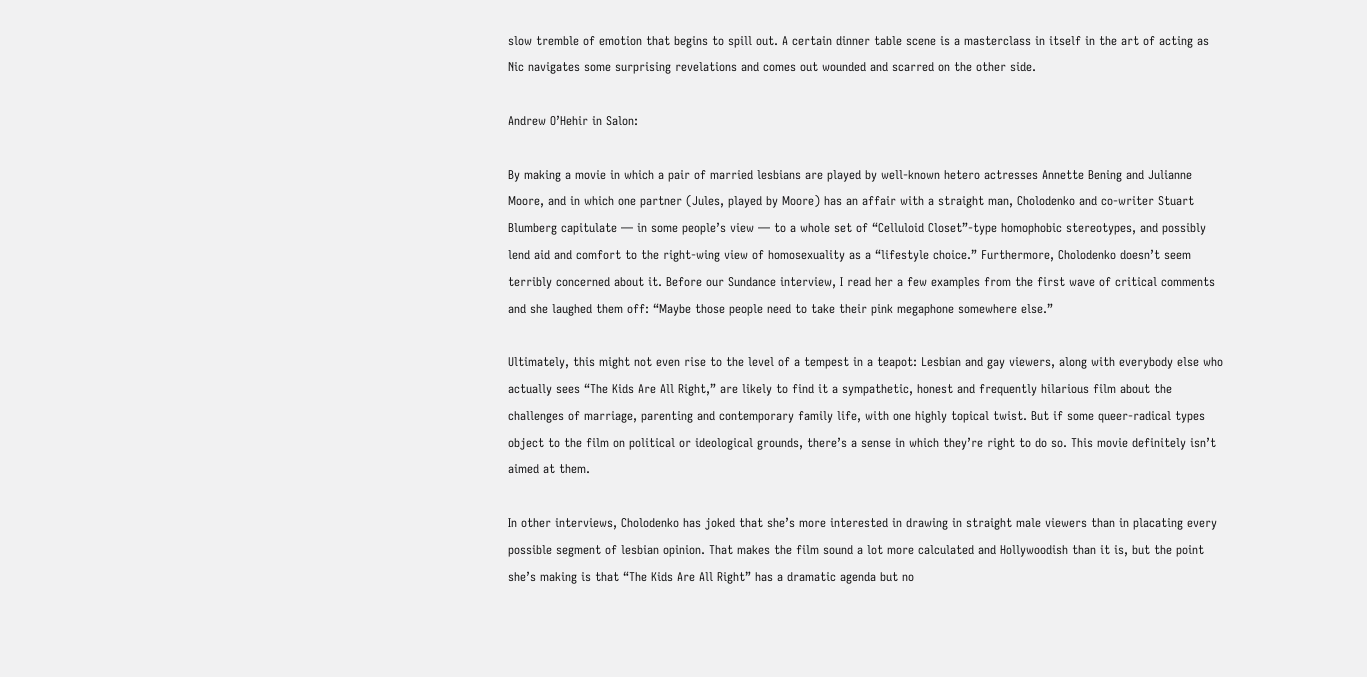slow tremble of emotion that begins to spill out. A certain dinner table scene is a masterclass in itself in the art of acting as Nic navigates some surprising revelations and comes out wounded and scarred on the other side.

Andrew O’Hehir in Salon:

By making a movie in which a pair of married lesbians are played by well-known hetero actresses Annette Bening and Julianne Moore, and in which one partner (Jules, played by Moore) has an affair with a straight man, Cholodenko and co-writer Stuart Blumberg capitulate — in some people’s view — to a whole set of “Celluloid Closet”-type homophobic stereotypes, and possibly lend aid and comfort to the right-wing view of homosexuality as a “lifestyle choice.” Furthermore, Cholodenko doesn’t seem terribly concerned about it. Before our Sundance interview, I read her a few examples from the first wave of critical comments and she laughed them off: “Maybe those people need to take their pink megaphone somewhere else.”

Ultimately, this might not even rise to the level of a tempest in a teapot: Lesbian and gay viewers, along with everybody else who actually sees “The Kids Are All Right,” are likely to find it a sympathetic, honest and frequently hilarious film about the challenges of marriage, parenting and contemporary family life, with one highly topical twist. But if some queer-radical types object to the film on political or ideological grounds, there’s a sense in which they’re right to do so. This movie definitely isn’t aimed at them.

In other interviews, Cholodenko has joked that she’s more interested in drawing in straight male viewers than in placating every possible segment of lesbian opinion. That makes the film sound a lot more calculated and Hollywoodish than it is, but the point she’s making is that “The Kids Are All Right” has a dramatic agenda but no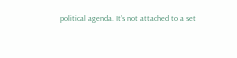political agenda. It’s not attached to a set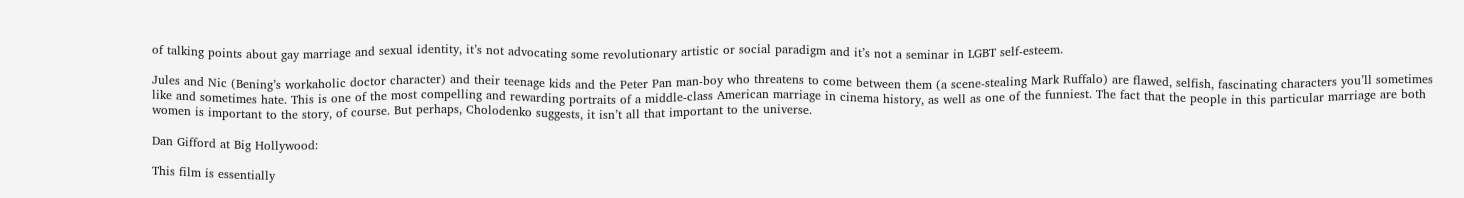of talking points about gay marriage and sexual identity, it’s not advocating some revolutionary artistic or social paradigm and it’s not a seminar in LGBT self-esteem.

Jules and Nic (Bening’s workaholic doctor character) and their teenage kids and the Peter Pan man-boy who threatens to come between them (a scene-stealing Mark Ruffalo) are flawed, selfish, fascinating characters you’ll sometimes like and sometimes hate. This is one of the most compelling and rewarding portraits of a middle-class American marriage in cinema history, as well as one of the funniest. The fact that the people in this particular marriage are both women is important to the story, of course. But perhaps, Cholodenko suggests, it isn’t all that important to the universe.

Dan Gifford at Big Hollywood:

This film is essentially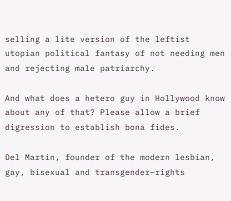selling a lite version of the leftist utopian political fantasy of not needing men and rejecting male patriarchy.

And what does a hetero guy in Hollywood know about any of that? Please allow a brief digression to establish bona fides.

Del Martin, founder of the modern lesbian, gay, bisexual and transgender–rights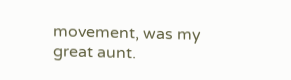movement, was my great aunt.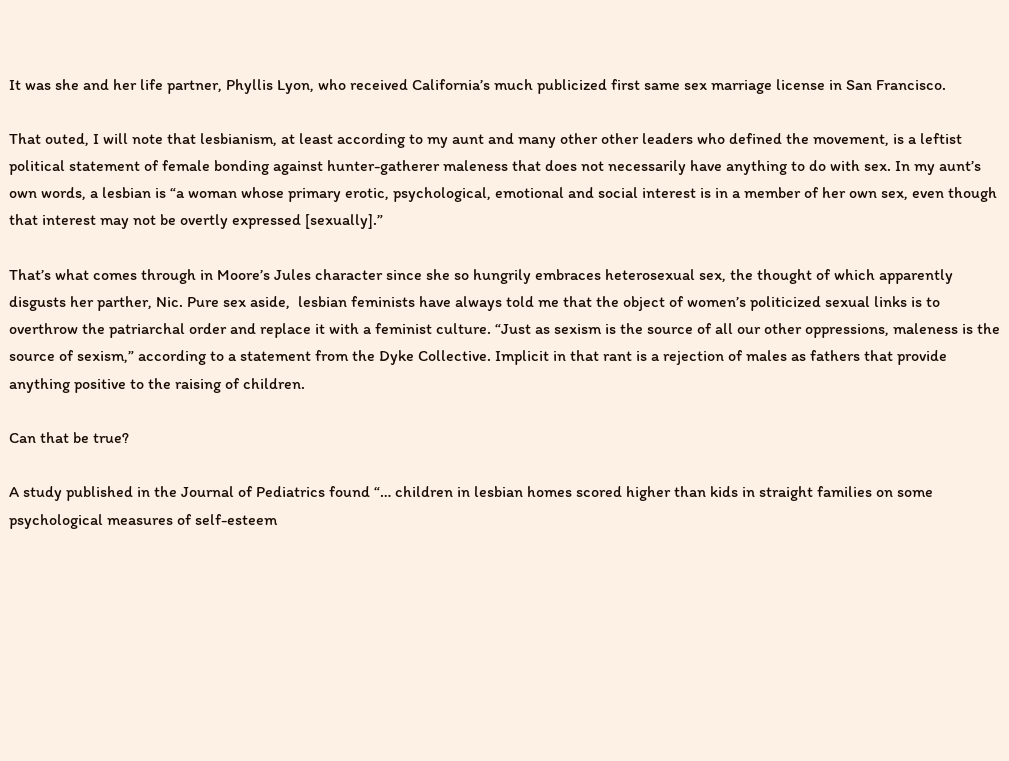It was she and her life partner, Phyllis Lyon, who received California’s much publicized first same sex marriage license in San Francisco.

That outed, I will note that lesbianism, at least according to my aunt and many other other leaders who defined the movement, is a leftist political statement of female bonding against hunter-gatherer maleness that does not necessarily have anything to do with sex. In my aunt’s own words, a lesbian is “a woman whose primary erotic, psychological, emotional and social interest is in a member of her own sex, even though that interest may not be overtly expressed [sexually].”

That’s what comes through in Moore’s Jules character since she so hungrily embraces heterosexual sex, the thought of which apparently disgusts her parther, Nic. Pure sex aside,  lesbian feminists have always told me that the object of women’s politicized sexual links is to overthrow the patriarchal order and replace it with a feminist culture. “Just as sexism is the source of all our other oppressions, maleness is the source of sexism,” according to a statement from the Dyke Collective. Implicit in that rant is a rejection of males as fathers that provide anything positive to the raising of children.

Can that be true?

A study published in the Journal of Pediatrics found “… children in lesbian homes scored higher than kids in straight families on some psychological measures of self-esteem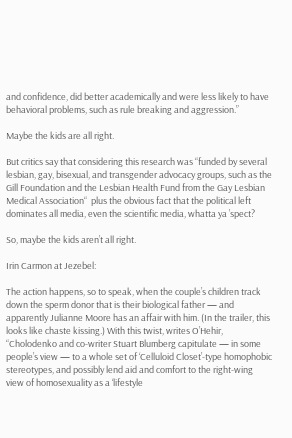and confidence, did better academically and were less likely to have behavioral problems, such as rule breaking and aggression.”

Maybe the kids are all right.

But critics say that considering this research was “funded by several lesbian, gay, bisexual, and transgender advocacy groups, such as the Gill Foundation and the Lesbian Health Fund from the Gay Lesbian Medical Association“  plus the obvious fact that the political left dominates all media, even the scientific media, whatta ya ’spect?

So, maybe the kids aren’t all right.

Irin Carmon at Jezebel:

The action happens, so to speak, when the couple’s children track down the sperm donor that is their biological father — and apparently Julianne Moore has an affair with him. (In the trailer, this looks like chaste kissing.) With this twist, writes O’Hehir, “Cholodenko and co-writer Stuart Blumberg capitulate — in some people’s view — to a whole set of ‘Celluloid Closet’-type homophobic stereotypes, and possibly lend aid and comfort to the right-wing view of homosexuality as a ‘lifestyle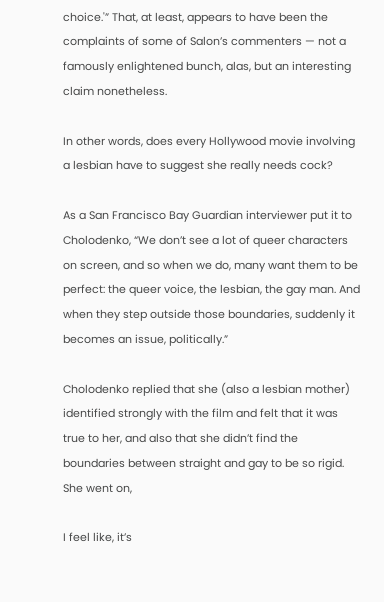choice.'” That, at least, appears to have been the complaints of some of Salon’s commenters — not a famously enlightened bunch, alas, but an interesting claim nonetheless.

In other words, does every Hollywood movie involving a lesbian have to suggest she really needs cock?

As a San Francisco Bay Guardian interviewer put it to Cholodenko, “We don’t see a lot of queer characters on screen, and so when we do, many want them to be perfect: the queer voice, the lesbian, the gay man. And when they step outside those boundaries, suddenly it becomes an issue, politically.”

Cholodenko replied that she (also a lesbian mother) identified strongly with the film and felt that it was true to her, and also that she didn’t find the boundaries between straight and gay to be so rigid. She went on,

I feel like, it’s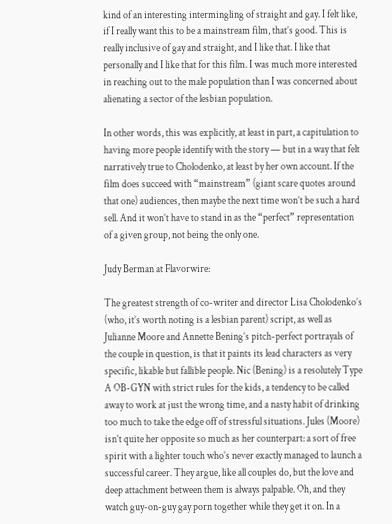kind of an interesting intermingling of straight and gay. I felt like, if I really want this to be a mainstream film, that’s good. This is really inclusive of gay and straight, and I like that. I like that personally and I like that for this film. I was much more interested in reaching out to the male population than I was concerned about alienating a sector of the lesbian population.

In other words, this was explicitly, at least in part, a capitulation to having more people identify with the story — but in a way that felt narratively true to Cholodenko, at least by her own account. If the film does succeed with “mainstream” (giant scare quotes around that one) audiences, then maybe the next time won’t be such a hard sell. And it won’t have to stand in as the “perfect” representation of a given group, not being the only one.

Judy Berman at Flavorwire:

The greatest strength of co-writer and director Lisa Cholodenko’s (who, it’s worth noting is a lesbian parent) script, as well as Julianne Moore and Annette Bening’s pitch-perfect portrayals of the couple in question, is that it paints its lead characters as very specific, likable but fallible people. Nic (Bening) is a resolutely Type A OB-GYN with strict rules for the kids, a tendency to be called away to work at just the wrong time, and a nasty habit of drinking too much to take the edge off of stressful situations. Jules (Moore) isn’t quite her opposite so much as her counterpart: a sort of free spirit with a lighter touch who’s never exactly managed to launch a successful career. They argue, like all couples do, but the love and deep attachment between them is always palpable. Oh, and they watch guy-on-guy gay porn together while they get it on. In a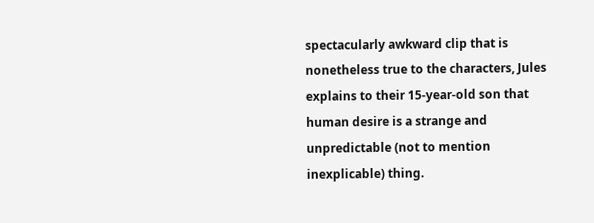spectacularly awkward clip that is nonetheless true to the characters, Jules explains to their 15-year-old son that human desire is a strange and unpredictable (not to mention inexplicable) thing.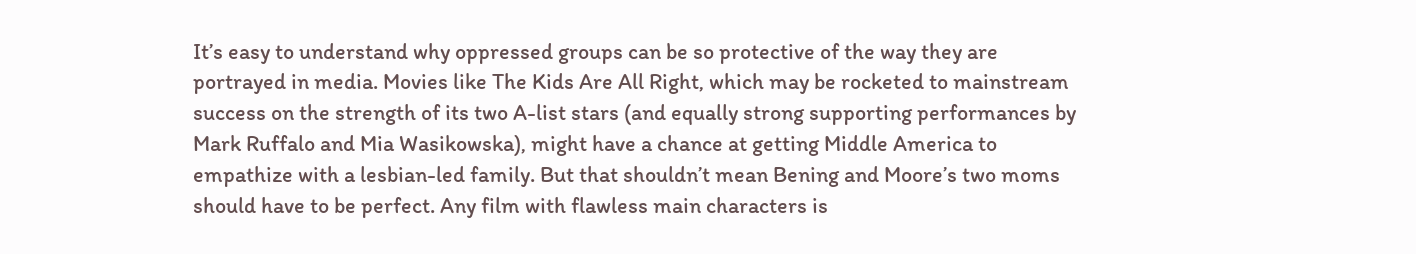It’s easy to understand why oppressed groups can be so protective of the way they are portrayed in media. Movies like The Kids Are All Right, which may be rocketed to mainstream success on the strength of its two A-list stars (and equally strong supporting performances by Mark Ruffalo and Mia Wasikowska), might have a chance at getting Middle America to empathize with a lesbian-led family. But that shouldn’t mean Bening and Moore’s two moms should have to be perfect. Any film with flawless main characters is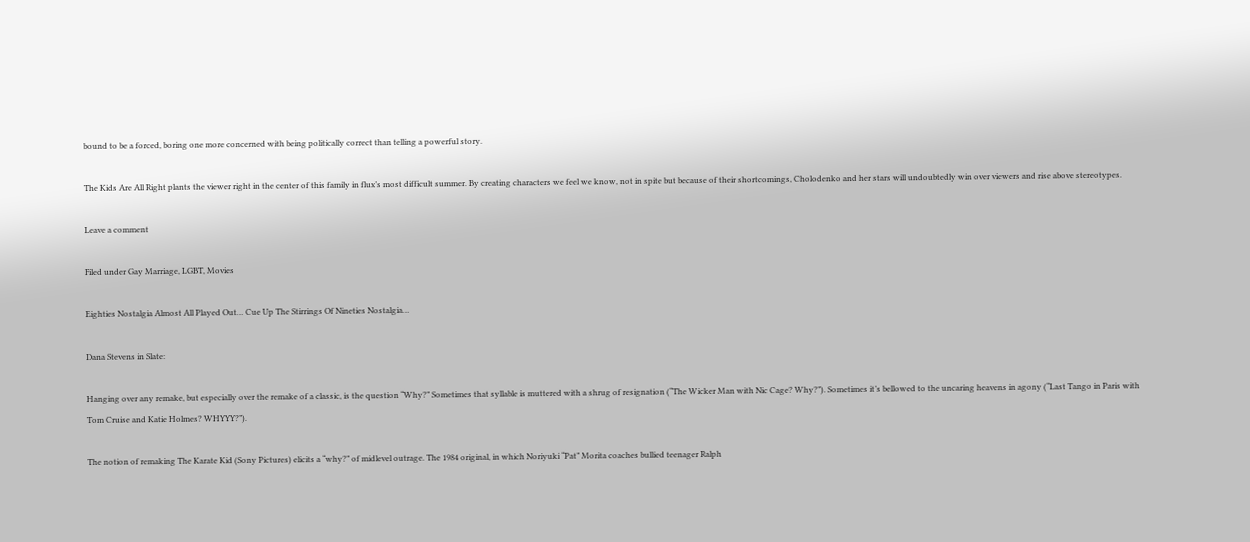bound to be a forced, boring one more concerned with being politically correct than telling a powerful story.

The Kids Are All Right plants the viewer right in the center of this family in flux’s most difficult summer. By creating characters we feel we know, not in spite but because of their shortcomings, Cholodenko and her stars will undoubtedly win over viewers and rise above stereotypes.

Leave a comment

Filed under Gay Marriage, LGBT, Movies

Eighties Nostalgia Almost All Played Out… Cue Up The Stirrings Of Nineties Nostalgia…

Dana Stevens in Slate:

Hanging over any remake, but especially over the remake of a classic, is the question “Why?” Sometimes that syllable is muttered with a shrug of resignation (“The Wicker Man with Nic Cage? Why?”). Sometimes it’s bellowed to the uncaring heavens in agony (“Last Tango in Paris with Tom Cruise and Katie Holmes? WHYYY?”).

The notion of remaking The Karate Kid (Sony Pictures) elicits a “why?” of midlevel outrage. The 1984 original, in which Noriyuki “Pat” Morita coaches bullied teenager Ralph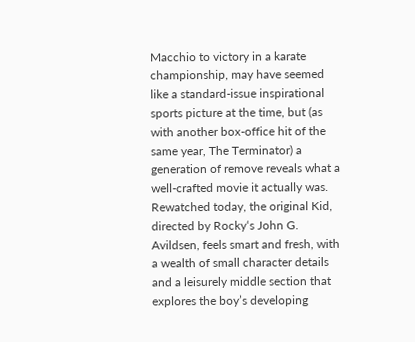Macchio to victory in a karate championship, may have seemed like a standard-issue inspirational sports picture at the time, but (as with another box-office hit of the same year, The Terminator) a generation of remove reveals what a well-crafted movie it actually was. Rewatched today, the original Kid, directed by Rocky‘s John G. Avildsen, feels smart and fresh, with a wealth of small character details and a leisurely middle section that explores the boy’s developing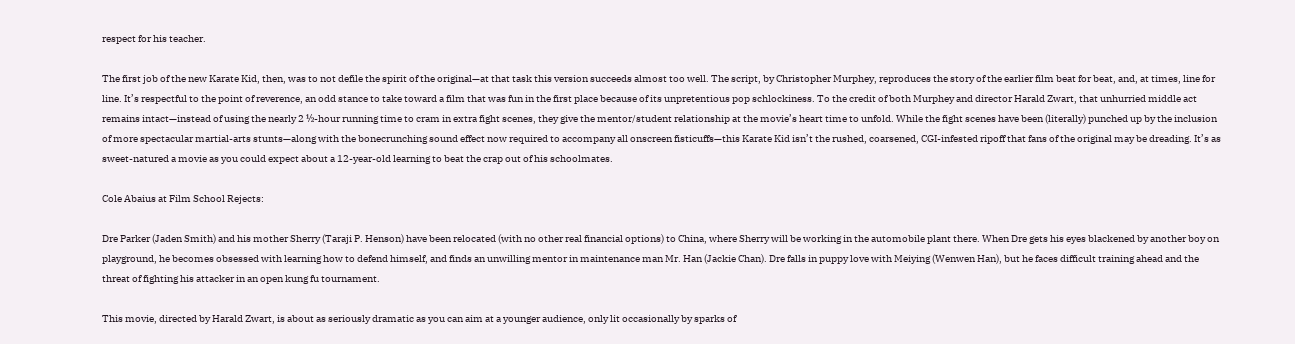respect for his teacher.

The first job of the new Karate Kid, then, was to not defile the spirit of the original—at that task this version succeeds almost too well. The script, by Christopher Murphey, reproduces the story of the earlier film beat for beat, and, at times, line for line. It’s respectful to the point of reverence, an odd stance to take toward a film that was fun in the first place because of its unpretentious pop schlockiness. To the credit of both Murphey and director Harald Zwart, that unhurried middle act remains intact—instead of using the nearly 2 ½-hour running time to cram in extra fight scenes, they give the mentor/student relationship at the movie’s heart time to unfold. While the fight scenes have been (literally) punched up by the inclusion of more spectacular martial-arts stunts—along with the bonecrunching sound effect now required to accompany all onscreen fisticuffs—this Karate Kid isn’t the rushed, coarsened, CGI-infested ripoff that fans of the original may be dreading. It’s as sweet-natured a movie as you could expect about a 12-year-old learning to beat the crap out of his schoolmates.

Cole Abaius at Film School Rejects:

Dre Parker (Jaden Smith) and his mother Sherry (Taraji P. Henson) have been relocated (with no other real financial options) to China, where Sherry will be working in the automobile plant there. When Dre gets his eyes blackened by another boy on playground, he becomes obsessed with learning how to defend himself, and finds an unwilling mentor in maintenance man Mr. Han (Jackie Chan). Dre falls in puppy love with Meiying (Wenwen Han), but he faces difficult training ahead and the threat of fighting his attacker in an open kung fu tournament.

This movie, directed by Harald Zwart, is about as seriously dramatic as you can aim at a younger audience, only lit occasionally by sparks of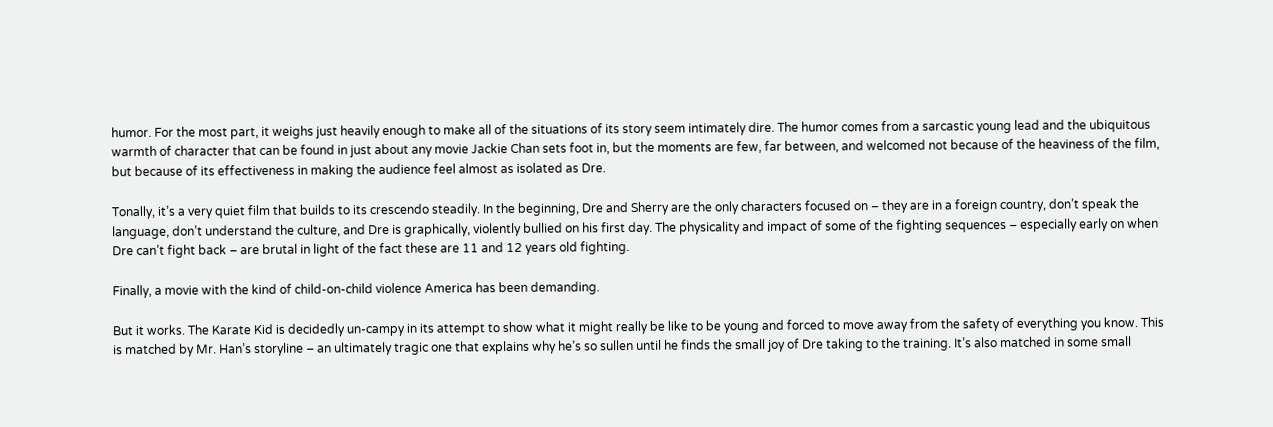humor. For the most part, it weighs just heavily enough to make all of the situations of its story seem intimately dire. The humor comes from a sarcastic young lead and the ubiquitous warmth of character that can be found in just about any movie Jackie Chan sets foot in, but the moments are few, far between, and welcomed not because of the heaviness of the film, but because of its effectiveness in making the audience feel almost as isolated as Dre.

Tonally, it’s a very quiet film that builds to its crescendo steadily. In the beginning, Dre and Sherry are the only characters focused on – they are in a foreign country, don’t speak the language, don’t understand the culture, and Dre is graphically, violently bullied on his first day. The physicality and impact of some of the fighting sequences – especially early on when Dre can’t fight back – are brutal in light of the fact these are 11 and 12 years old fighting.

Finally, a movie with the kind of child-on-child violence America has been demanding.

But it works. The Karate Kid is decidedly un-campy in its attempt to show what it might really be like to be young and forced to move away from the safety of everything you know. This is matched by Mr. Han’s storyline – an ultimately tragic one that explains why he’s so sullen until he finds the small joy of Dre taking to the training. It’s also matched in some small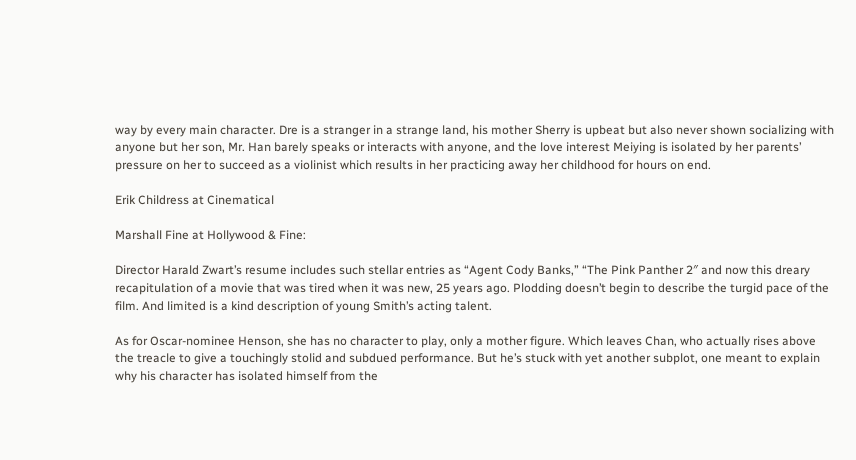way by every main character. Dre is a stranger in a strange land, his mother Sherry is upbeat but also never shown socializing with anyone but her son, Mr. Han barely speaks or interacts with anyone, and the love interest Meiying is isolated by her parents’ pressure on her to succeed as a violinist which results in her practicing away her childhood for hours on end.

Erik Childress at Cinematical

Marshall Fine at Hollywood & Fine:

Director Harald Zwart’s resume includes such stellar entries as “Agent Cody Banks,” “The Pink Panther 2″ and now this dreary recapitulation of a movie that was tired when it was new, 25 years ago. Plodding doesn’t begin to describe the turgid pace of the film. And limited is a kind description of young Smith’s acting talent.

As for Oscar-nominee Henson, she has no character to play, only a mother figure. Which leaves Chan, who actually rises above the treacle to give a touchingly stolid and subdued performance. But he’s stuck with yet another subplot, one meant to explain why his character has isolated himself from the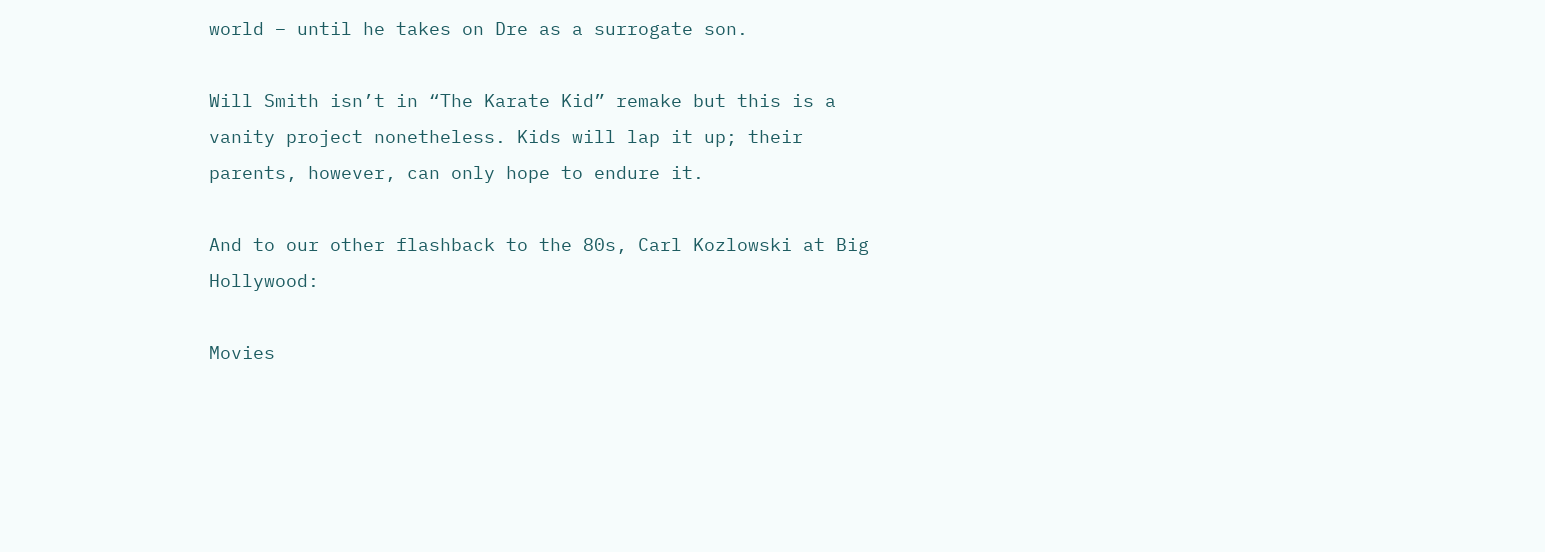world – until he takes on Dre as a surrogate son.

Will Smith isn’t in “The Karate Kid” remake but this is a vanity project nonetheless. Kids will lap it up; their parents, however, can only hope to endure it.

And to our other flashback to the 80s, Carl Kozlowski at Big Hollywood:

Movies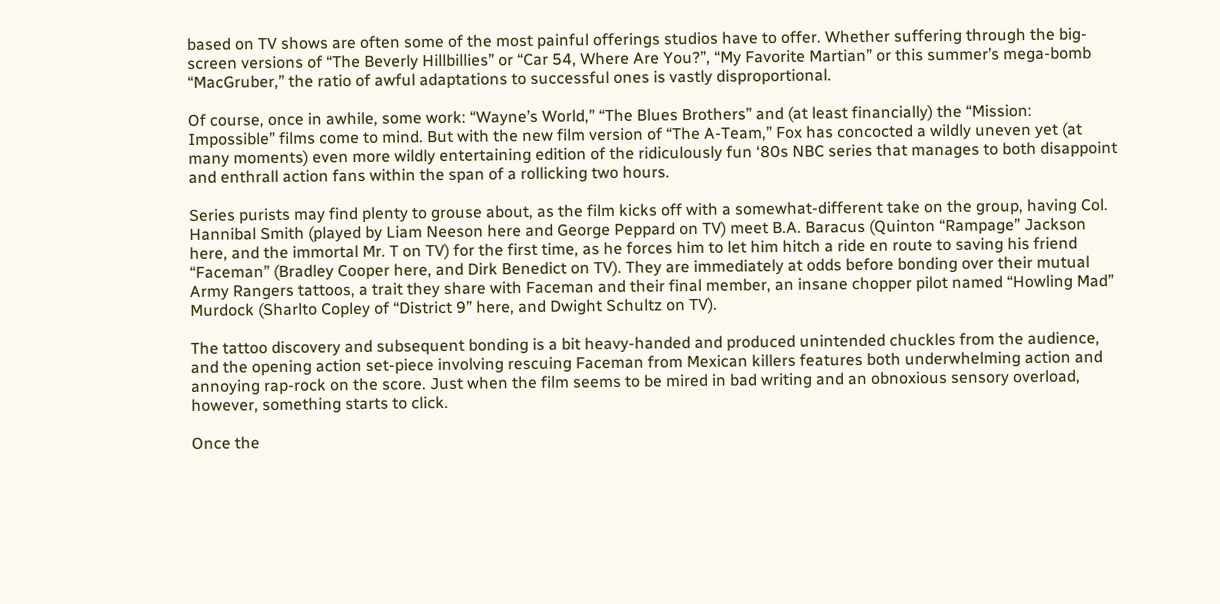based on TV shows are often some of the most painful offerings studios have to offer. Whether suffering through the big-screen versions of “The Beverly Hillbillies” or “Car 54, Where Are You?”, “My Favorite Martian” or this summer’s mega-bomb “MacGruber,” the ratio of awful adaptations to successful ones is vastly disproportional.

Of course, once in awhile, some work: “Wayne’s World,” “The Blues Brothers” and (at least financially) the “Mission: Impossible” films come to mind. But with the new film version of “The A-Team,” Fox has concocted a wildly uneven yet (at many moments) even more wildly entertaining edition of the ridiculously fun ‘80s NBC series that manages to both disappoint and enthrall action fans within the span of a rollicking two hours.

Series purists may find plenty to grouse about, as the film kicks off with a somewhat-different take on the group, having Col. Hannibal Smith (played by Liam Neeson here and George Peppard on TV) meet B.A. Baracus (Quinton “Rampage” Jackson here, and the immortal Mr. T on TV) for the first time, as he forces him to let him hitch a ride en route to saving his friend “Faceman” (Bradley Cooper here, and Dirk Benedict on TV). They are immediately at odds before bonding over their mutual Army Rangers tattoos, a trait they share with Faceman and their final member, an insane chopper pilot named “Howling Mad” Murdock (Sharlto Copley of “District 9” here, and Dwight Schultz on TV).

The tattoo discovery and subsequent bonding is a bit heavy-handed and produced unintended chuckles from the audience, and the opening action set-piece involving rescuing Faceman from Mexican killers features both underwhelming action and annoying rap-rock on the score. Just when the film seems to be mired in bad writing and an obnoxious sensory overload, however, something starts to click.

Once the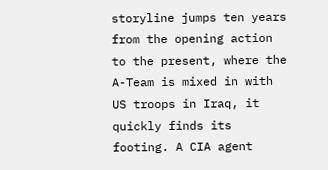storyline jumps ten years from the opening action to the present, where the A-Team is mixed in with US troops in Iraq, it quickly finds its footing. A CIA agent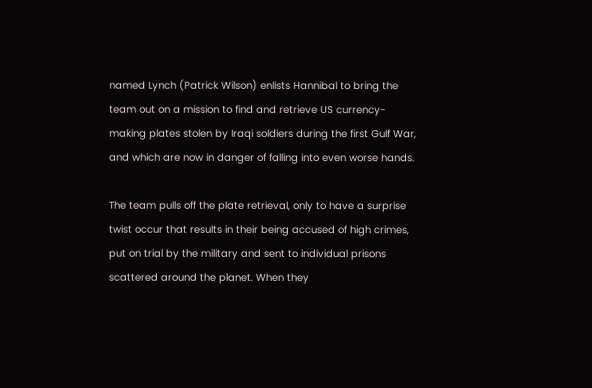named Lynch (Patrick Wilson) enlists Hannibal to bring the team out on a mission to find and retrieve US currency-making plates stolen by Iraqi soldiers during the first Gulf War, and which are now in danger of falling into even worse hands.

The team pulls off the plate retrieval, only to have a surprise twist occur that results in their being accused of high crimes, put on trial by the military and sent to individual prisons scattered around the planet. When they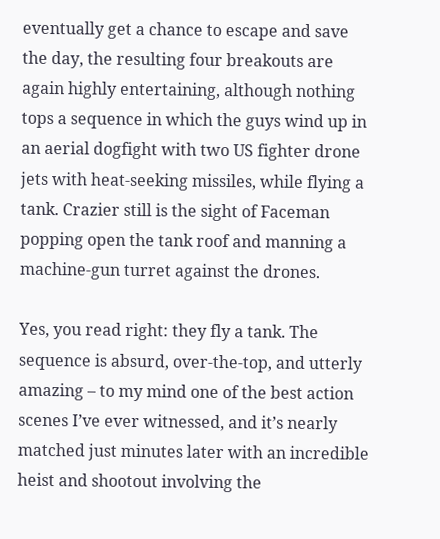eventually get a chance to escape and save the day, the resulting four breakouts are again highly entertaining, although nothing tops a sequence in which the guys wind up in an aerial dogfight with two US fighter drone jets with heat-seeking missiles, while flying a tank. Crazier still is the sight of Faceman popping open the tank roof and manning a machine-gun turret against the drones.

Yes, you read right: they fly a tank. The sequence is absurd, over-the-top, and utterly amazing – to my mind one of the best action scenes I’ve ever witnessed, and it’s nearly matched just minutes later with an incredible heist and shootout involving the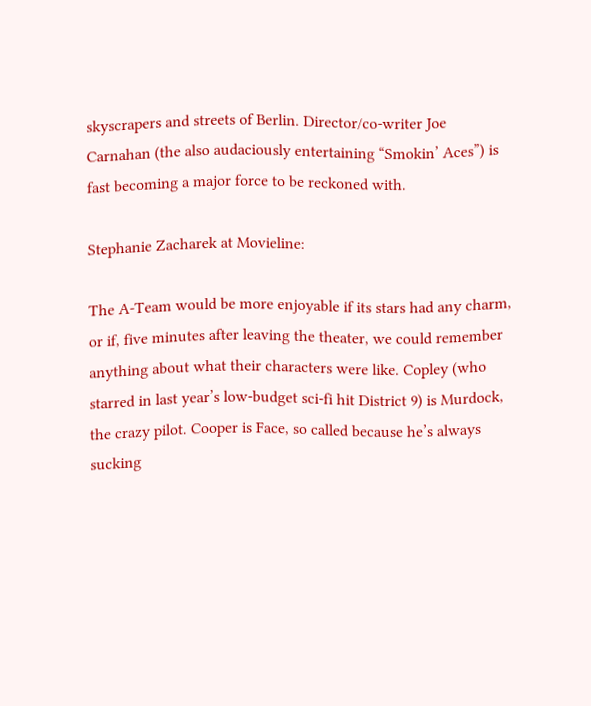skyscrapers and streets of Berlin. Director/co-writer Joe Carnahan (the also audaciously entertaining “Smokin’ Aces”) is fast becoming a major force to be reckoned with.

Stephanie Zacharek at Movieline:

The A-Team would be more enjoyable if its stars had any charm, or if, five minutes after leaving the theater, we could remember anything about what their characters were like. Copley (who starred in last year’s low-budget sci-fi hit District 9) is Murdock, the crazy pilot. Cooper is Face, so called because he’s always sucking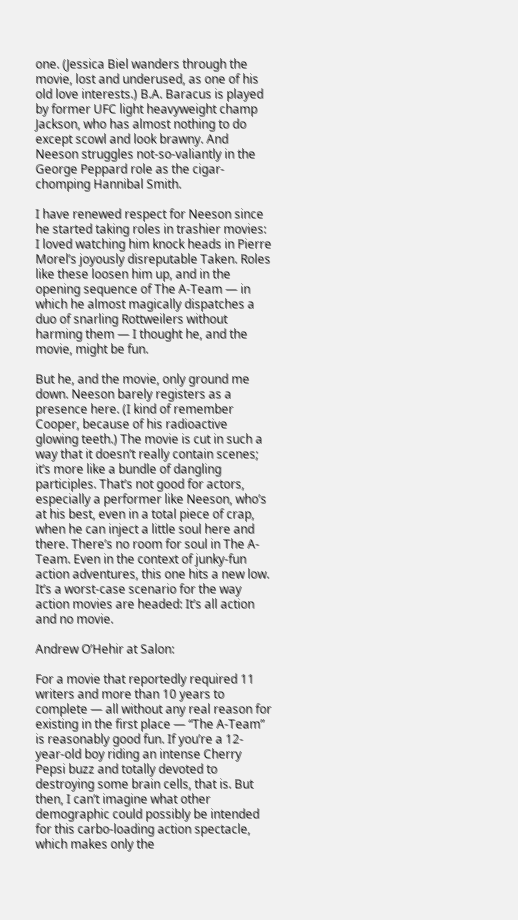one. (Jessica Biel wanders through the movie, lost and underused, as one of his old love interests.) B.A. Baracus is played by former UFC light heavyweight champ Jackson, who has almost nothing to do except scowl and look brawny. And Neeson struggles not-so-valiantly in the George Peppard role as the cigar-chomping Hannibal Smith.

I have renewed respect for Neeson since he started taking roles in trashier movies: I loved watching him knock heads in Pierre Morel’s joyously disreputable Taken. Roles like these loosen him up, and in the opening sequence of The A-Team — in which he almost magically dispatches a duo of snarling Rottweilers without harming them — I thought he, and the movie, might be fun.

But he, and the movie, only ground me down. Neeson barely registers as a presence here. (I kind of remember Cooper, because of his radioactive glowing teeth.) The movie is cut in such a way that it doesn’t really contain scenes; it’s more like a bundle of dangling participles. That’s not good for actors, especially a performer like Neeson, who’s at his best, even in a total piece of crap, when he can inject a little soul here and there. There’s no room for soul in The A-Team. Even in the context of junky-fun action adventures, this one hits a new low. It’s a worst-case scenario for the way action movies are headed: It’s all action and no movie.

Andrew O’Hehir at Salon:

For a movie that reportedly required 11 writers and more than 10 years to complete — all without any real reason for existing in the first place — “The A-Team” is reasonably good fun. If you’re a 12-year-old boy riding an intense Cherry Pepsi buzz and totally devoted to destroying some brain cells, that is. But then, I can’t imagine what other demographic could possibly be intended for this carbo-loading action spectacle, which makes only the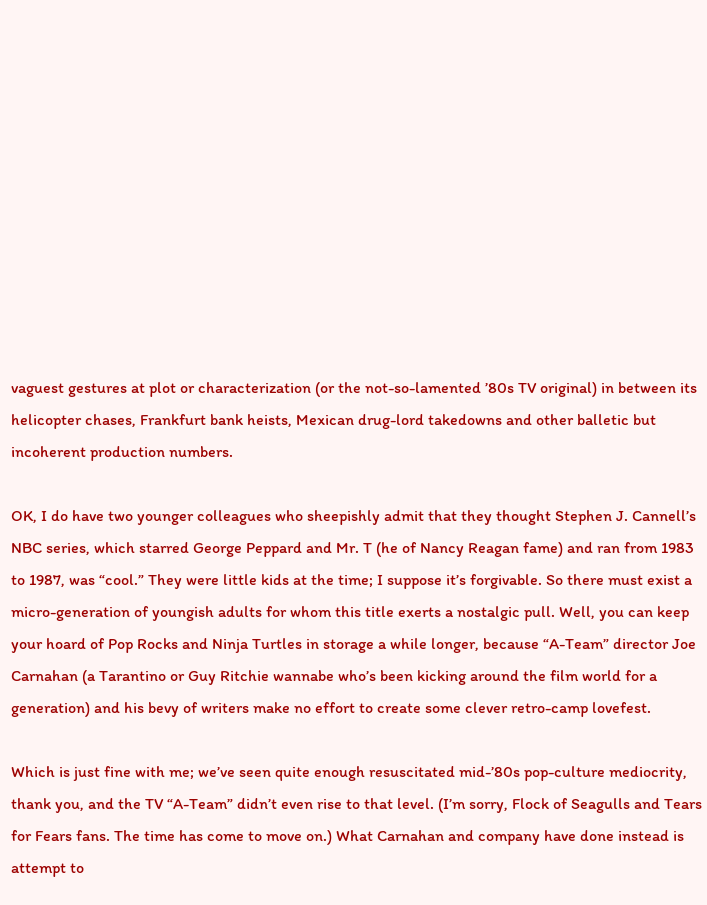vaguest gestures at plot or characterization (or the not-so-lamented ’80s TV original) in between its helicopter chases, Frankfurt bank heists, Mexican drug-lord takedowns and other balletic but incoherent production numbers.

OK, I do have two younger colleagues who sheepishly admit that they thought Stephen J. Cannell’s NBC series, which starred George Peppard and Mr. T (he of Nancy Reagan fame) and ran from 1983 to 1987, was “cool.” They were little kids at the time; I suppose it’s forgivable. So there must exist a micro-generation of youngish adults for whom this title exerts a nostalgic pull. Well, you can keep your hoard of Pop Rocks and Ninja Turtles in storage a while longer, because “A-Team” director Joe Carnahan (a Tarantino or Guy Ritchie wannabe who’s been kicking around the film world for a generation) and his bevy of writers make no effort to create some clever retro-camp lovefest.

Which is just fine with me; we’ve seen quite enough resuscitated mid-’80s pop-culture mediocrity, thank you, and the TV “A-Team” didn’t even rise to that level. (I’m sorry, Flock of Seagulls and Tears for Fears fans. The time has come to move on.) What Carnahan and company have done instead is attempt to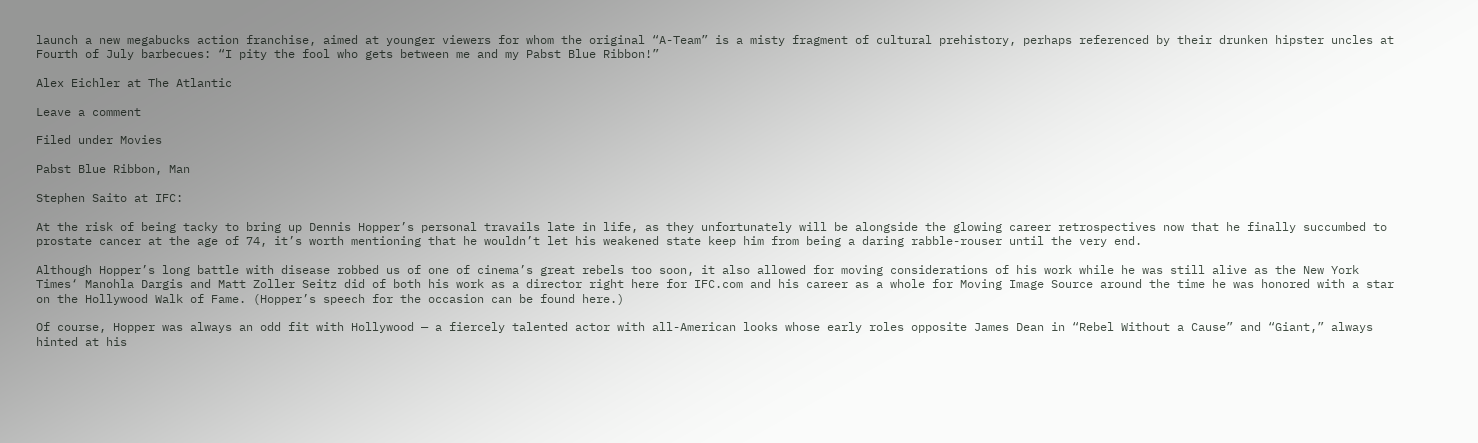launch a new megabucks action franchise, aimed at younger viewers for whom the original “A-Team” is a misty fragment of cultural prehistory, perhaps referenced by their drunken hipster uncles at Fourth of July barbecues: “I pity the fool who gets between me and my Pabst Blue Ribbon!”

Alex Eichler at The Atlantic

Leave a comment

Filed under Movies

Pabst Blue Ribbon, Man

Stephen Saito at IFC:

At the risk of being tacky to bring up Dennis Hopper’s personal travails late in life, as they unfortunately will be alongside the glowing career retrospectives now that he finally succumbed to prostate cancer at the age of 74, it’s worth mentioning that he wouldn’t let his weakened state keep him from being a daring rabble-rouser until the very end.

Although Hopper’s long battle with disease robbed us of one of cinema’s great rebels too soon, it also allowed for moving considerations of his work while he was still alive as the New York Times‘ Manohla Dargis and Matt Zoller Seitz did of both his work as a director right here for IFC.com and his career as a whole for Moving Image Source around the time he was honored with a star on the Hollywood Walk of Fame. (Hopper’s speech for the occasion can be found here.)

Of course, Hopper was always an odd fit with Hollywood — a fiercely talented actor with all-American looks whose early roles opposite James Dean in “Rebel Without a Cause” and “Giant,” always hinted at his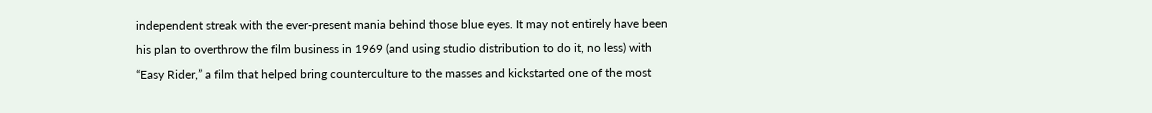independent streak with the ever-present mania behind those blue eyes. It may not entirely have been his plan to overthrow the film business in 1969 (and using studio distribution to do it, no less) with “Easy Rider,” a film that helped bring counterculture to the masses and kickstarted one of the most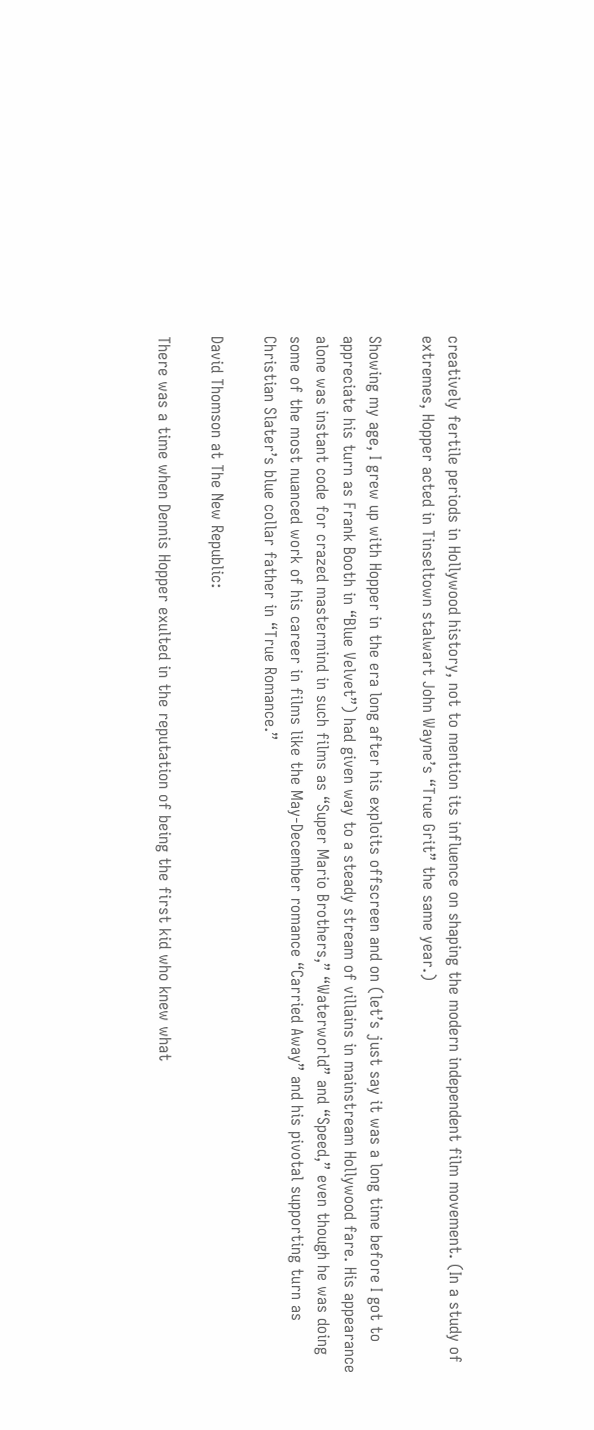creatively fertile periods in Hollywood history, not to mention its influence on shaping the modern independent film movement. (In a study of extremes, Hopper acted in Tinseltown stalwart John Wayne’s “True Grit” the same year.)

Showing my age, I grew up with Hopper in the era long after his exploits offscreen and on (let’s just say it was a long time before I got to appreciate his turn as Frank Booth in “Blue Velvet”) had given way to a steady stream of villains in mainstream Hollywood fare. His appearance alone was instant code for crazed mastermind in such films as “Super Mario Brothers,” “Waterworld” and “Speed,” even though he was doing some of the most nuanced work of his career in films like the May-December romance “Carried Away” and his pivotal supporting turn as Christian Slater’s blue collar father in “True Romance.”

David Thomson at The New Republic:

There was a time when Dennis Hopper exulted in the reputation of being the first kid who knew what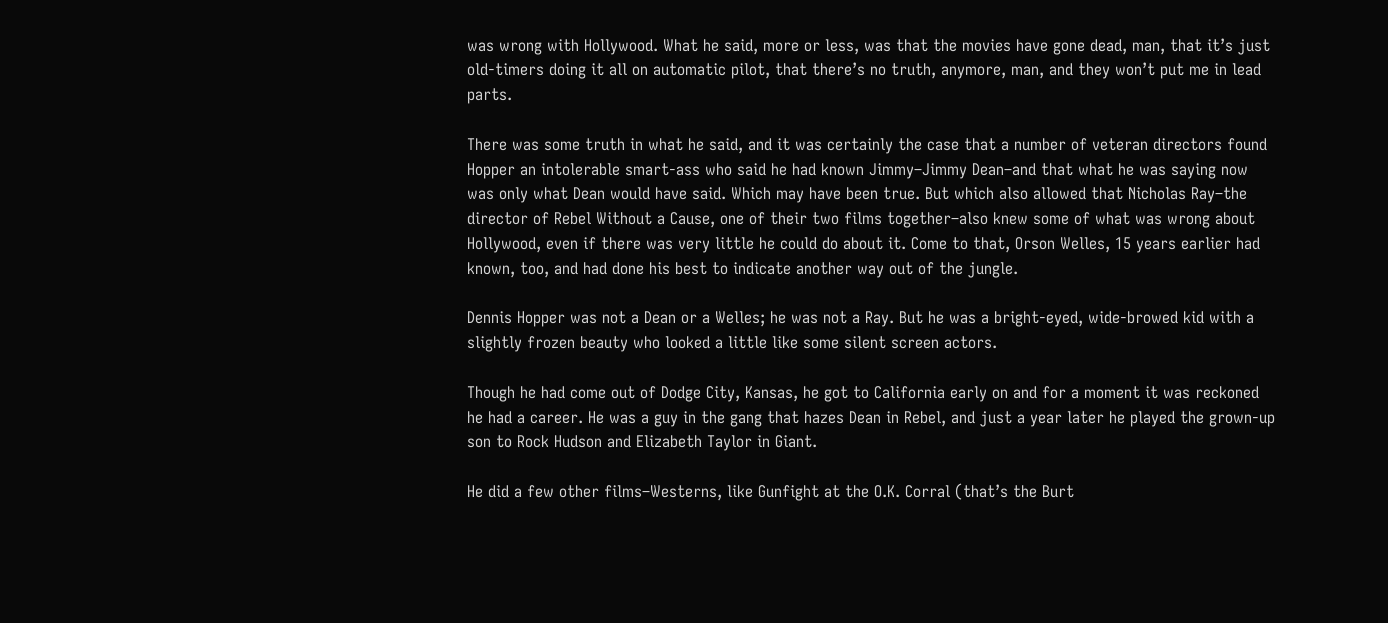was wrong with Hollywood. What he said, more or less, was that the movies have gone dead, man, that it’s just old-timers doing it all on automatic pilot, that there’s no truth, anymore, man, and they won’t put me in lead parts.

There was some truth in what he said, and it was certainly the case that a number of veteran directors found Hopper an intolerable smart-ass who said he had known Jimmy–Jimmy Dean–and that what he was saying now was only what Dean would have said. Which may have been true. But which also allowed that Nicholas Ray–the director of Rebel Without a Cause, one of their two films together–also knew some of what was wrong about Hollywood, even if there was very little he could do about it. Come to that, Orson Welles, 15 years earlier had known, too, and had done his best to indicate another way out of the jungle.

Dennis Hopper was not a Dean or a Welles; he was not a Ray. But he was a bright-eyed, wide-browed kid with a slightly frozen beauty who looked a little like some silent screen actors.

Though he had come out of Dodge City, Kansas, he got to California early on and for a moment it was reckoned he had a career. He was a guy in the gang that hazes Dean in Rebel, and just a year later he played the grown-up son to Rock Hudson and Elizabeth Taylor in Giant.

He did a few other films–Westerns, like Gunfight at the O.K. Corral (that’s the Burt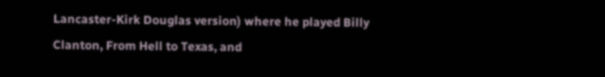Lancaster-Kirk Douglas version) where he played Billy Clanton, From Hell to Texas, and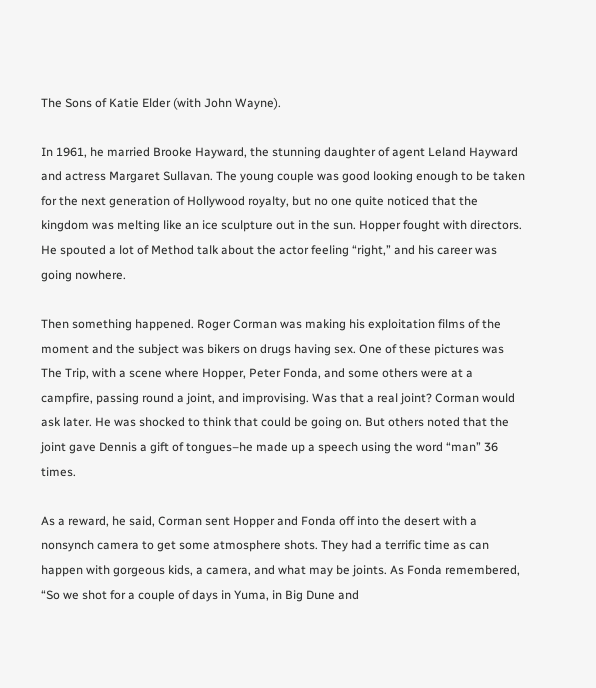The Sons of Katie Elder (with John Wayne).

In 1961, he married Brooke Hayward, the stunning daughter of agent Leland Hayward and actress Margaret Sullavan. The young couple was good looking enough to be taken for the next generation of Hollywood royalty, but no one quite noticed that the kingdom was melting like an ice sculpture out in the sun. Hopper fought with directors. He spouted a lot of Method talk about the actor feeling “right,” and his career was going nowhere.

Then something happened. Roger Corman was making his exploitation films of the moment and the subject was bikers on drugs having sex. One of these pictures was The Trip, with a scene where Hopper, Peter Fonda, and some others were at a campfire, passing round a joint, and improvising. Was that a real joint? Corman would ask later. He was shocked to think that could be going on. But others noted that the joint gave Dennis a gift of tongues–he made up a speech using the word “man” 36 times.

As a reward, he said, Corman sent Hopper and Fonda off into the desert with a nonsynch camera to get some atmosphere shots. They had a terrific time as can happen with gorgeous kids, a camera, and what may be joints. As Fonda remembered, “So we shot for a couple of days in Yuma, in Big Dune and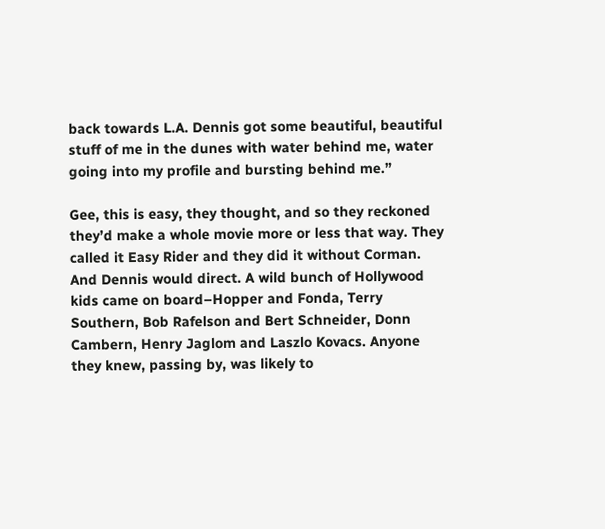back towards L.A. Dennis got some beautiful, beautiful stuff of me in the dunes with water behind me, water going into my profile and bursting behind me.”

Gee, this is easy, they thought, and so they reckoned they’d make a whole movie more or less that way. They called it Easy Rider and they did it without Corman. And Dennis would direct. A wild bunch of Hollywood kids came on board–Hopper and Fonda, Terry Southern, Bob Rafelson and Bert Schneider, Donn Cambern, Henry Jaglom and Laszlo Kovacs. Anyone they knew, passing by, was likely to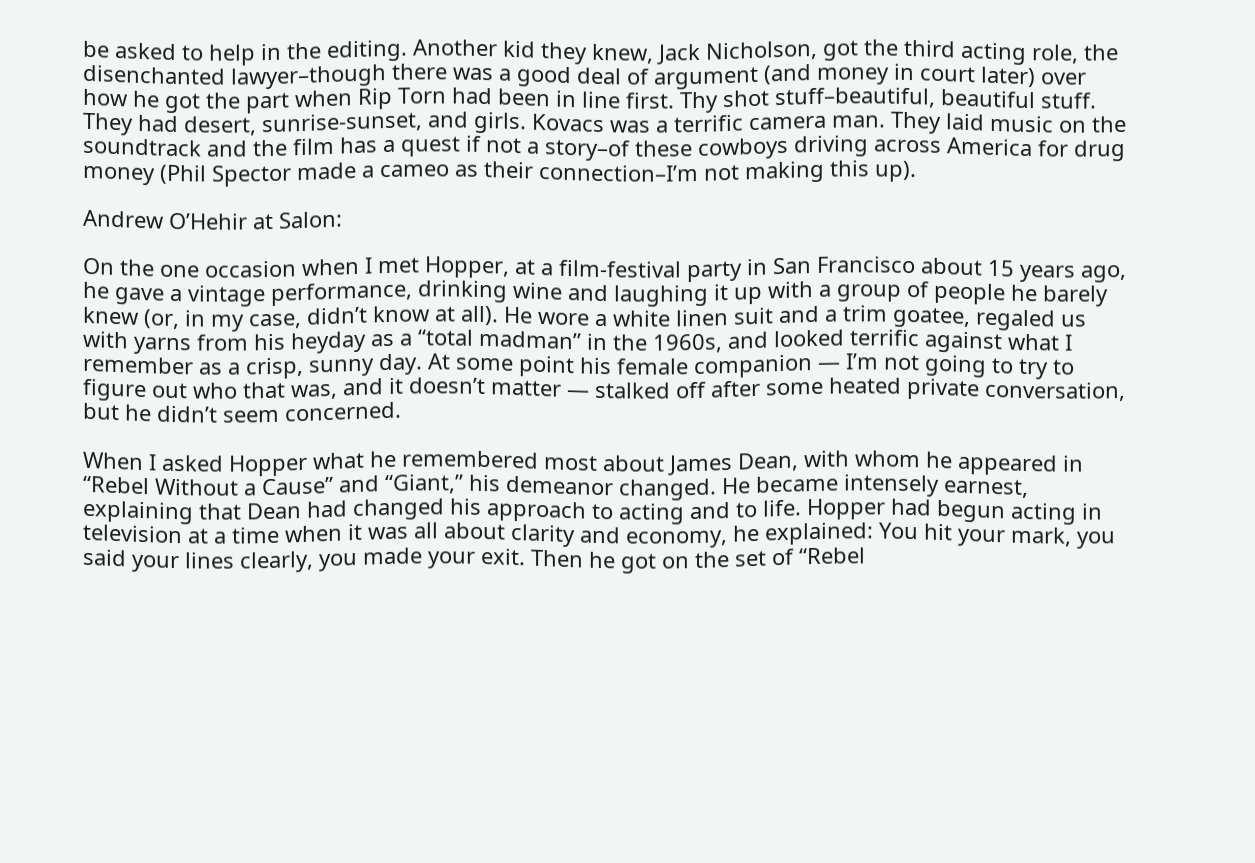be asked to help in the editing. Another kid they knew, Jack Nicholson, got the third acting role, the disenchanted lawyer–though there was a good deal of argument (and money in court later) over how he got the part when Rip Torn had been in line first. Thy shot stuff–beautiful, beautiful stuff. They had desert, sunrise-sunset, and girls. Kovacs was a terrific camera man. They laid music on the soundtrack and the film has a quest if not a story–of these cowboys driving across America for drug money (Phil Spector made a cameo as their connection–I’m not making this up).

Andrew O’Hehir at Salon:

On the one occasion when I met Hopper, at a film-festival party in San Francisco about 15 years ago, he gave a vintage performance, drinking wine and laughing it up with a group of people he barely knew (or, in my case, didn’t know at all). He wore a white linen suit and a trim goatee, regaled us with yarns from his heyday as a “total madman” in the 1960s, and looked terrific against what I remember as a crisp, sunny day. At some point his female companion — I’m not going to try to figure out who that was, and it doesn’t matter — stalked off after some heated private conversation, but he didn’t seem concerned.

When I asked Hopper what he remembered most about James Dean, with whom he appeared in “Rebel Without a Cause” and “Giant,” his demeanor changed. He became intensely earnest, explaining that Dean had changed his approach to acting and to life. Hopper had begun acting in television at a time when it was all about clarity and economy, he explained: You hit your mark, you said your lines clearly, you made your exit. Then he got on the set of “Rebel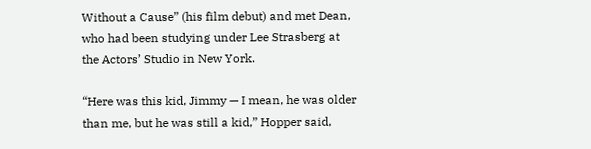Without a Cause” (his film debut) and met Dean, who had been studying under Lee Strasberg at the Actors’ Studio in New York.

“Here was this kid, Jimmy — I mean, he was older than me, but he was still a kid,” Hopper said,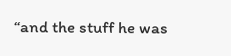“and the stuff he was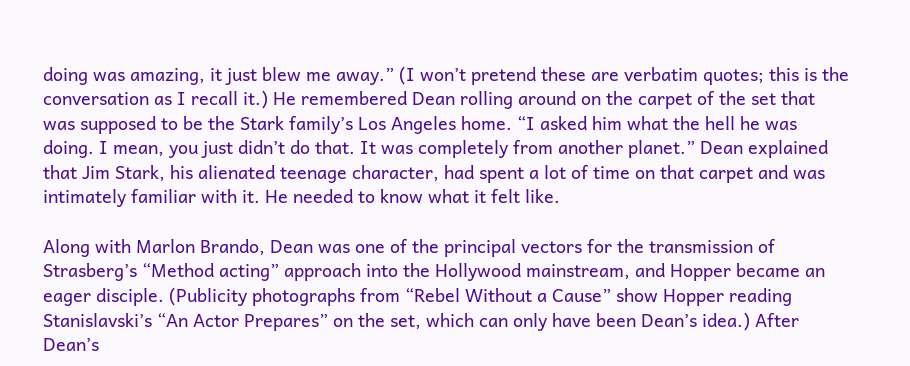doing was amazing, it just blew me away.” (I won’t pretend these are verbatim quotes; this is the conversation as I recall it.) He remembered Dean rolling around on the carpet of the set that was supposed to be the Stark family’s Los Angeles home. “I asked him what the hell he was doing. I mean, you just didn’t do that. It was completely from another planet.” Dean explained that Jim Stark, his alienated teenage character, had spent a lot of time on that carpet and was intimately familiar with it. He needed to know what it felt like.

Along with Marlon Brando, Dean was one of the principal vectors for the transmission of Strasberg’s “Method acting” approach into the Hollywood mainstream, and Hopper became an eager disciple. (Publicity photographs from “Rebel Without a Cause” show Hopper reading Stanislavski’s “An Actor Prepares” on the set, which can only have been Dean’s idea.) After Dean’s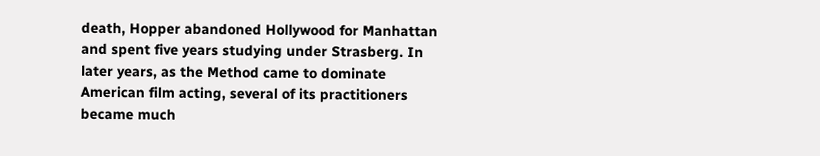death, Hopper abandoned Hollywood for Manhattan and spent five years studying under Strasberg. In later years, as the Method came to dominate American film acting, several of its practitioners became much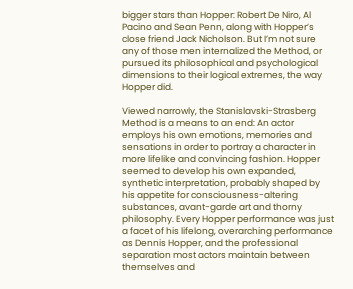bigger stars than Hopper: Robert De Niro, Al Pacino and Sean Penn, along with Hopper’s close friend Jack Nicholson. But I’m not sure any of those men internalized the Method, or pursued its philosophical and psychological dimensions to their logical extremes, the way Hopper did.

Viewed narrowly, the Stanislavski-Strasberg Method is a means to an end: An actor employs his own emotions, memories and sensations in order to portray a character in more lifelike and convincing fashion. Hopper seemed to develop his own expanded, synthetic interpretation, probably shaped by his appetite for consciousness-altering substances, avant-garde art and thorny philosophy. Every Hopper performance was just a facet of his lifelong, overarching performance as Dennis Hopper, and the professional separation most actors maintain between themselves and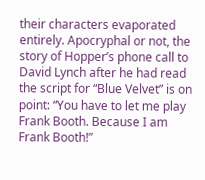their characters evaporated entirely. Apocryphal or not, the story of Hopper’s phone call to David Lynch after he had read the script for “Blue Velvet” is on point: “You have to let me play Frank Booth. Because I am Frank Booth!”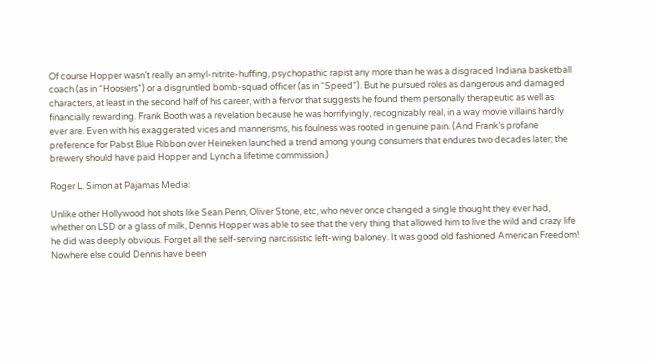Of course Hopper wasn’t really an amyl-nitrite-huffing, psychopathic rapist any more than he was a disgraced Indiana basketball coach (as in “Hoosiers”) or a disgruntled bomb-squad officer (as in “Speed”). But he pursued roles as dangerous and damaged characters, at least in the second half of his career, with a fervor that suggests he found them personally therapeutic as well as financially rewarding. Frank Booth was a revelation because he was horrifyingly, recognizably real, in a way movie villains hardly ever are. Even with his exaggerated vices and mannerisms, his foulness was rooted in genuine pain. (And Frank’s profane preference for Pabst Blue Ribbon over Heineken launched a trend among young consumers that endures two decades later; the brewery should have paid Hopper and Lynch a lifetime commission.)

Roger L. Simon at Pajamas Media:

Unlike other Hollywood hot shots like Sean Penn, Oliver Stone, etc, who never once changed a single thought they ever had, whether on LSD or a glass of milk, Dennis Hopper was able to see that the very thing that allowed him to live the wild and crazy life he did was deeply obvious. Forget all the self-serving narcissistic left-wing baloney. It was good old fashioned American Freedom! Nowhere else could Dennis have been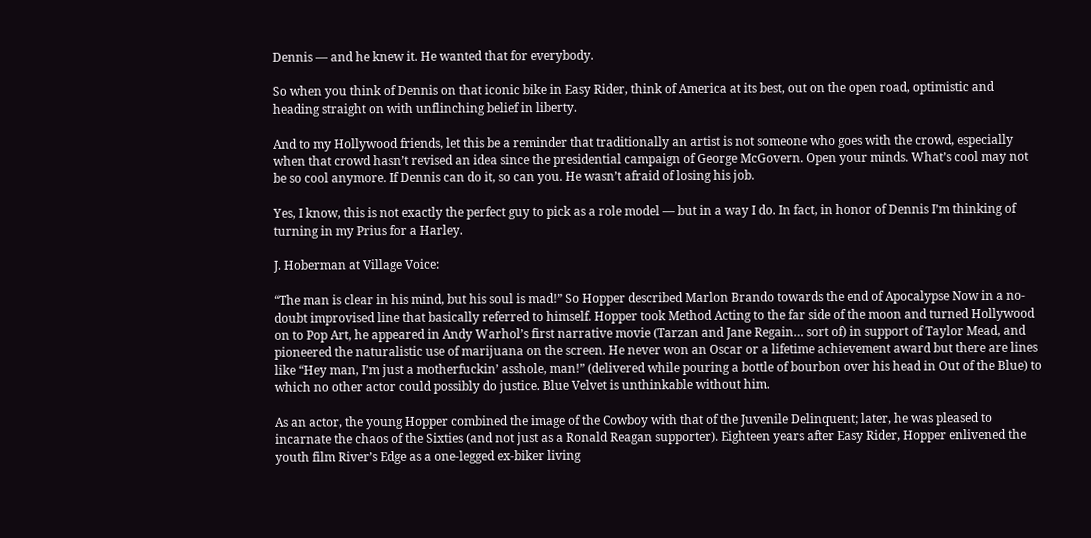Dennis — and he knew it. He wanted that for everybody.

So when you think of Dennis on that iconic bike in Easy Rider, think of America at its best, out on the open road, optimistic and heading straight on with unflinching belief in liberty.

And to my Hollywood friends, let this be a reminder that traditionally an artist is not someone who goes with the crowd, especially when that crowd hasn’t revised an idea since the presidential campaign of George McGovern. Open your minds. What’s cool may not be so cool anymore. If Dennis can do it, so can you. He wasn’t afraid of losing his job.

Yes, I know, this is not exactly the perfect guy to pick as a role model — but in a way I do. In fact, in honor of Dennis I’m thinking of turning in my Prius for a Harley.

J. Hoberman at Village Voice:

“The man is clear in his mind, but his soul is mad!” So Hopper described Marlon Brando towards the end of Apocalypse Now in a no-doubt improvised line that basically referred to himself. Hopper took Method Acting to the far side of the moon and turned Hollywood on to Pop Art, he appeared in Andy Warhol’s first narrative movie (Tarzan and Jane Regain… sort of) in support of Taylor Mead, and pioneered the naturalistic use of marijuana on the screen. He never won an Oscar or a lifetime achievement award but there are lines like “Hey man, I’m just a motherfuckin’ asshole, man!” (delivered while pouring a bottle of bourbon over his head in Out of the Blue) to which no other actor could possibly do justice. Blue Velvet is unthinkable without him.

As an actor, the young Hopper combined the image of the Cowboy with that of the Juvenile Delinquent; later, he was pleased to incarnate the chaos of the Sixties (and not just as a Ronald Reagan supporter). Eighteen years after Easy Rider, Hopper enlivened the youth film River’s Edge as a one-legged ex-biker living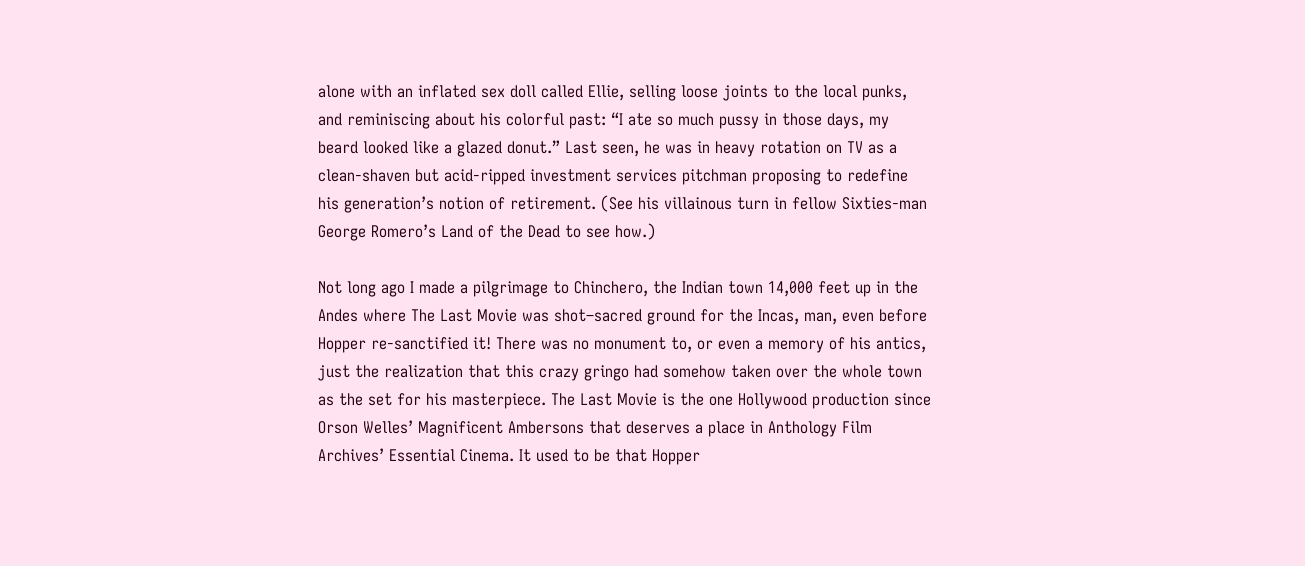alone with an inflated sex doll called Ellie, selling loose joints to the local punks, and reminiscing about his colorful past: “I ate so much pussy in those days, my beard looked like a glazed donut.” Last seen, he was in heavy rotation on TV as a clean-shaven but acid-ripped investment services pitchman proposing to redefine his generation’s notion of retirement. (See his villainous turn in fellow Sixties-man George Romero’s Land of the Dead to see how.)

Not long ago I made a pilgrimage to Chinchero, the Indian town 14,000 feet up in the Andes where The Last Movie was shot–sacred ground for the Incas, man, even before Hopper re-sanctified it! There was no monument to, or even a memory of his antics, just the realization that this crazy gringo had somehow taken over the whole town as the set for his masterpiece. The Last Movie is the one Hollywood production since Orson Welles’ Magnificent Ambersons that deserves a place in Anthology Film Archives’ Essential Cinema. It used to be that Hopper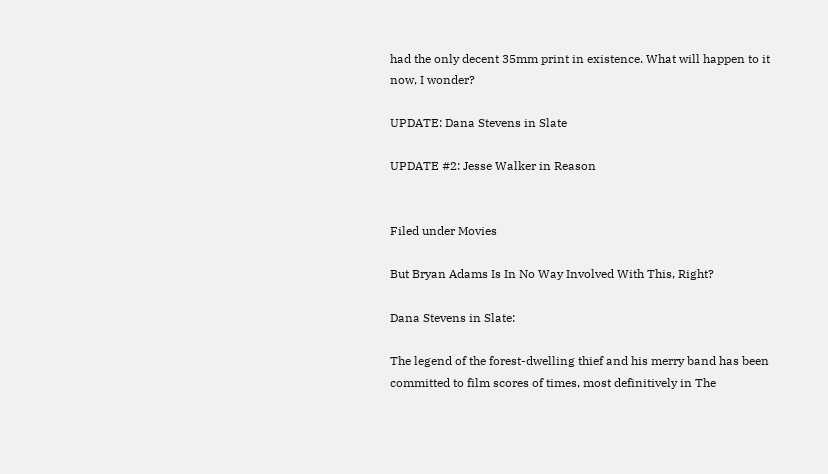had the only decent 35mm print in existence. What will happen to it now, I wonder?

UPDATE: Dana Stevens in Slate

UPDATE #2: Jesse Walker in Reason


Filed under Movies

But Bryan Adams Is In No Way Involved With This, Right?

Dana Stevens in Slate:

The legend of the forest-dwelling thief and his merry band has been committed to film scores of times, most definitively in The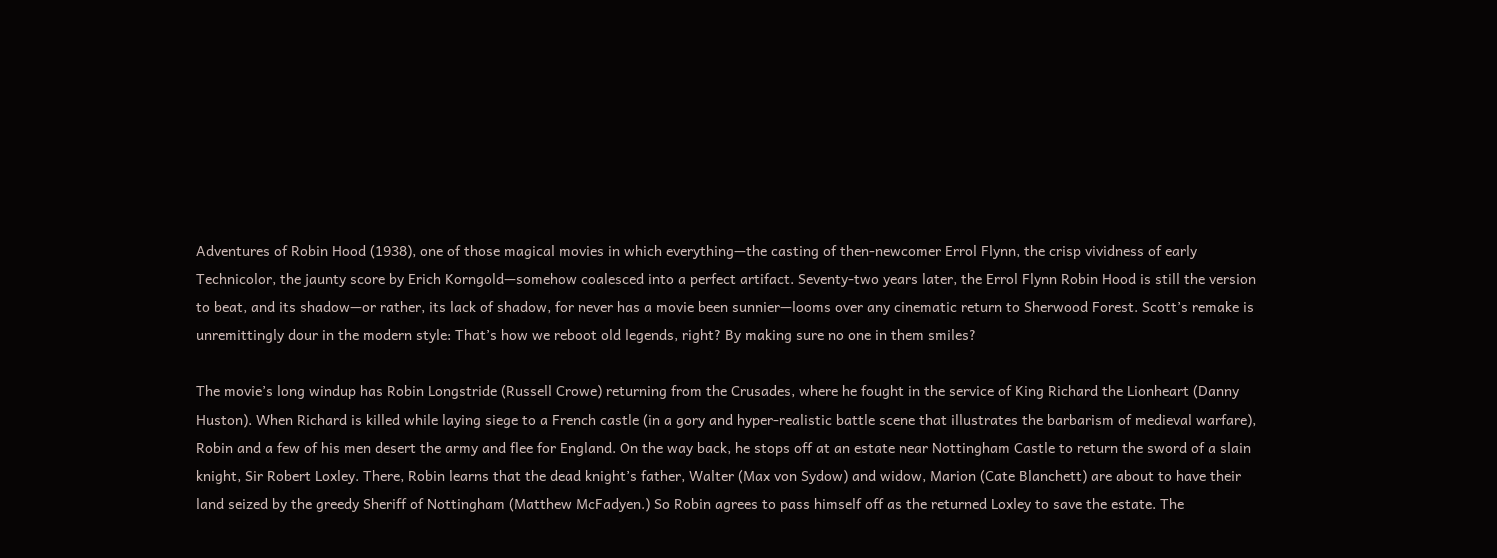Adventures of Robin Hood (1938), one of those magical movies in which everything—the casting of then-newcomer Errol Flynn, the crisp vividness of early Technicolor, the jaunty score by Erich Korngold—somehow coalesced into a perfect artifact. Seventy-two years later, the Errol Flynn Robin Hood is still the version to beat, and its shadow—or rather, its lack of shadow, for never has a movie been sunnier—looms over any cinematic return to Sherwood Forest. Scott’s remake is unremittingly dour in the modern style: That’s how we reboot old legends, right? By making sure no one in them smiles?

The movie’s long windup has Robin Longstride (Russell Crowe) returning from the Crusades, where he fought in the service of King Richard the Lionheart (Danny Huston). When Richard is killed while laying siege to a French castle (in a gory and hyper-realistic battle scene that illustrates the barbarism of medieval warfare), Robin and a few of his men desert the army and flee for England. On the way back, he stops off at an estate near Nottingham Castle to return the sword of a slain knight, Sir Robert Loxley. There, Robin learns that the dead knight’s father, Walter (Max von Sydow) and widow, Marion (Cate Blanchett) are about to have their land seized by the greedy Sheriff of Nottingham (Matthew McFadyen.) So Robin agrees to pass himself off as the returned Loxley to save the estate. The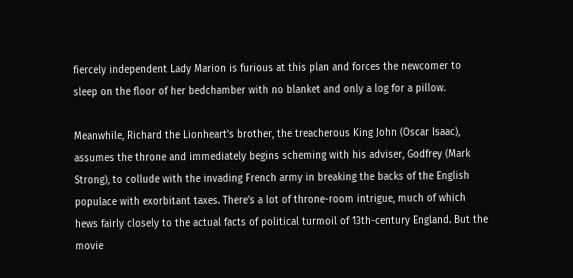fiercely independent Lady Marion is furious at this plan and forces the newcomer to sleep on the floor of her bedchamber with no blanket and only a log for a pillow.

Meanwhile, Richard the Lionheart’s brother, the treacherous King John (Oscar Isaac), assumes the throne and immediately begins scheming with his adviser, Godfrey (Mark Strong), to collude with the invading French army in breaking the backs of the English populace with exorbitant taxes. There’s a lot of throne-room intrigue, much of which hews fairly closely to the actual facts of political turmoil of 13th-century England. But the movie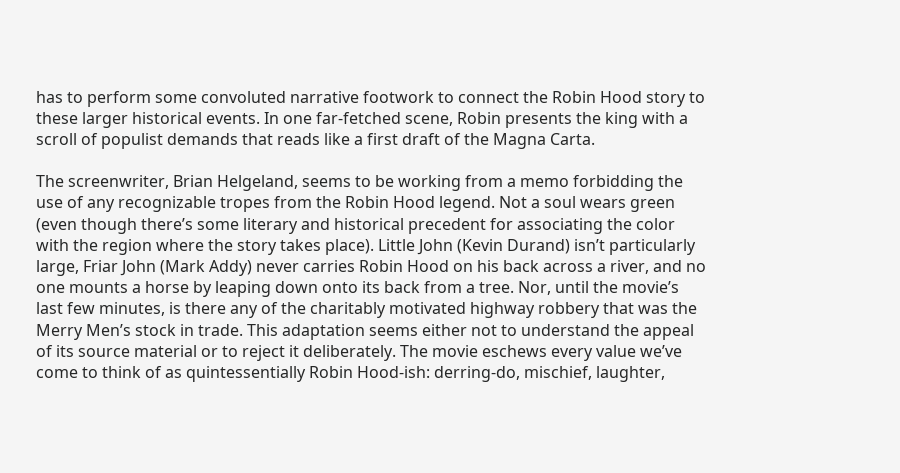has to perform some convoluted narrative footwork to connect the Robin Hood story to these larger historical events. In one far-fetched scene, Robin presents the king with a scroll of populist demands that reads like a first draft of the Magna Carta.

The screenwriter, Brian Helgeland, seems to be working from a memo forbidding the use of any recognizable tropes from the Robin Hood legend. Not a soul wears green (even though there’s some literary and historical precedent for associating the color with the region where the story takes place). Little John (Kevin Durand) isn’t particularly large, Friar John (Mark Addy) never carries Robin Hood on his back across a river, and no one mounts a horse by leaping down onto its back from a tree. Nor, until the movie’s last few minutes, is there any of the charitably motivated highway robbery that was the Merry Men’s stock in trade. This adaptation seems either not to understand the appeal of its source material or to reject it deliberately. The movie eschews every value we’ve come to think of as quintessentially Robin Hood-ish: derring-do, mischief, laughter,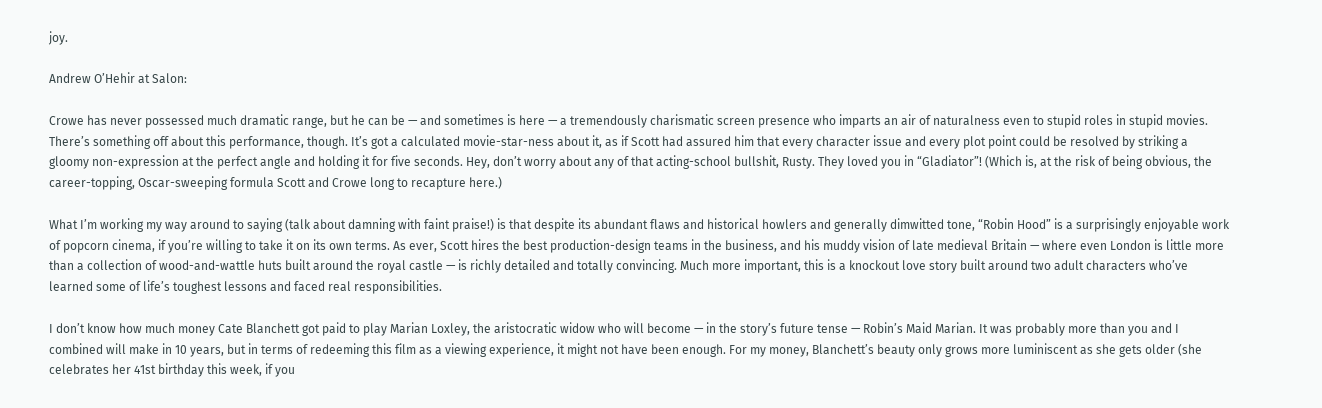joy.

Andrew O’Hehir at Salon:

Crowe has never possessed much dramatic range, but he can be — and sometimes is here — a tremendously charismatic screen presence who imparts an air of naturalness even to stupid roles in stupid movies. There’s something off about this performance, though. It’s got a calculated movie-star-ness about it, as if Scott had assured him that every character issue and every plot point could be resolved by striking a gloomy non-expression at the perfect angle and holding it for five seconds. Hey, don’t worry about any of that acting-school bullshit, Rusty. They loved you in “Gladiator”! (Which is, at the risk of being obvious, the career-topping, Oscar-sweeping formula Scott and Crowe long to recapture here.)

What I’m working my way around to saying (talk about damning with faint praise!) is that despite its abundant flaws and historical howlers and generally dimwitted tone, “Robin Hood” is a surprisingly enjoyable work of popcorn cinema, if you’re willing to take it on its own terms. As ever, Scott hires the best production-design teams in the business, and his muddy vision of late medieval Britain — where even London is little more than a collection of wood-and-wattle huts built around the royal castle — is richly detailed and totally convincing. Much more important, this is a knockout love story built around two adult characters who’ve learned some of life’s toughest lessons and faced real responsibilities.

I don’t know how much money Cate Blanchett got paid to play Marian Loxley, the aristocratic widow who will become — in the story’s future tense — Robin’s Maid Marian. It was probably more than you and I combined will make in 10 years, but in terms of redeeming this film as a viewing experience, it might not have been enough. For my money, Blanchett’s beauty only grows more luminiscent as she gets older (she celebrates her 41st birthday this week, if you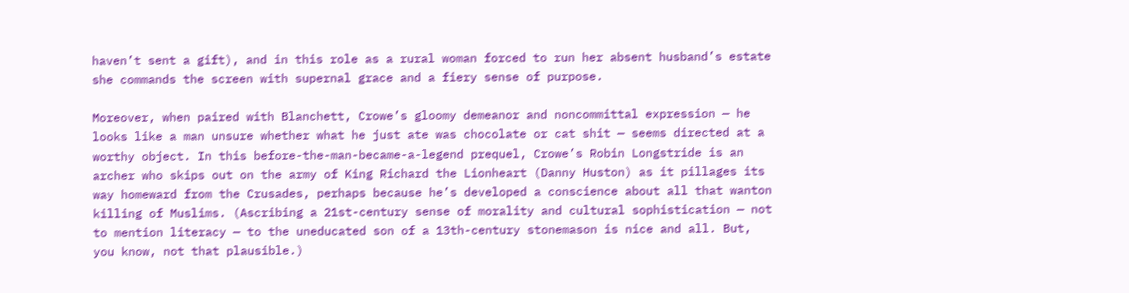haven’t sent a gift), and in this role as a rural woman forced to run her absent husband’s estate she commands the screen with supernal grace and a fiery sense of purpose.

Moreover, when paired with Blanchett, Crowe’s gloomy demeanor and noncommittal expression — he looks like a man unsure whether what he just ate was chocolate or cat shit — seems directed at a worthy object. In this before-the-man-became-a-legend prequel, Crowe’s Robin Longstride is an archer who skips out on the army of King Richard the Lionheart (Danny Huston) as it pillages its way homeward from the Crusades, perhaps because he’s developed a conscience about all that wanton killing of Muslims. (Ascribing a 21st-century sense of morality and cultural sophistication — not to mention literacy — to the uneducated son of a 13th-century stonemason is nice and all. But, you know, not that plausible.)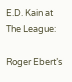E.D. Kain at The League:

Roger Ebert’s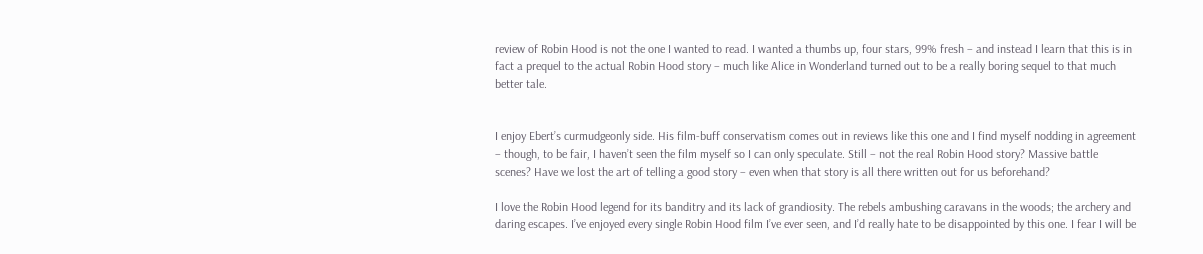review of Robin Hood is not the one I wanted to read. I wanted a thumbs up, four stars, 99% fresh – and instead I learn that this is in fact a prequel to the actual Robin Hood story – much like Alice in Wonderland turned out to be a really boring sequel to that much better tale.


I enjoy Ebert’s curmudgeonly side. His film-buff conservatism comes out in reviews like this one and I find myself nodding in agreement – though, to be fair, I haven’t seen the film myself so I can only speculate. Still – not the real Robin Hood story? Massive battle scenes? Have we lost the art of telling a good story – even when that story is all there written out for us beforehand?

I love the Robin Hood legend for its banditry and its lack of grandiosity. The rebels ambushing caravans in the woods; the archery and daring escapes. I’ve enjoyed every single Robin Hood film I’ve ever seen, and I’d really hate to be disappointed by this one. I fear I will be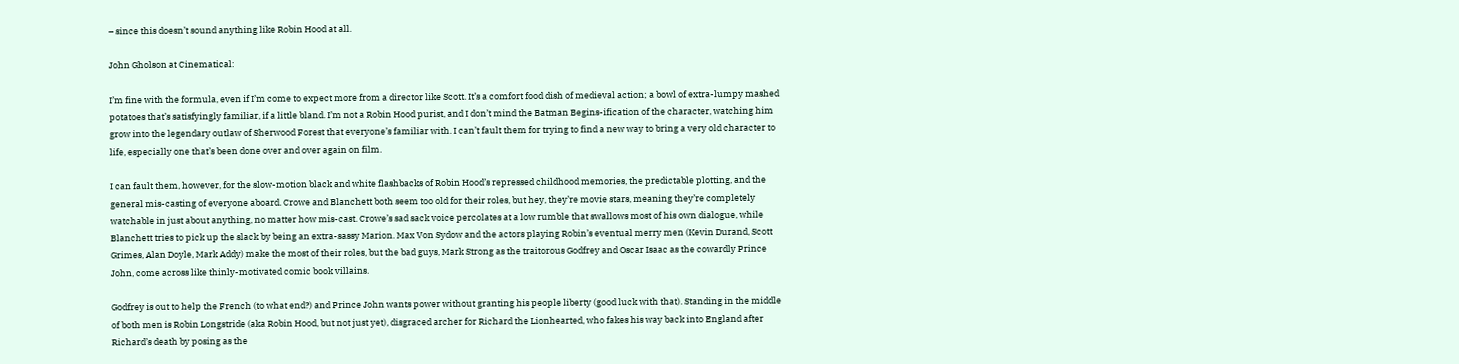– since this doesn’t sound anything like Robin Hood at all.

John Gholson at Cinematical:

I’m fine with the formula, even if I’m come to expect more from a director like Scott. It’s a comfort food dish of medieval action; a bowl of extra-lumpy mashed potatoes that’s satisfyingly familiar, if a little bland. I’m not a Robin Hood purist, and I don’t mind the Batman Begins-ification of the character, watching him grow into the legendary outlaw of Sherwood Forest that everyone’s familiar with. I can’t fault them for trying to find a new way to bring a very old character to life, especially one that’s been done over and over again on film.

I can fault them, however, for the slow-motion black and white flashbacks of Robin Hood’s repressed childhood memories, the predictable plotting, and the general mis-casting of everyone aboard. Crowe and Blanchett both seem too old for their roles, but hey, they’re movie stars, meaning they’re completely watchable in just about anything, no matter how mis-cast. Crowe’s sad sack voice percolates at a low rumble that swallows most of his own dialogue, while Blanchett tries to pick up the slack by being an extra-sassy Marion. Max Von Sydow and the actors playing Robin’s eventual merry men (Kevin Durand, Scott Grimes, Alan Doyle, Mark Addy) make the most of their roles, but the bad guys, Mark Strong as the traitorous Godfrey and Oscar Isaac as the cowardly Prince John, come across like thinly-motivated comic book villains.

Godfrey is out to help the French (to what end?) and Prince John wants power without granting his people liberty (good luck with that). Standing in the middle of both men is Robin Longstride (aka Robin Hood, but not just yet), disgraced archer for Richard the Lionhearted, who fakes his way back into England after Richard’s death by posing as the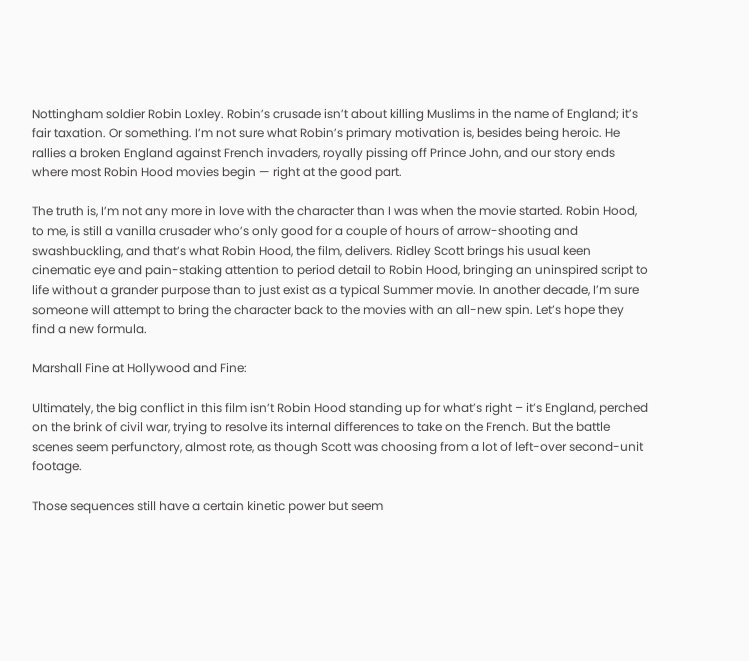Nottingham soldier Robin Loxley. Robin’s crusade isn’t about killing Muslims in the name of England; it’s fair taxation. Or something. I’m not sure what Robin’s primary motivation is, besides being heroic. He rallies a broken England against French invaders, royally pissing off Prince John, and our story ends where most Robin Hood movies begin — right at the good part.

The truth is, I’m not any more in love with the character than I was when the movie started. Robin Hood, to me, is still a vanilla crusader who’s only good for a couple of hours of arrow-shooting and swashbuckling, and that’s what Robin Hood, the film, delivers. Ridley Scott brings his usual keen cinematic eye and pain-staking attention to period detail to Robin Hood, bringing an uninspired script to life without a grander purpose than to just exist as a typical Summer movie. In another decade, I’m sure someone will attempt to bring the character back to the movies with an all-new spin. Let’s hope they find a new formula.

Marshall Fine at Hollywood and Fine:

Ultimately, the big conflict in this film isn’t Robin Hood standing up for what’s right – it’s England, perched on the brink of civil war, trying to resolve its internal differences to take on the French. But the battle scenes seem perfunctory, almost rote, as though Scott was choosing from a lot of left-over second-unit footage.

Those sequences still have a certain kinetic power but seem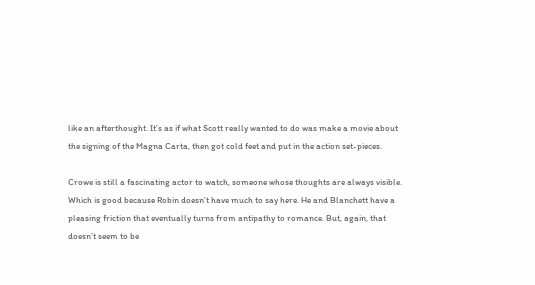like an afterthought. It’s as if what Scott really wanted to do was make a movie about the signing of the Magna Carta, then got cold feet and put in the action set-pieces.

Crowe is still a fascinating actor to watch, someone whose thoughts are always visible. Which is good because Robin doesn’t have much to say here. He and Blanchett have a pleasing friction that eventually turns from antipathy to romance. But, again, that doesn’t seem to be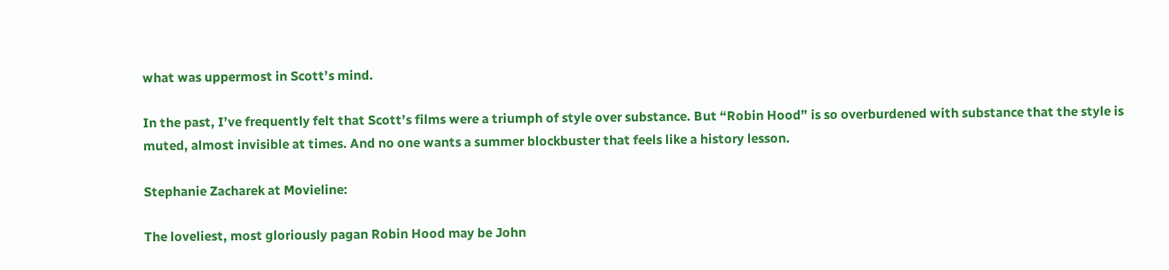what was uppermost in Scott’s mind.

In the past, I’ve frequently felt that Scott’s films were a triumph of style over substance. But “Robin Hood” is so overburdened with substance that the style is muted, almost invisible at times. And no one wants a summer blockbuster that feels like a history lesson.

Stephanie Zacharek at Movieline:

The loveliest, most gloriously pagan Robin Hood may be John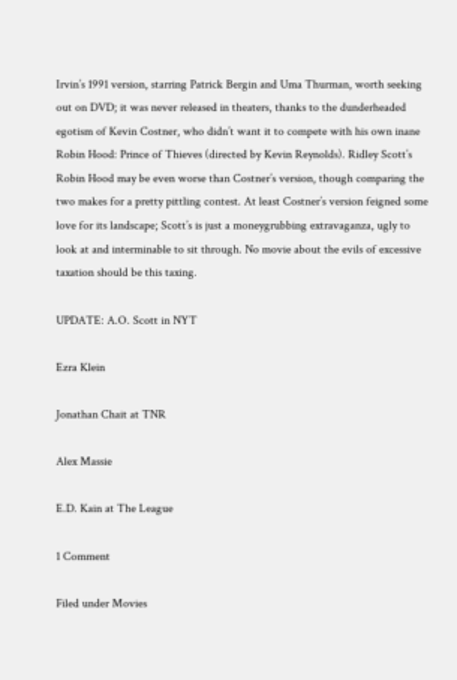Irvin’s 1991 version, starring Patrick Bergin and Uma Thurman, worth seeking out on DVD; it was never released in theaters, thanks to the dunderheaded egotism of Kevin Costner, who didn’t want it to compete with his own inane Robin Hood: Prince of Thieves (directed by Kevin Reynolds). Ridley Scott’s Robin Hood may be even worse than Costner’s version, though comparing the two makes for a pretty pittling contest. At least Costner’s version feigned some love for its landscape; Scott’s is just a moneygrubbing extravaganza, ugly to look at and interminable to sit through. No movie about the evils of excessive taxation should be this taxing.

UPDATE: A.O. Scott in NYT

Ezra Klein

Jonathan Chait at TNR

Alex Massie

E.D. Kain at The League

1 Comment

Filed under Movies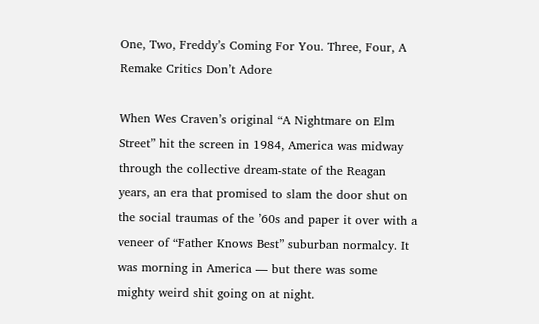One, Two, Freddy’s Coming For You. Three, Four, A Remake Critics Don’t Adore

When Wes Craven’s original “A Nightmare on Elm Street” hit the screen in 1984, America was midway through the collective dream-state of the Reagan years, an era that promised to slam the door shut on the social traumas of the ’60s and paper it over with a veneer of “Father Knows Best” suburban normalcy. It was morning in America — but there was some mighty weird shit going on at night.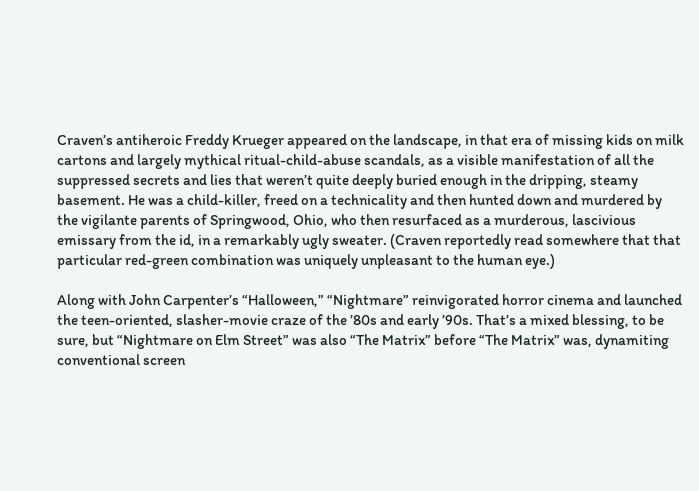Craven’s antiheroic Freddy Krueger appeared on the landscape, in that era of missing kids on milk cartons and largely mythical ritual-child-abuse scandals, as a visible manifestation of all the suppressed secrets and lies that weren’t quite deeply buried enough in the dripping, steamy basement. He was a child-killer, freed on a technicality and then hunted down and murdered by the vigilante parents of Springwood, Ohio, who then resurfaced as a murderous, lascivious emissary from the id, in a remarkably ugly sweater. (Craven reportedly read somewhere that that particular red-green combination was uniquely unpleasant to the human eye.)

Along with John Carpenter’s “Halloween,” “Nightmare” reinvigorated horror cinema and launched the teen-oriented, slasher-movie craze of the ’80s and early ’90s. That’s a mixed blessing, to be sure, but “Nightmare on Elm Street” was also “The Matrix” before “The Matrix” was, dynamiting conventional screen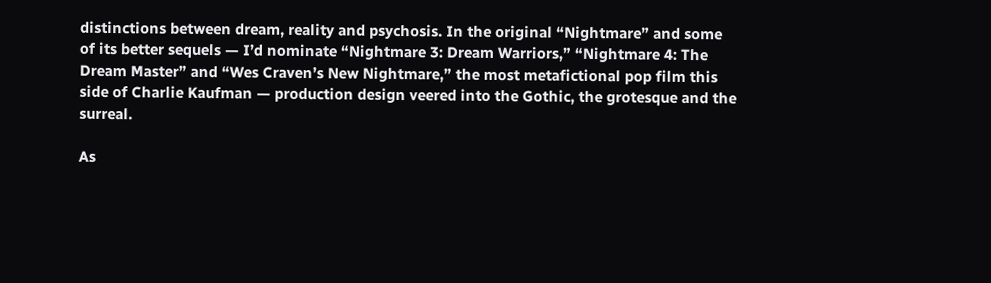distinctions between dream, reality and psychosis. In the original “Nightmare” and some of its better sequels — I’d nominate “Nightmare 3: Dream Warriors,” “Nightmare 4: The Dream Master” and “Wes Craven’s New Nightmare,” the most metafictional pop film this side of Charlie Kaufman — production design veered into the Gothic, the grotesque and the surreal.

As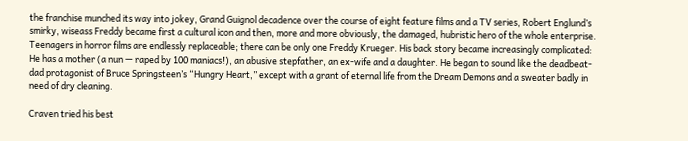the franchise munched its way into jokey, Grand Guignol decadence over the course of eight feature films and a TV series, Robert Englund’s smirky, wiseass Freddy became first a cultural icon and then, more and more obviously, the damaged, hubristic hero of the whole enterprise. Teenagers in horror films are endlessly replaceable; there can be only one Freddy Krueger. His back story became increasingly complicated: He has a mother (a nun — raped by 100 maniacs!), an abusive stepfather, an ex-wife and a daughter. He began to sound like the deadbeat-dad protagonist of Bruce Springsteen’s “Hungry Heart,” except with a grant of eternal life from the Dream Demons and a sweater badly in need of dry cleaning.

Craven tried his best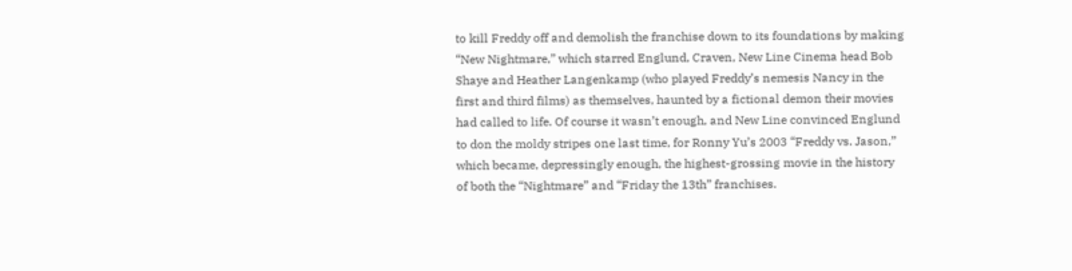to kill Freddy off and demolish the franchise down to its foundations by making “New Nightmare,” which starred Englund, Craven, New Line Cinema head Bob Shaye and Heather Langenkamp (who played Freddy’s nemesis Nancy in the first and third films) as themselves, haunted by a fictional demon their movies had called to life. Of course it wasn’t enough, and New Line convinced Englund to don the moldy stripes one last time, for Ronny Yu’s 2003 “Freddy vs. Jason,” which became, depressingly enough, the highest-grossing movie in the history of both the “Nightmare” and “Friday the 13th” franchises.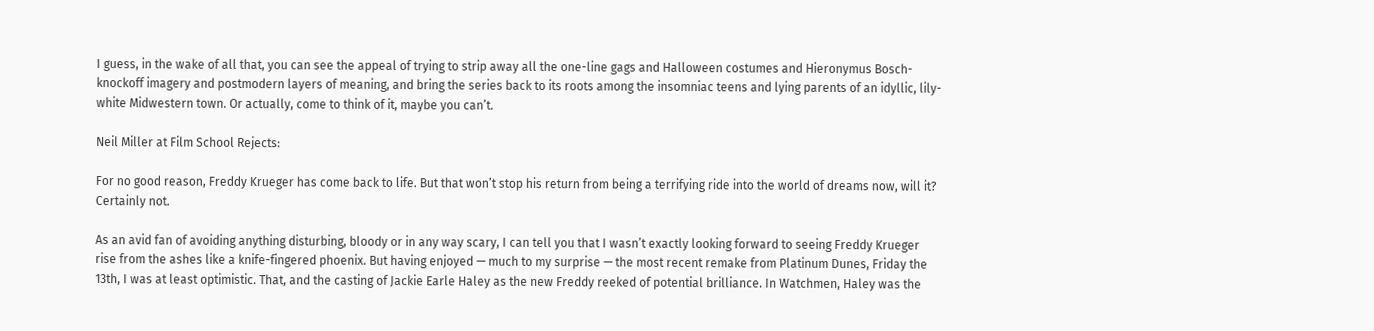I guess, in the wake of all that, you can see the appeal of trying to strip away all the one-line gags and Halloween costumes and Hieronymus Bosch-knockoff imagery and postmodern layers of meaning, and bring the series back to its roots among the insomniac teens and lying parents of an idyllic, lily-white Midwestern town. Or actually, come to think of it, maybe you can’t.

Neil Miller at Film School Rejects:

For no good reason, Freddy Krueger has come back to life. But that won’t stop his return from being a terrifying ride into the world of dreams now, will it? Certainly not.

As an avid fan of avoiding anything disturbing, bloody or in any way scary, I can tell you that I wasn’t exactly looking forward to seeing Freddy Krueger rise from the ashes like a knife-fingered phoenix. But having enjoyed — much to my surprise — the most recent remake from Platinum Dunes, Friday the 13th, I was at least optimistic. That, and the casting of Jackie Earle Haley as the new Freddy reeked of potential brilliance. In Watchmen, Haley was the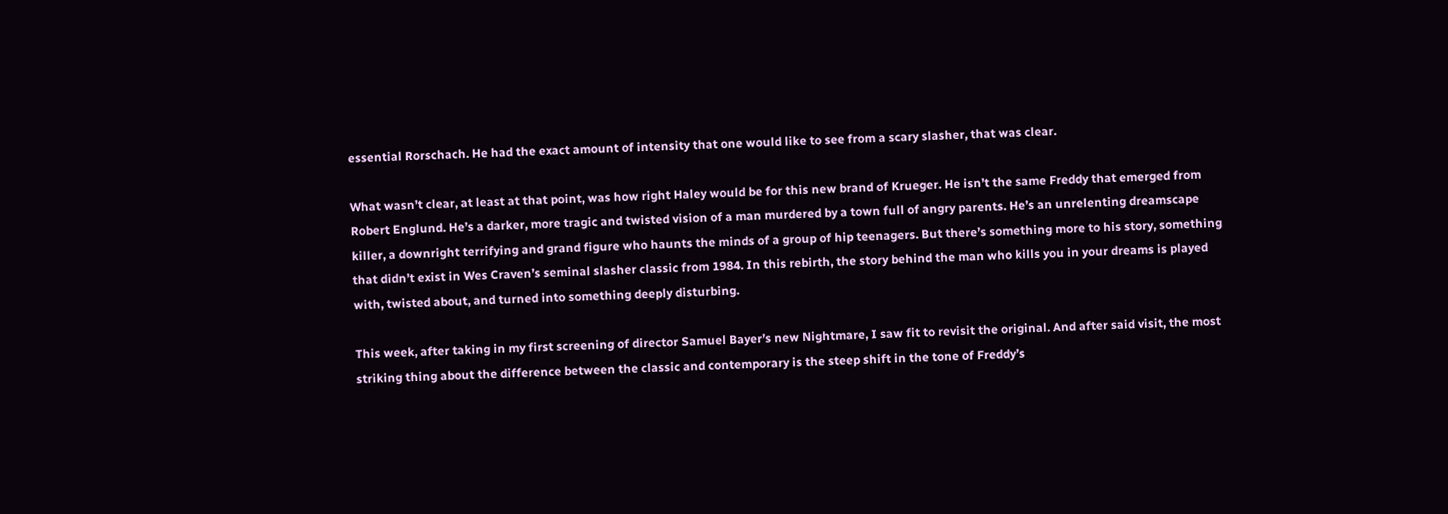essential Rorschach. He had the exact amount of intensity that one would like to see from a scary slasher, that was clear.

What wasn’t clear, at least at that point, was how right Haley would be for this new brand of Krueger. He isn’t the same Freddy that emerged from Robert Englund. He’s a darker, more tragic and twisted vision of a man murdered by a town full of angry parents. He’s an unrelenting dreamscape killer, a downright terrifying and grand figure who haunts the minds of a group of hip teenagers. But there’s something more to his story, something that didn’t exist in Wes Craven’s seminal slasher classic from 1984. In this rebirth, the story behind the man who kills you in your dreams is played with, twisted about, and turned into something deeply disturbing.

This week, after taking in my first screening of director Samuel Bayer’s new Nightmare, I saw fit to revisit the original. And after said visit, the most striking thing about the difference between the classic and contemporary is the steep shift in the tone of Freddy’s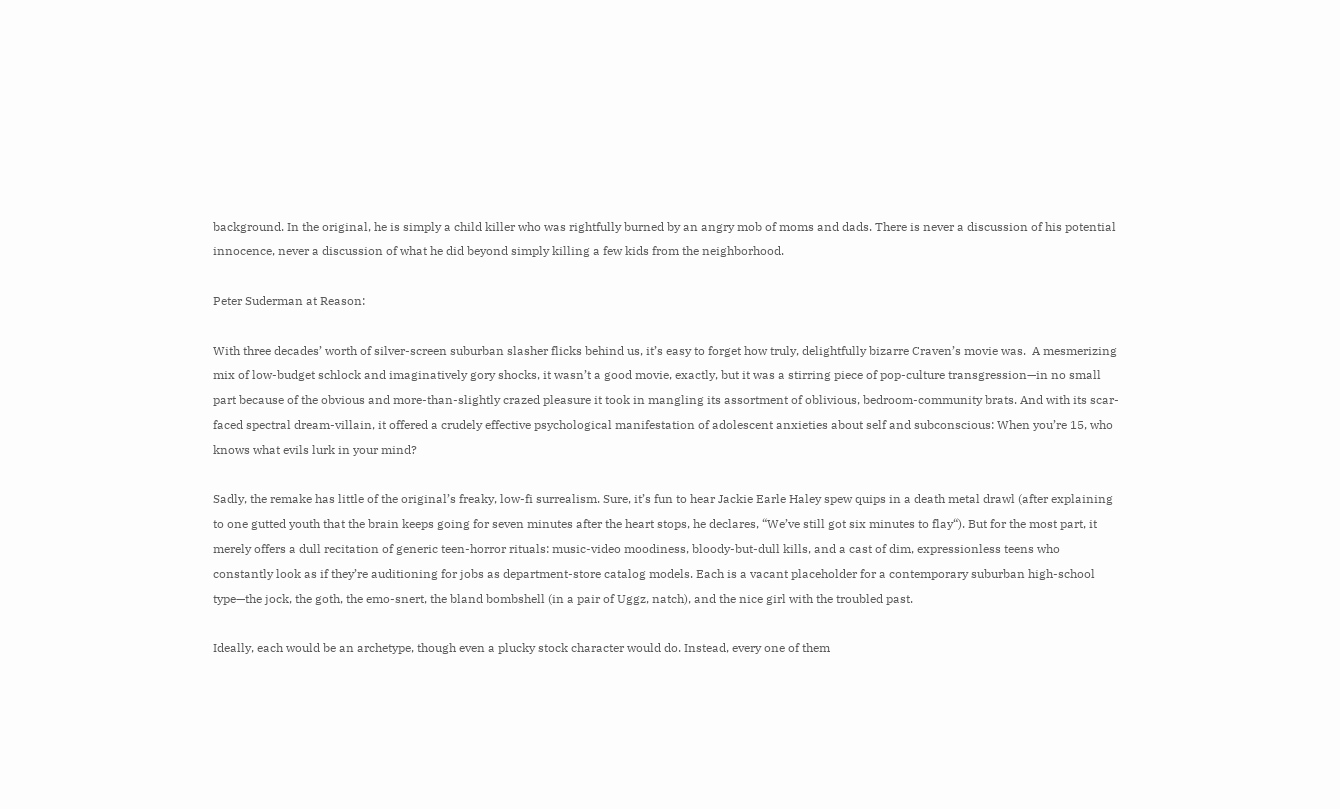background. In the original, he is simply a child killer who was rightfully burned by an angry mob of moms and dads. There is never a discussion of his potential innocence, never a discussion of what he did beyond simply killing a few kids from the neighborhood.

Peter Suderman at Reason:

With three decades’ worth of silver-screen suburban slasher flicks behind us, it’s easy to forget how truly, delightfully bizarre Craven’s movie was.  A mesmerizing mix of low-budget schlock and imaginatively gory shocks, it wasn’t a good movie, exactly, but it was a stirring piece of pop-culture transgression—in no small part because of the obvious and more-than-slightly crazed pleasure it took in mangling its assortment of oblivious, bedroom-community brats. And with its scar-faced spectral dream-villain, it offered a crudely effective psychological manifestation of adolescent anxieties about self and subconscious: When you’re 15, who knows what evils lurk in your mind?

Sadly, the remake has little of the original’s freaky, low-fi surrealism. Sure, it’s fun to hear Jackie Earle Haley spew quips in a death metal drawl (after explaining to one gutted youth that the brain keeps going for seven minutes after the heart stops, he declares, “We’ve still got six minutes to flay“). But for the most part, it merely offers a dull recitation of generic teen-horror rituals: music-video moodiness, bloody-but-dull kills, and a cast of dim, expressionless teens who constantly look as if they’re auditioning for jobs as department-store catalog models. Each is a vacant placeholder for a contemporary suburban high-school type—the jock, the goth, the emo-snert, the bland bombshell (in a pair of Uggz, natch), and the nice girl with the troubled past.

Ideally, each would be an archetype, though even a plucky stock character would do. Instead, every one of them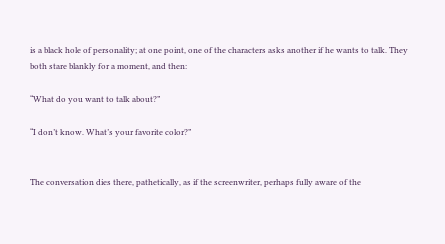is a black hole of personality; at one point, one of the characters asks another if he wants to talk. They both stare blankly for a moment, and then:

“What do you want to talk about?”

“I don’t know. What’s your favorite color?”


The conversation dies there, pathetically, as if the screenwriter, perhaps fully aware of the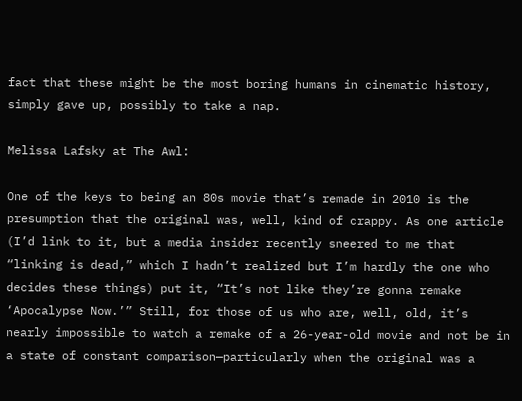fact that these might be the most boring humans in cinematic history, simply gave up, possibly to take a nap.

Melissa Lafsky at The Awl:

One of the keys to being an 80s movie that’s remade in 2010 is the presumption that the original was, well, kind of crappy. As one article (I’d link to it, but a media insider recently sneered to me that “linking is dead,” which I hadn’t realized but I’m hardly the one who decides these things) put it, “It’s not like they’re gonna remake ‘Apocalypse Now.’” Still, for those of us who are, well, old, it’s nearly impossible to watch a remake of a 26-year-old movie and not be in a state of constant comparison—particularly when the original was a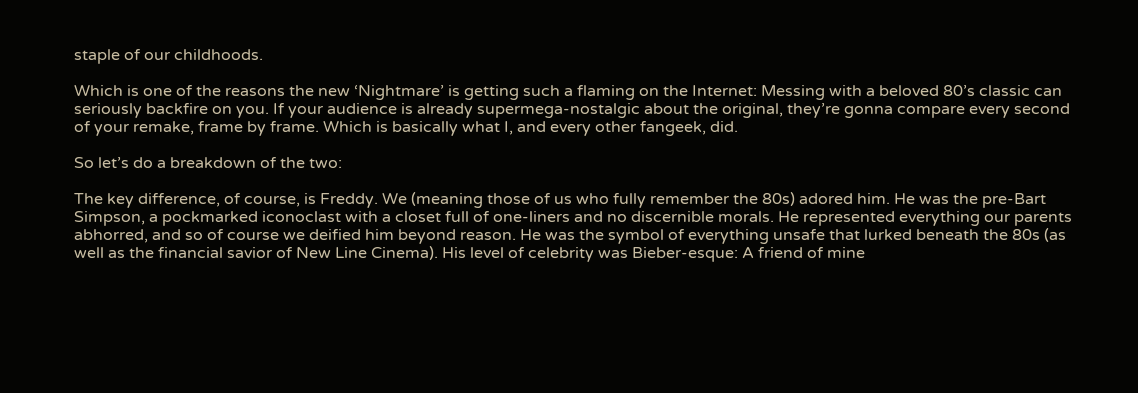staple of our childhoods.

Which is one of the reasons the new ‘Nightmare’ is getting such a flaming on the Internet: Messing with a beloved 80’s classic can seriously backfire on you. If your audience is already supermega-nostalgic about the original, they’re gonna compare every second of your remake, frame by frame. Which is basically what I, and every other fangeek, did.

So let’s do a breakdown of the two:

The key difference, of course, is Freddy. We (meaning those of us who fully remember the 80s) adored him. He was the pre-Bart Simpson, a pockmarked iconoclast with a closet full of one-liners and no discernible morals. He represented everything our parents abhorred, and so of course we deified him beyond reason. He was the symbol of everything unsafe that lurked beneath the 80s (as well as the financial savior of New Line Cinema). His level of celebrity was Bieber-esque: A friend of mine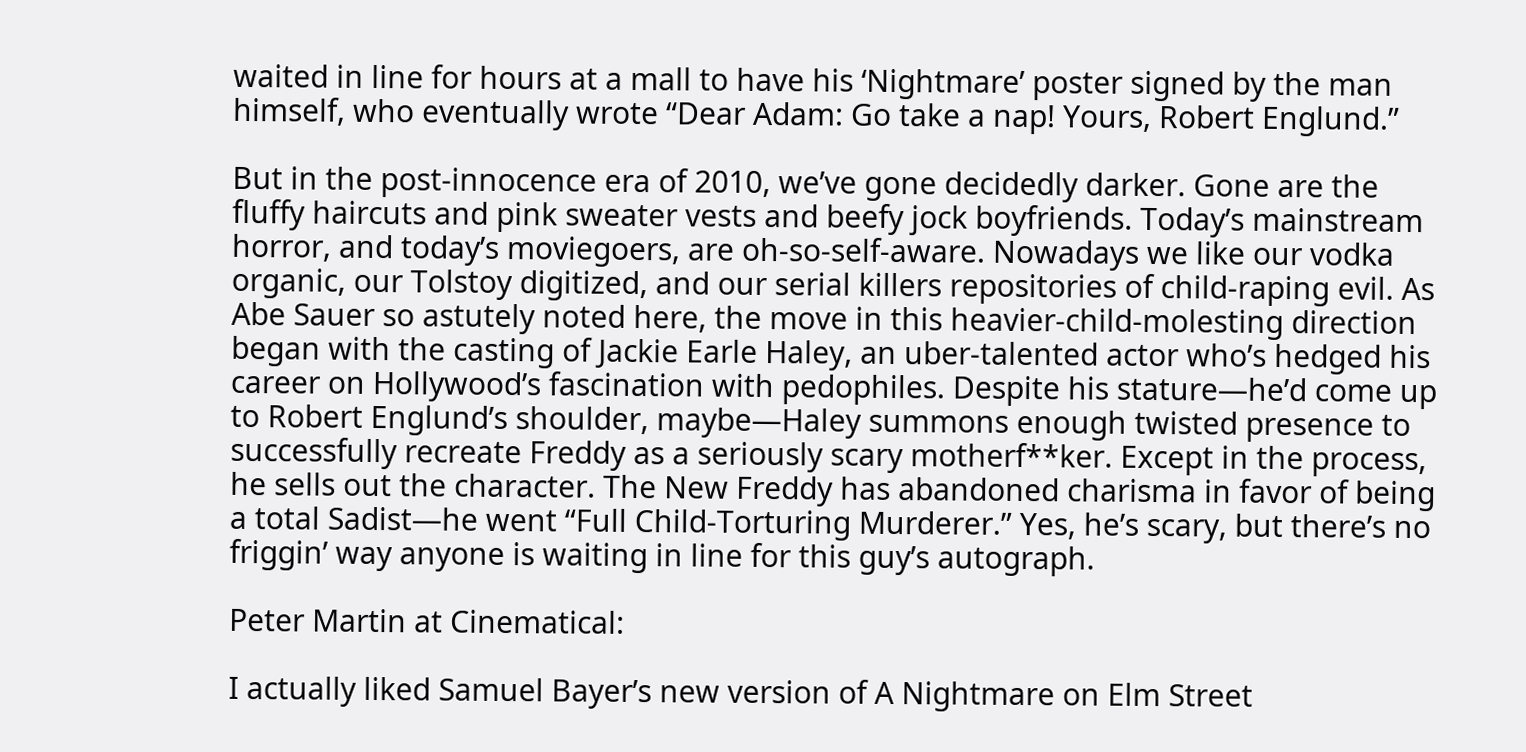waited in line for hours at a mall to have his ‘Nightmare’ poster signed by the man himself, who eventually wrote “Dear Adam: Go take a nap! Yours, Robert Englund.”

But in the post-innocence era of 2010, we’ve gone decidedly darker. Gone are the fluffy haircuts and pink sweater vests and beefy jock boyfriends. Today’s mainstream horror, and today’s moviegoers, are oh-so-self-aware. Nowadays we like our vodka organic, our Tolstoy digitized, and our serial killers repositories of child-raping evil. As Abe Sauer so astutely noted here, the move in this heavier-child-molesting direction began with the casting of Jackie Earle Haley, an uber-talented actor who’s hedged his career on Hollywood’s fascination with pedophiles. Despite his stature—he’d come up to Robert Englund’s shoulder, maybe—Haley summons enough twisted presence to successfully recreate Freddy as a seriously scary motherf**ker. Except in the process, he sells out the character. The New Freddy has abandoned charisma in favor of being a total Sadist—he went “Full Child-Torturing Murderer.” Yes, he’s scary, but there’s no friggin’ way anyone is waiting in line for this guy’s autograph.

Peter Martin at Cinematical:

I actually liked Samuel Bayer’s new version of A Nightmare on Elm Street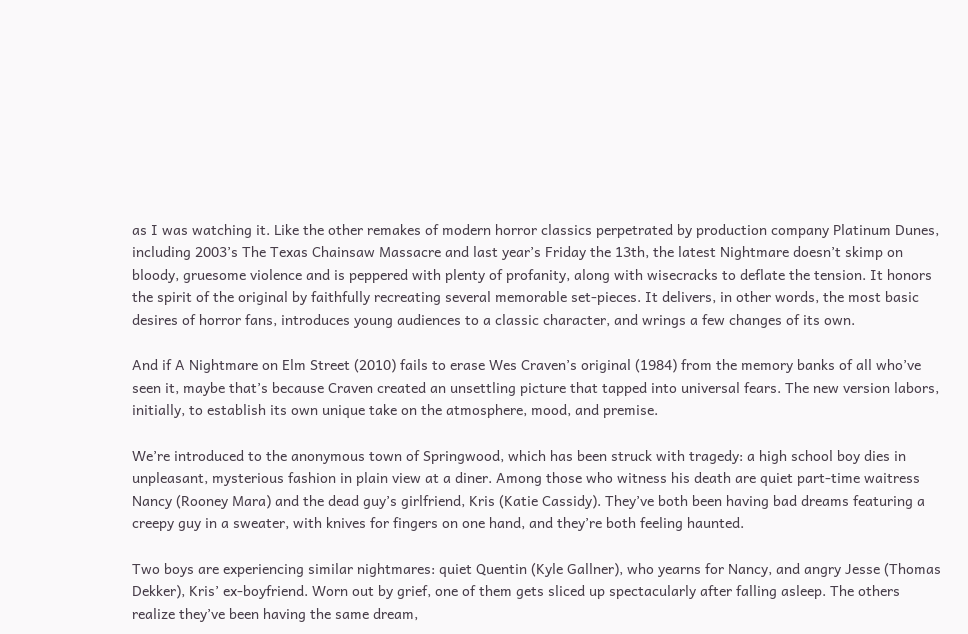as I was watching it. Like the other remakes of modern horror classics perpetrated by production company Platinum Dunes, including 2003’s The Texas Chainsaw Massacre and last year’s Friday the 13th, the latest Nightmare doesn’t skimp on bloody, gruesome violence and is peppered with plenty of profanity, along with wisecracks to deflate the tension. It honors the spirit of the original by faithfully recreating several memorable set-pieces. It delivers, in other words, the most basic desires of horror fans, introduces young audiences to a classic character, and wrings a few changes of its own.

And if A Nightmare on Elm Street (2010) fails to erase Wes Craven’s original (1984) from the memory banks of all who’ve seen it, maybe that’s because Craven created an unsettling picture that tapped into universal fears. The new version labors, initially, to establish its own unique take on the atmosphere, mood, and premise.

We’re introduced to the anonymous town of Springwood, which has been struck with tragedy: a high school boy dies in unpleasant, mysterious fashion in plain view at a diner. Among those who witness his death are quiet part-time waitress Nancy (Rooney Mara) and the dead guy’s girlfriend, Kris (Katie Cassidy). They’ve both been having bad dreams featuring a creepy guy in a sweater, with knives for fingers on one hand, and they’re both feeling haunted.

Two boys are experiencing similar nightmares: quiet Quentin (Kyle Gallner), who yearns for Nancy, and angry Jesse (Thomas Dekker), Kris’ ex-boyfriend. Worn out by grief, one of them gets sliced up spectacularly after falling asleep. The others realize they’ve been having the same dream,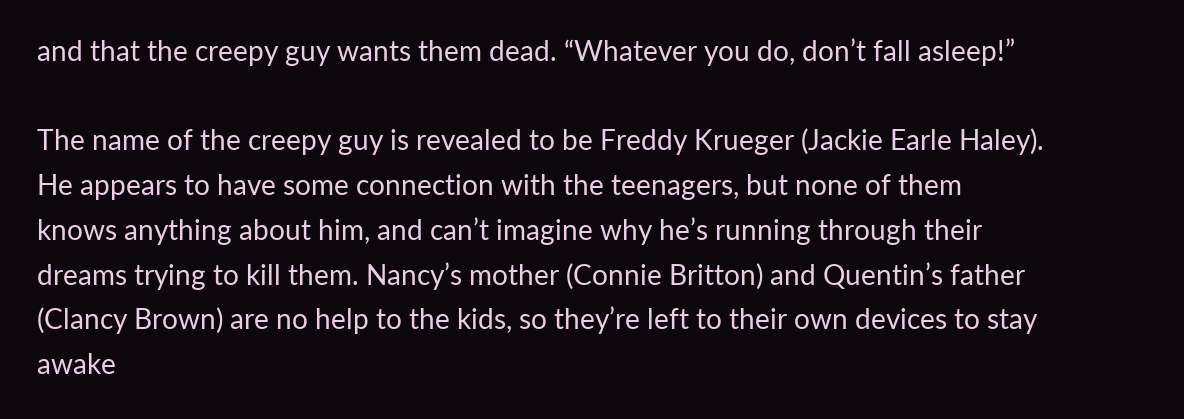and that the creepy guy wants them dead. “Whatever you do, don’t fall asleep!”

The name of the creepy guy is revealed to be Freddy Krueger (Jackie Earle Haley). He appears to have some connection with the teenagers, but none of them knows anything about him, and can’t imagine why he’s running through their dreams trying to kill them. Nancy’s mother (Connie Britton) and Quentin’s father (Clancy Brown) are no help to the kids, so they’re left to their own devices to stay awake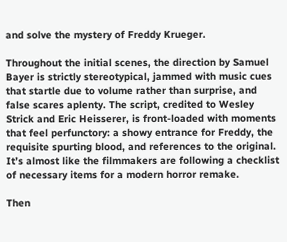and solve the mystery of Freddy Krueger.

Throughout the initial scenes, the direction by Samuel Bayer is strictly stereotypical, jammed with music cues that startle due to volume rather than surprise, and false scares aplenty. The script, credited to Wesley Strick and Eric Heisserer, is front-loaded with moments that feel perfunctory: a showy entrance for Freddy, the requisite spurting blood, and references to the original. It’s almost like the filmmakers are following a checklist of necessary items for a modern horror remake.

Then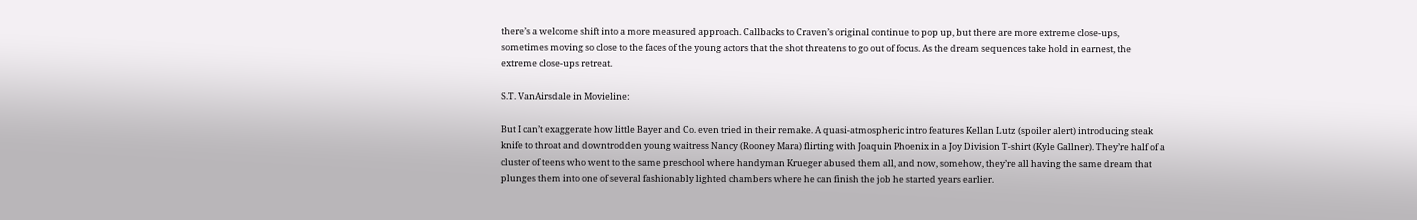there’s a welcome shift into a more measured approach. Callbacks to Craven’s original continue to pop up, but there are more extreme close-ups, sometimes moving so close to the faces of the young actors that the shot threatens to go out of focus. As the dream sequences take hold in earnest, the extreme close-ups retreat.

S.T. VanAirsdale in Movieline:

But I can’t exaggerate how little Bayer and Co. even tried in their remake. A quasi-atmospheric intro features Kellan Lutz (spoiler alert) introducing steak knife to throat and downtrodden young waitress Nancy (Rooney Mara) flirting with Joaquin Phoenix in a Joy Division T-shirt (Kyle Gallner). They’re half of a cluster of teens who went to the same preschool where handyman Krueger abused them all, and now, somehow, they’re all having the same dream that plunges them into one of several fashionably lighted chambers where he can finish the job he started years earlier.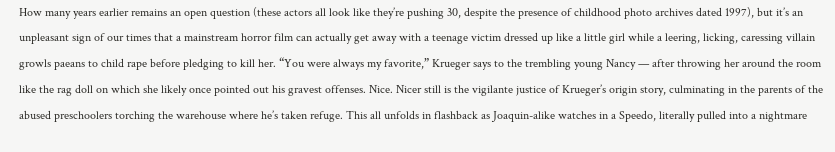How many years earlier remains an open question (these actors all look like they’re pushing 30, despite the presence of childhood photo archives dated 1997), but it’s an unpleasant sign of our times that a mainstream horror film can actually get away with a teenage victim dressed up like a little girl while a leering, licking, caressing villain growls paeans to child rape before pledging to kill her. “You were always my favorite,” Krueger says to the trembling young Nancy — after throwing her around the room like the rag doll on which she likely once pointed out his gravest offenses. Nice. Nicer still is the vigilante justice of Krueger’s origin story, culminating in the parents of the abused preschoolers torching the warehouse where he’s taken refuge. This all unfolds in flashback as Joaquin-alike watches in a Speedo, literally pulled into a nightmare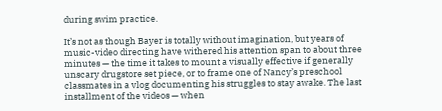during swim practice.

It’s not as though Bayer is totally without imagination, but years of music-video directing have withered his attention span to about three minutes — the time it takes to mount a visually effective if generally unscary drugstore set piece, or to frame one of Nancy’s preschool classmates in a vlog documenting his struggles to stay awake. The last installment of the videos — when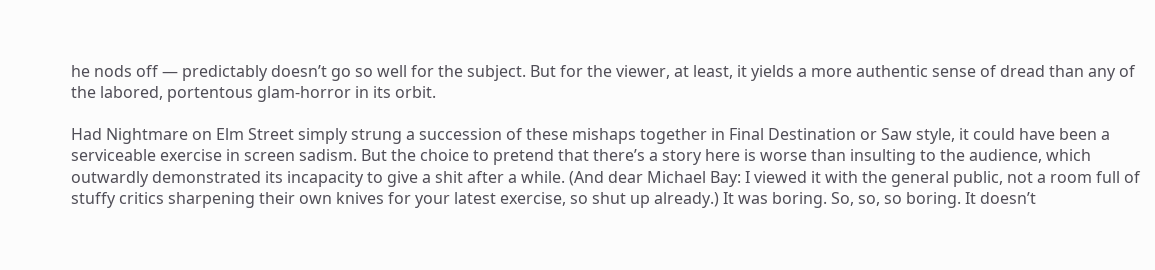he nods off — predictably doesn’t go so well for the subject. But for the viewer, at least, it yields a more authentic sense of dread than any of the labored, portentous glam-horror in its orbit.

Had Nightmare on Elm Street simply strung a succession of these mishaps together in Final Destination or Saw style, it could have been a serviceable exercise in screen sadism. But the choice to pretend that there’s a story here is worse than insulting to the audience, which outwardly demonstrated its incapacity to give a shit after a while. (And dear Michael Bay: I viewed it with the general public, not a room full of stuffy critics sharpening their own knives for your latest exercise, so shut up already.) It was boring. So, so, so boring. It doesn’t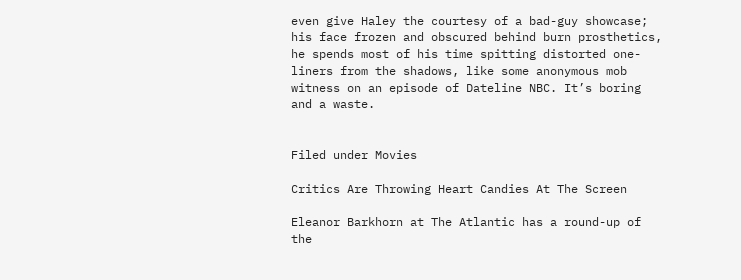even give Haley the courtesy of a bad-guy showcase; his face frozen and obscured behind burn prosthetics, he spends most of his time spitting distorted one-liners from the shadows, like some anonymous mob witness on an episode of Dateline NBC. It’s boring and a waste.


Filed under Movies

Critics Are Throwing Heart Candies At The Screen

Eleanor Barkhorn at The Atlantic has a round-up of the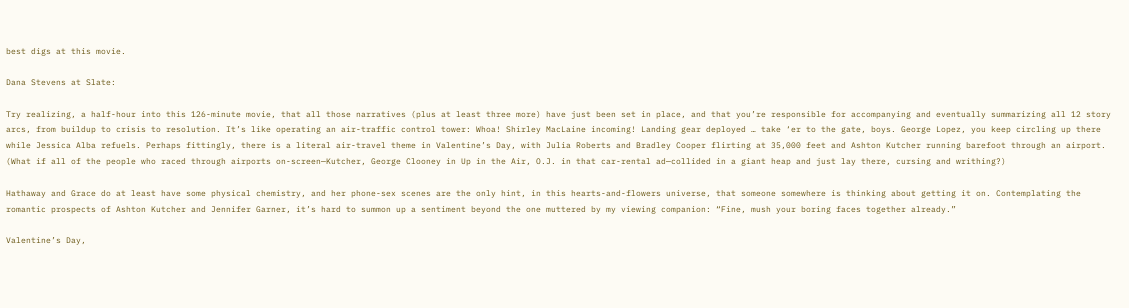best digs at this movie.

Dana Stevens at Slate:

Try realizing, a half-hour into this 126-minute movie, that all those narratives (plus at least three more) have just been set in place, and that you’re responsible for accompanying and eventually summarizing all 12 story arcs, from buildup to crisis to resolution. It’s like operating an air-traffic control tower: Whoa! Shirley MacLaine incoming! Landing gear deployed … take ‘er to the gate, boys. George Lopez, you keep circling up there while Jessica Alba refuels. Perhaps fittingly, there is a literal air-travel theme in Valentine’s Day, with Julia Roberts and Bradley Cooper flirting at 35,000 feet and Ashton Kutcher running barefoot through an airport. (What if all of the people who raced through airports on-screen—Kutcher, George Clooney in Up in the Air, O.J. in that car-rental ad—collided in a giant heap and just lay there, cursing and writhing?)

Hathaway and Grace do at least have some physical chemistry, and her phone-sex scenes are the only hint, in this hearts-and-flowers universe, that someone somewhere is thinking about getting it on. Contemplating the romantic prospects of Ashton Kutcher and Jennifer Garner, it’s hard to summon up a sentiment beyond the one muttered by my viewing companion: “Fine, mush your boring faces together already.”

Valentine’s Day,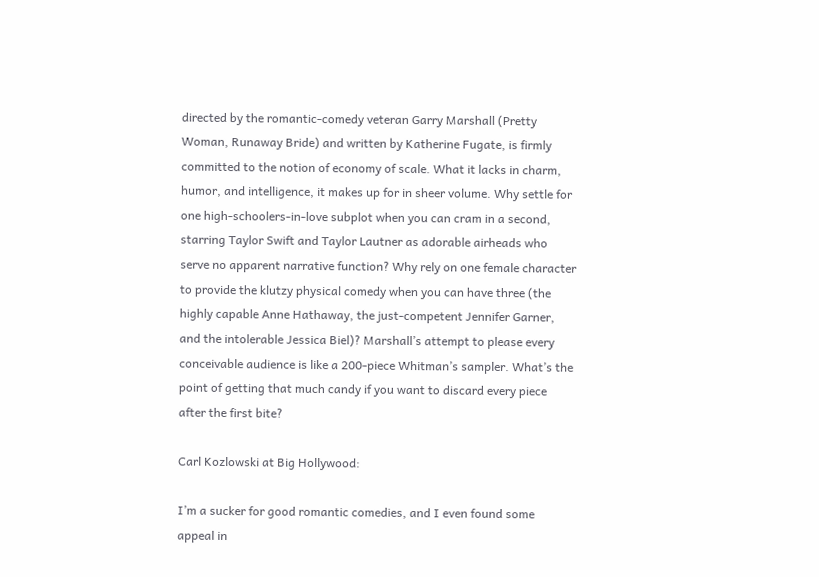directed by the romantic-comedy veteran Garry Marshall (Pretty Woman, Runaway Bride) and written by Katherine Fugate, is firmly committed to the notion of economy of scale. What it lacks in charm, humor, and intelligence, it makes up for in sheer volume. Why settle for one high-schoolers-in-love subplot when you can cram in a second, starring Taylor Swift and Taylor Lautner as adorable airheads who serve no apparent narrative function? Why rely on one female character to provide the klutzy physical comedy when you can have three (the highly capable Anne Hathaway, the just-competent Jennifer Garner, and the intolerable Jessica Biel)? Marshall’s attempt to please every conceivable audience is like a 200-piece Whitman’s sampler. What’s the point of getting that much candy if you want to discard every piece after the first bite?

Carl Kozlowski at Big Hollywood:

I’m a sucker for good romantic comedies, and I even found some appeal in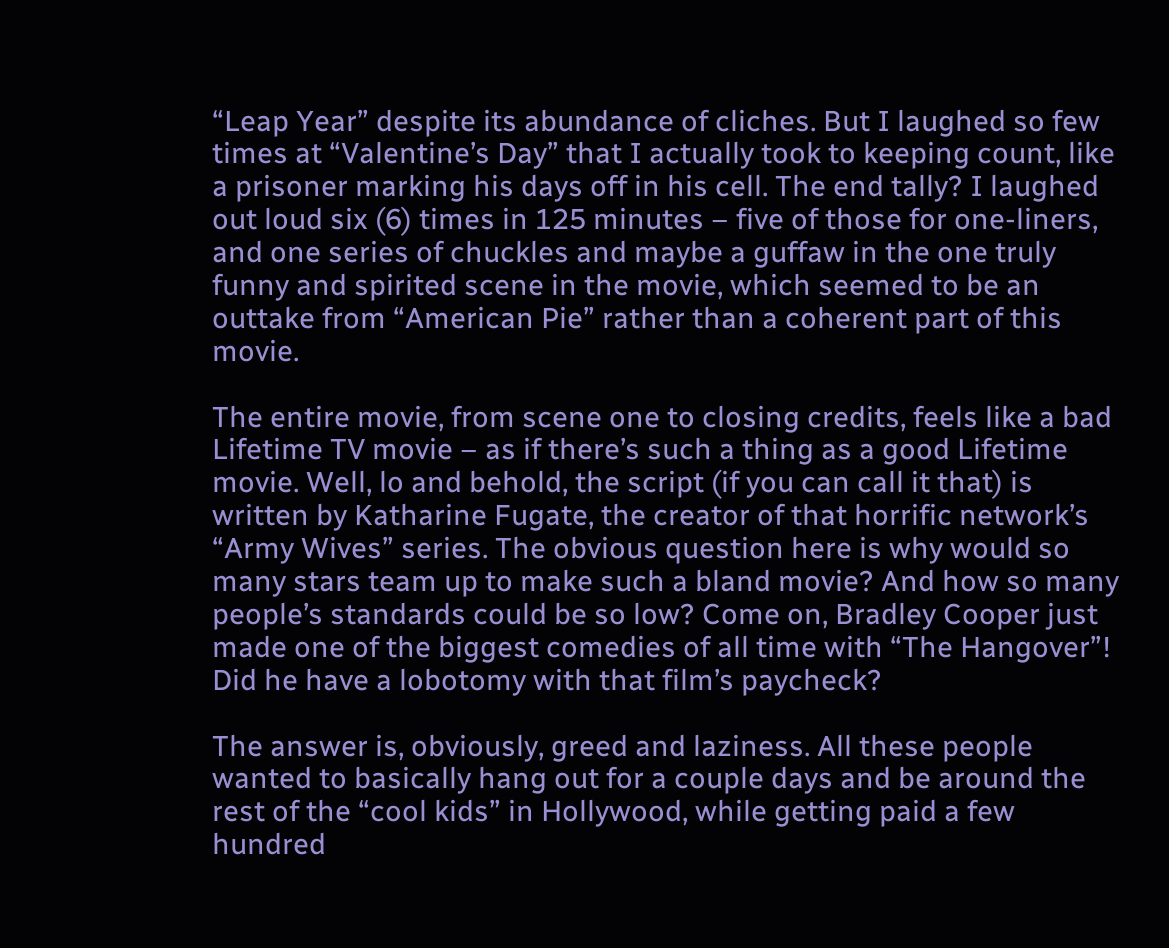“Leap Year” despite its abundance of cliches. But I laughed so few times at “Valentine’s Day” that I actually took to keeping count, like a prisoner marking his days off in his cell. The end tally? I laughed out loud six (6) times in 125 minutes – five of those for one-liners, and one series of chuckles and maybe a guffaw in the one truly funny and spirited scene in the movie, which seemed to be an outtake from “American Pie” rather than a coherent part of this movie.

The entire movie, from scene one to closing credits, feels like a bad Lifetime TV movie – as if there’s such a thing as a good Lifetime movie. Well, lo and behold, the script (if you can call it that) is written by Katharine Fugate, the creator of that horrific network’s “Army Wives” series. The obvious question here is why would so many stars team up to make such a bland movie? And how so many people’s standards could be so low? Come on, Bradley Cooper just made one of the biggest comedies of all time with “The Hangover”! Did he have a lobotomy with that film’s paycheck?

The answer is, obviously, greed and laziness. All these people wanted to basically hang out for a couple days and be around the rest of the “cool kids” in Hollywood, while getting paid a few hundred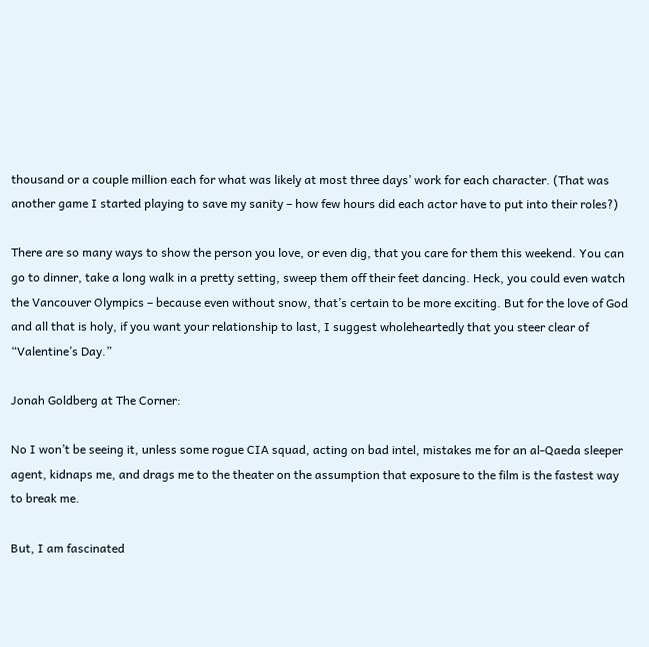thousand or a couple million each for what was likely at most three days’ work for each character. (That was another game I started playing to save my sanity – how few hours did each actor have to put into their roles?)

There are so many ways to show the person you love, or even dig, that you care for them this weekend. You can go to dinner, take a long walk in a pretty setting, sweep them off their feet dancing. Heck, you could even watch the Vancouver Olympics – because even without snow, that’s certain to be more exciting. But for the love of God and all that is holy, if you want your relationship to last, I suggest wholeheartedly that you steer clear of “Valentine’s Day.”

Jonah Goldberg at The Corner:

No I won’t be seeing it, unless some rogue CIA squad, acting on bad intel, mistakes me for an al-Qaeda sleeper agent, kidnaps me, and drags me to the theater on the assumption that exposure to the film is the fastest way to break me.

But, I am fascinated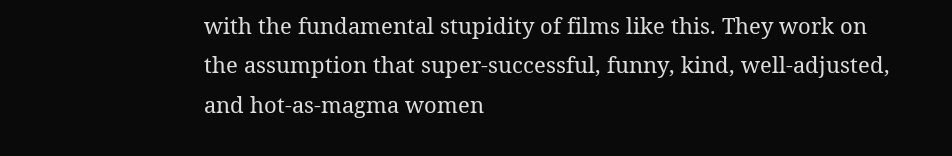with the fundamental stupidity of films like this. They work on the assumption that super-successful, funny, kind, well-adjusted, and hot-as-magma women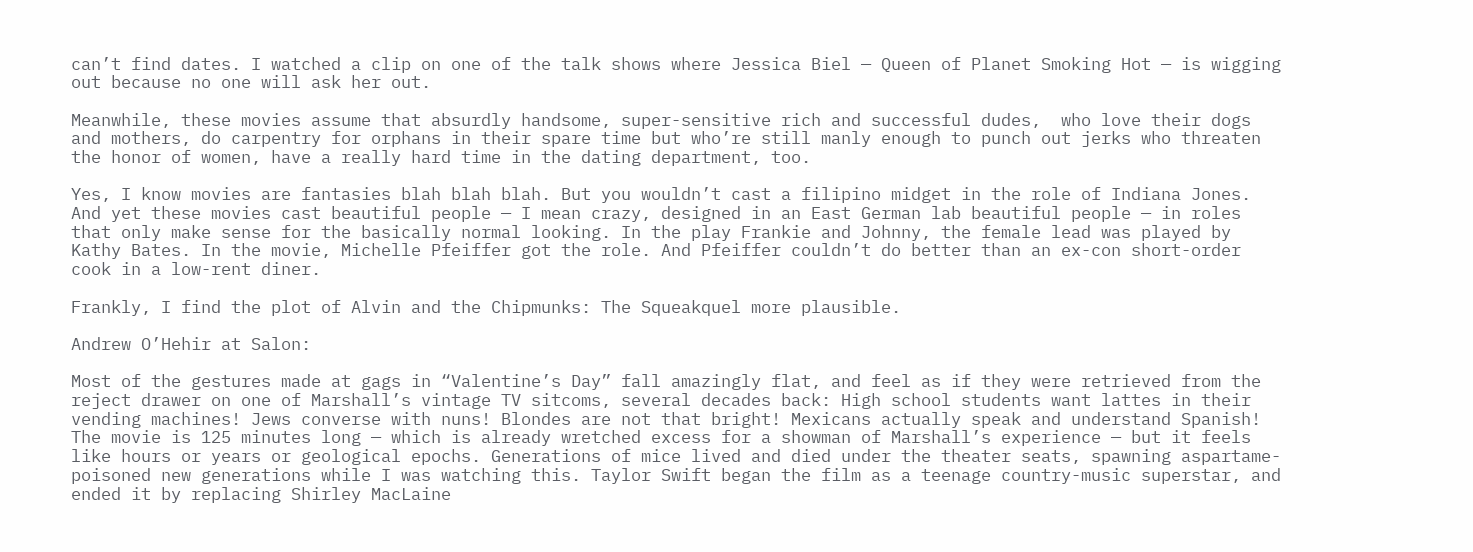can’t find dates. I watched a clip on one of the talk shows where Jessica Biel — Queen of Planet Smoking Hot — is wigging out because no one will ask her out.

Meanwhile, these movies assume that absurdly handsome, super-sensitive rich and successful dudes,  who love their dogs and mothers, do carpentry for orphans in their spare time but who’re still manly enough to punch out jerks who threaten the honor of women, have a really hard time in the dating department, too.

Yes, I know movies are fantasies blah blah blah. But you wouldn’t cast a filipino midget in the role of Indiana Jones. And yet these movies cast beautiful people — I mean crazy, designed in an East German lab beautiful people — in roles that only make sense for the basically normal looking. In the play Frankie and Johnny, the female lead was played by Kathy Bates. In the movie, Michelle Pfeiffer got the role. And Pfeiffer couldn’t do better than an ex-con short-order cook in a low-rent diner.

Frankly, I find the plot of Alvin and the Chipmunks: The Squeakquel more plausible.

Andrew O’Hehir at Salon:

Most of the gestures made at gags in “Valentine’s Day” fall amazingly flat, and feel as if they were retrieved from the reject drawer on one of Marshall’s vintage TV sitcoms, several decades back: High school students want lattes in their vending machines! Jews converse with nuns! Blondes are not that bright! Mexicans actually speak and understand Spanish! The movie is 125 minutes long — which is already wretched excess for a showman of Marshall’s experience — but it feels like hours or years or geological epochs. Generations of mice lived and died under the theater seats, spawning aspartame-poisoned new generations while I was watching this. Taylor Swift began the film as a teenage country-music superstar, and ended it by replacing Shirley MacLaine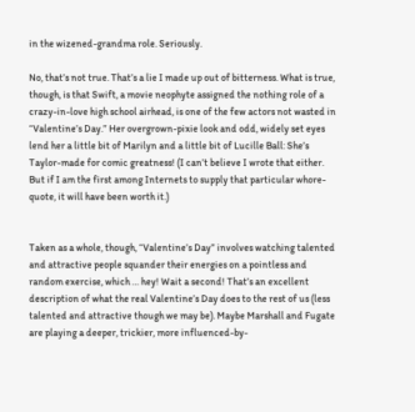in the wizened-grandma role. Seriously.

No, that’s not true. That’s a lie I made up out of bitterness. What is true, though, is that Swift, a movie neophyte assigned the nothing role of a crazy-in-love high school airhead, is one of the few actors not wasted in “Valentine’s Day.” Her overgrown-pixie look and odd, widely set eyes lend her a little bit of Marilyn and a little bit of Lucille Ball: She’s Taylor-made for comic greatness! (I can’t believe I wrote that either. But if I am the first among Internets to supply that particular whore-quote, it will have been worth it.)


Taken as a whole, though, “Valentine’s Day” involves watching talented and attractive people squander their energies on a pointless and random exercise, which … hey! Wait a second! That’s an excellent description of what the real Valentine’s Day does to the rest of us (less talented and attractive though we may be). Maybe Marshall and Fugate are playing a deeper, trickier, more influenced-by-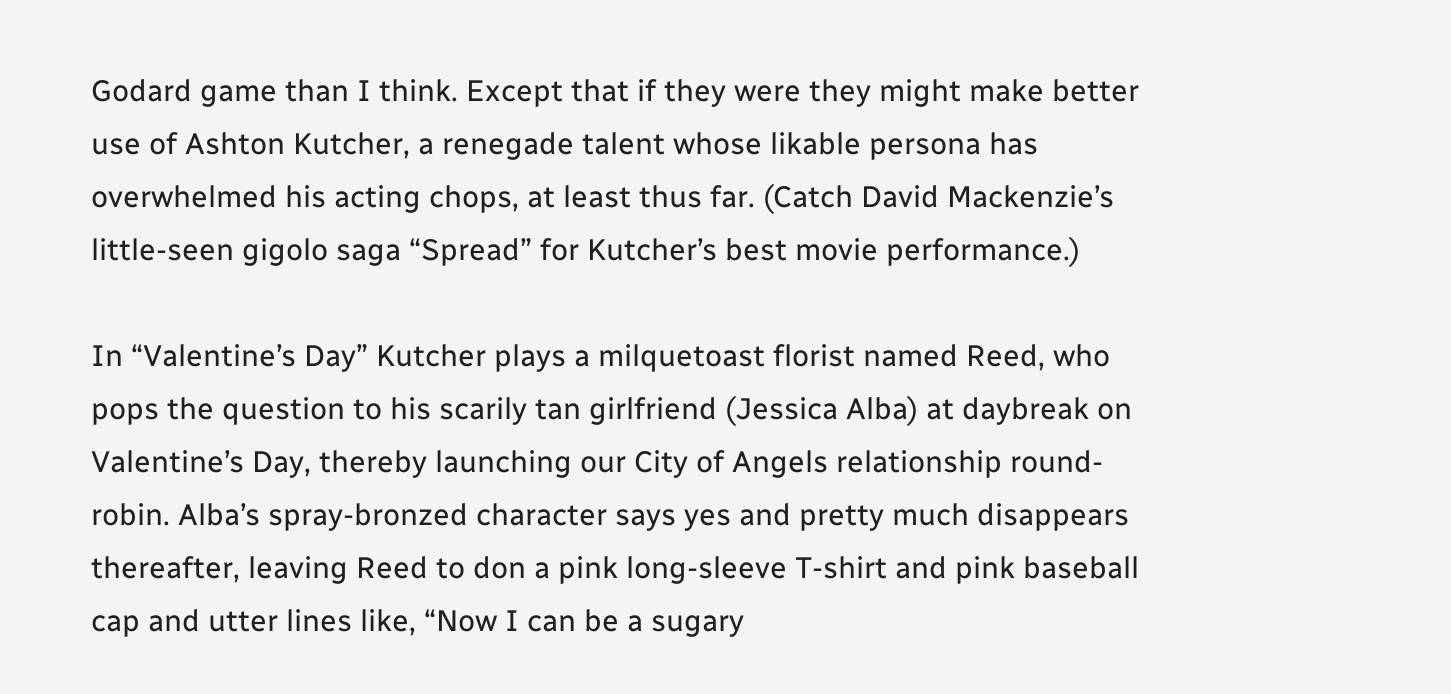Godard game than I think. Except that if they were they might make better use of Ashton Kutcher, a renegade talent whose likable persona has overwhelmed his acting chops, at least thus far. (Catch David Mackenzie’s little-seen gigolo saga “Spread” for Kutcher’s best movie performance.)

In “Valentine’s Day” Kutcher plays a milquetoast florist named Reed, who pops the question to his scarily tan girlfriend (Jessica Alba) at daybreak on Valentine’s Day, thereby launching our City of Angels relationship round-robin. Alba’s spray-bronzed character says yes and pretty much disappears thereafter, leaving Reed to don a pink long-sleeve T-shirt and pink baseball cap and utter lines like, “Now I can be a sugary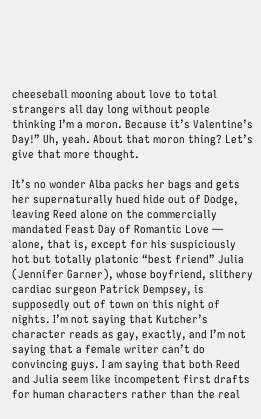cheeseball mooning about love to total strangers all day long without people thinking I’m a moron. Because it’s Valentine’s Day!” Uh, yeah. About that moron thing? Let’s give that more thought.

It’s no wonder Alba packs her bags and gets her supernaturally hued hide out of Dodge, leaving Reed alone on the commercially mandated Feast Day of Romantic Love — alone, that is, except for his suspiciously hot but totally platonic “best friend” Julia (Jennifer Garner), whose boyfriend, slithery cardiac surgeon Patrick Dempsey, is supposedly out of town on this night of nights. I’m not saying that Kutcher’s character reads as gay, exactly, and I’m not saying that a female writer can’t do convincing guys. I am saying that both Reed and Julia seem like incompetent first drafts for human characters rather than the real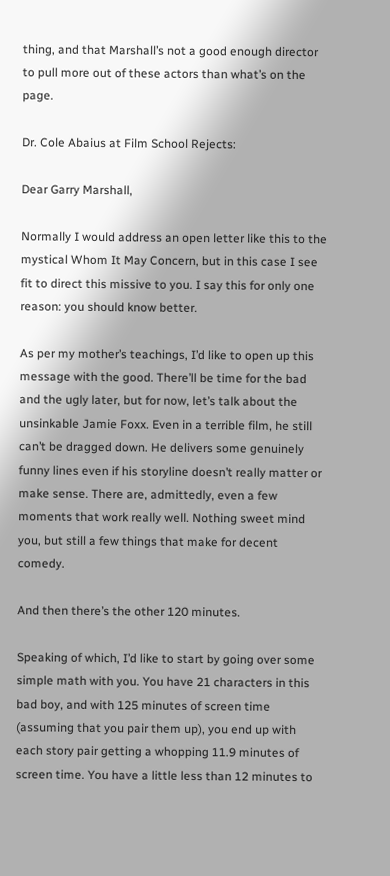thing, and that Marshall’s not a good enough director to pull more out of these actors than what’s on the page.

Dr. Cole Abaius at Film School Rejects:

Dear Garry Marshall,

Normally I would address an open letter like this to the mystical Whom It May Concern, but in this case I see fit to direct this missive to you. I say this for only one reason: you should know better.

As per my mother’s teachings, I’d like to open up this message with the good. There’ll be time for the bad and the ugly later, but for now, let’s talk about the unsinkable Jamie Foxx. Even in a terrible film, he still can’t be dragged down. He delivers some genuinely funny lines even if his storyline doesn’t really matter or make sense. There are, admittedly, even a few moments that work really well. Nothing sweet mind you, but still a few things that make for decent comedy.

And then there’s the other 120 minutes.

Speaking of which, I’d like to start by going over some simple math with you. You have 21 characters in this bad boy, and with 125 minutes of screen time (assuming that you pair them up), you end up with each story pair getting a whopping 11.9 minutes of screen time. You have a little less than 12 minutes to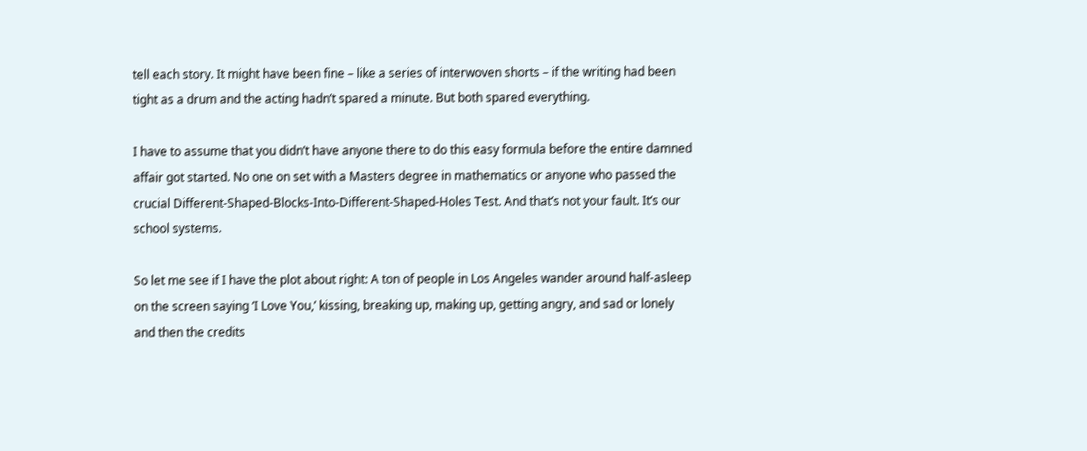tell each story. It might have been fine – like a series of interwoven shorts – if the writing had been tight as a drum and the acting hadn’t spared a minute. But both spared everything.

I have to assume that you didn’t have anyone there to do this easy formula before the entire damned affair got started. No one on set with a Masters degree in mathematics or anyone who passed the crucial Different-Shaped-Blocks-Into-Different-Shaped-Holes Test. And that’s not your fault. It’s our school systems.

So let me see if I have the plot about right: A ton of people in Los Angeles wander around half-asleep on the screen saying ‘I Love You,’ kissing, breaking up, making up, getting angry, and sad or lonely and then the credits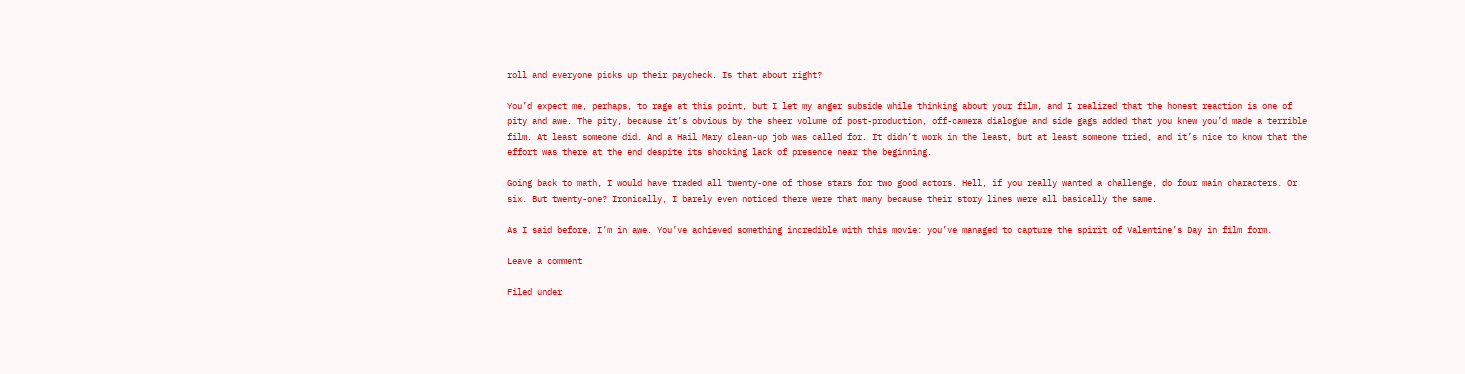roll and everyone picks up their paycheck. Is that about right?

You’d expect me, perhaps, to rage at this point, but I let my anger subside while thinking about your film, and I realized that the honest reaction is one of pity and awe. The pity, because it’s obvious by the sheer volume of post-production, off-camera dialogue and side gags added that you knew you’d made a terrible film. At least someone did. And a Hail Mary clean-up job was called for. It didn’t work in the least, but at least someone tried, and it’s nice to know that the effort was there at the end despite its shocking lack of presence near the beginning.

Going back to math, I would have traded all twenty-one of those stars for two good actors. Hell, if you really wanted a challenge, do four main characters. Or six. But twenty-one? Ironically, I barely even noticed there were that many because their story lines were all basically the same.

As I said before, I’m in awe. You’ve achieved something incredible with this movie: you’ve managed to capture the spirit of Valentine’s Day in film form.

Leave a comment

Filed under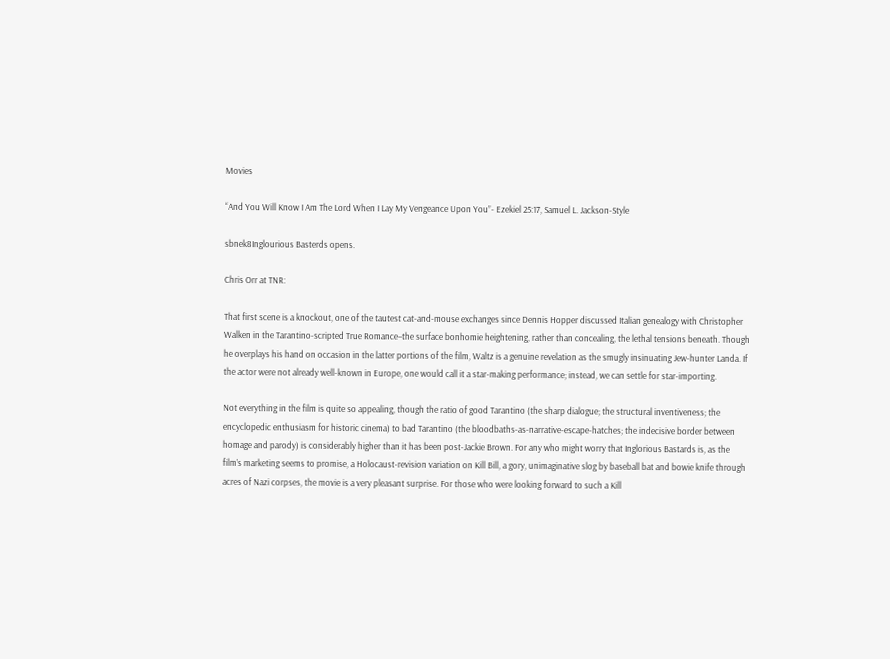Movies

“And You Will Know I Am The Lord When I Lay My Vengeance Upon You”- Ezekiel 25:17, Samuel L. Jackson-Style

sbnek8Inglourious Basterds opens.

Chris Orr at TNR:

That first scene is a knockout, one of the tautest cat-and-mouse exchanges since Dennis Hopper discussed Italian genealogy with Christopher Walken in the Tarantino-scripted True Romance–the surface bonhomie heightening, rather than concealing, the lethal tensions beneath. Though he overplays his hand on occasion in the latter portions of the film, Waltz is a genuine revelation as the smugly insinuating Jew-hunter Landa. If the actor were not already well-known in Europe, one would call it a star-making performance; instead, we can settle for star-importing.

Not everything in the film is quite so appealing, though the ratio of good Tarantino (the sharp dialogue; the structural inventiveness; the encyclopedic enthusiasm for historic cinema) to bad Tarantino (the bloodbaths-as-narrative-escape-hatches; the indecisive border between homage and parody) is considerably higher than it has been post-Jackie Brown. For any who might worry that Inglorious Bastards is, as the film’s marketing seems to promise, a Holocaust-revision variation on Kill Bill, a gory, unimaginative slog by baseball bat and bowie knife through acres of Nazi corpses, the movie is a very pleasant surprise. For those who were looking forward to such a Kill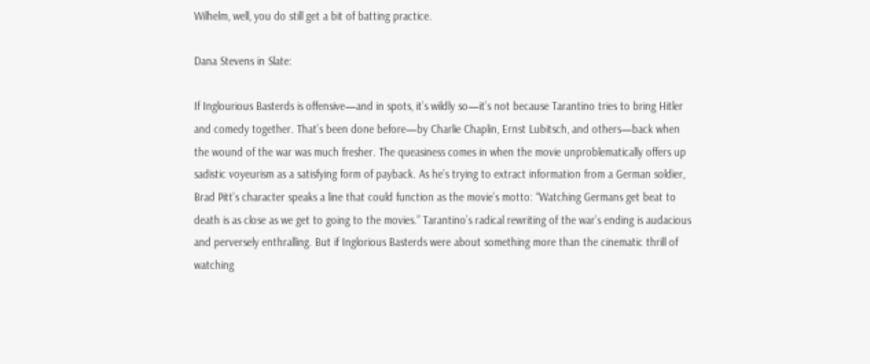Wilhelm, well, you do still get a bit of batting practice.

Dana Stevens in Slate:

If Inglourious Basterds is offensive—and in spots, it’s wildly so—it’s not because Tarantino tries to bring Hitler and comedy together. That’s been done before—by Charlie Chaplin, Ernst Lubitsch, and others—back when the wound of the war was much fresher. The queasiness comes in when the movie unproblematically offers up sadistic voyeurism as a satisfying form of payback. As he’s trying to extract information from a German soldier, Brad Pitt’s character speaks a line that could function as the movie’s motto: “Watching Germans get beat to death is as close as we get to going to the movies.” Tarantino’s radical rewriting of the war’s ending is audacious and perversely enthralling. But if Inglorious Basterds were about something more than the cinematic thrill of watching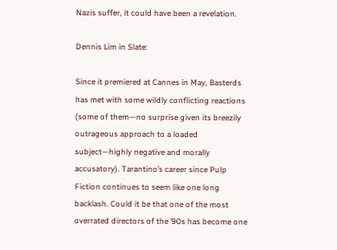Nazis suffer, it could have been a revelation.

Dennis Lim in Slate:

Since it premiered at Cannes in May, Basterds has met with some wildly conflicting reactions (some of them—no surprise given its breezily outrageous approach to a loaded subject—highly negative and morally accusatory). Tarantino’s career since Pulp Fiction continues to seem like one long backlash. Could it be that one of the most overrated directors of the ’90s has become one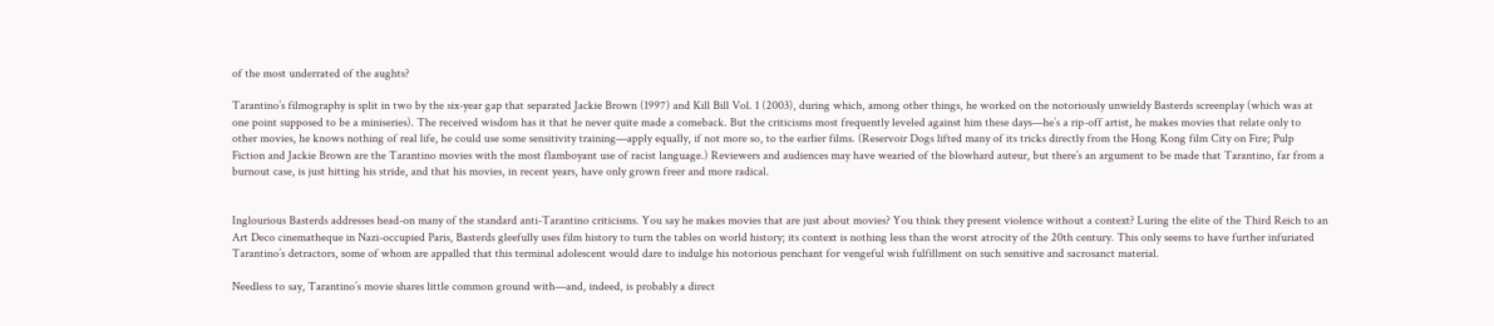of the most underrated of the aughts?

Tarantino’s filmography is split in two by the six-year gap that separated Jackie Brown (1997) and Kill Bill Vol. 1 (2003), during which, among other things, he worked on the notoriously unwieldy Basterds screenplay (which was at one point supposed to be a miniseries). The received wisdom has it that he never quite made a comeback. But the criticisms most frequently leveled against him these days—he’s a rip-off artist, he makes movies that relate only to other movies, he knows nothing of real life, he could use some sensitivity training—apply equally, if not more so, to the earlier films. (Reservoir Dogs lifted many of its tricks directly from the Hong Kong film City on Fire; Pulp Fiction and Jackie Brown are the Tarantino movies with the most flamboyant use of racist language.) Reviewers and audiences may have wearied of the blowhard auteur, but there’s an argument to be made that Tarantino, far from a burnout case, is just hitting his stride, and that his movies, in recent years, have only grown freer and more radical.


Inglourious Basterds addresses head-on many of the standard anti-Tarantino criticisms. You say he makes movies that are just about movies? You think they present violence without a context? Luring the elite of the Third Reich to an Art Deco cinematheque in Nazi-occupied Paris, Basterds gleefully uses film history to turn the tables on world history; its context is nothing less than the worst atrocity of the 20th century. This only seems to have further infuriated Tarantino’s detractors, some of whom are appalled that this terminal adolescent would dare to indulge his notorious penchant for vengeful wish fulfillment on such sensitive and sacrosanct material.

Needless to say, Tarantino’s movie shares little common ground with—and, indeed, is probably a direct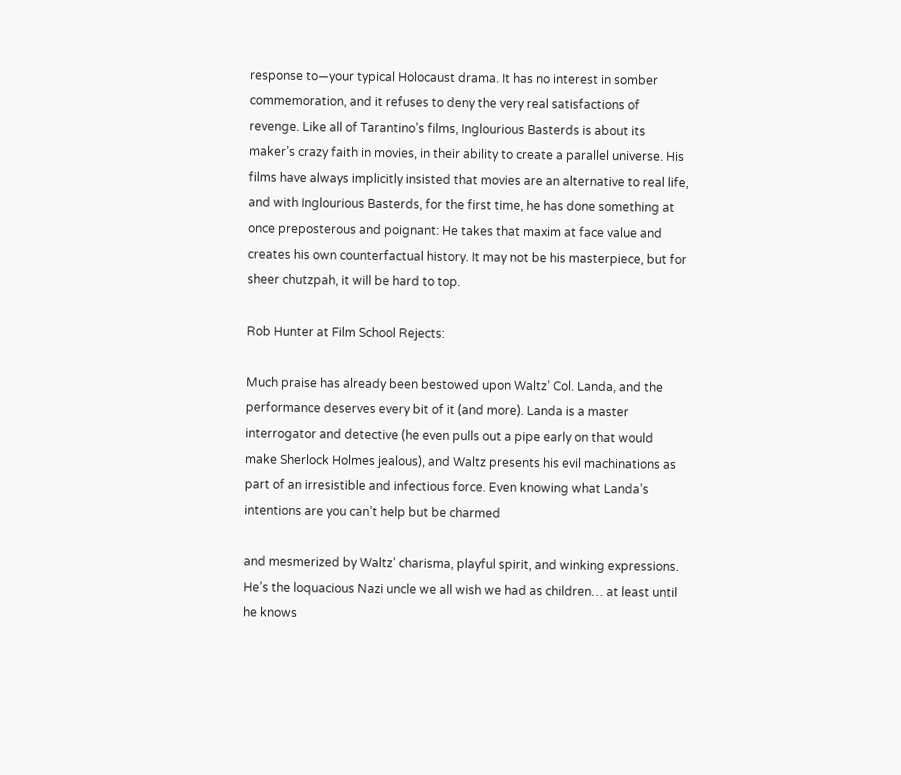response to—your typical Holocaust drama. It has no interest in somber commemoration, and it refuses to deny the very real satisfactions of revenge. Like all of Tarantino’s films, Inglourious Basterds is about its maker’s crazy faith in movies, in their ability to create a parallel universe. His films have always implicitly insisted that movies are an alternative to real life, and with Inglourious Basterds, for the first time, he has done something at once preposterous and poignant: He takes that maxim at face value and creates his own counterfactual history. It may not be his masterpiece, but for sheer chutzpah, it will be hard to top.

Rob Hunter at Film School Rejects:

Much praise has already been bestowed upon Waltz’ Col. Landa, and the performance deserves every bit of it (and more). Landa is a master interrogator and detective (he even pulls out a pipe early on that would make Sherlock Holmes jealous), and Waltz presents his evil machinations as part of an irresistible and infectious force. Even knowing what Landa’s intentions are you can’t help but be charmed

and mesmerized by Waltz’ charisma, playful spirit, and winking expressions. He’s the loquacious Nazi uncle we all wish we had as children… at least until he knows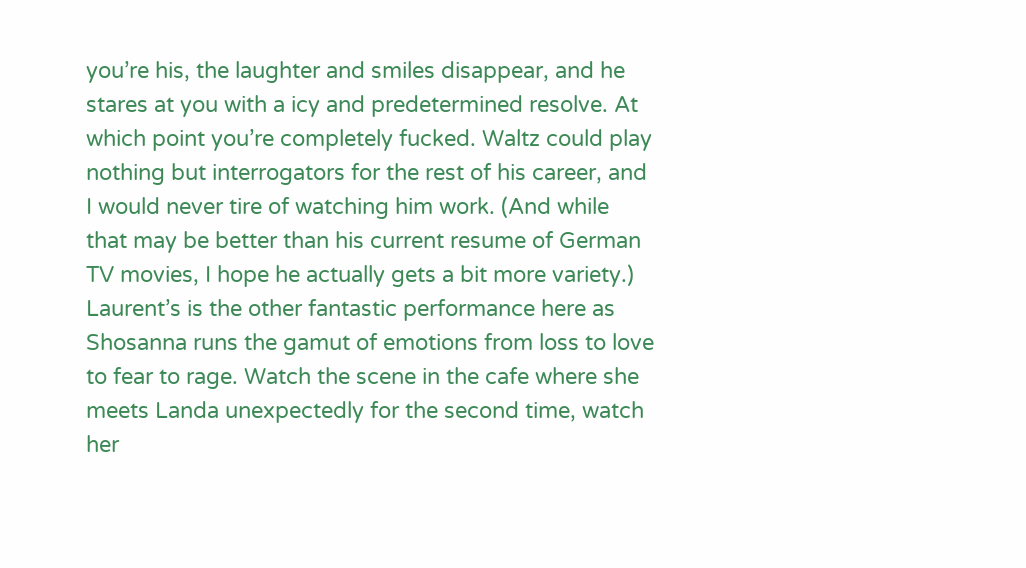you’re his, the laughter and smiles disappear, and he stares at you with a icy and predetermined resolve. At which point you’re completely fucked. Waltz could play nothing but interrogators for the rest of his career, and I would never tire of watching him work. (And while that may be better than his current resume of German TV movies, I hope he actually gets a bit more variety.) Laurent’s is the other fantastic performance here as Shosanna runs the gamut of emotions from loss to love to fear to rage. Watch the scene in the cafe where she meets Landa unexpectedly for the second time, watch her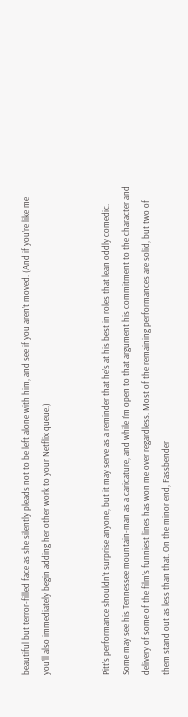beautiful but terror-filled face as she silently pleads not to be left alone with him, and see if you aren’t moved. (And if you’re like me you’ll also immediately begin adding her other work to your Netflix queue.)


Pitt’s performance shouldn’t surprise anyone, but it may serve as a reminder that he’s at his best in roles that lean oddly comedic. Some may see his Tennessee mountain-man as a caricature, and while I’m open to that argument his commitment to the character and delivery of some of the film’s funniest lines has won me over regardless. Most of the remaining performances are solid, but two of them stand out as less than that. On the minor end, Fassbender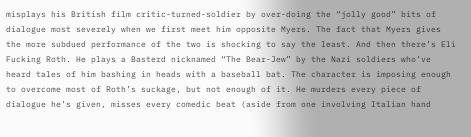misplays his British film critic-turned-soldier by over-doing the “jolly good” bits of dialogue most severely when we first meet him opposite Myers. The fact that Myers gives the more subdued performance of the two is shocking to say the least. And then there’s Eli Fucking Roth. He plays a Basterd nicknamed “The Bear-Jew” by the Nazi soldiers who’ve heard tales of him bashing in heads with a baseball bat. The character is imposing enough to overcome most of Roth’s suckage, but not enough of it. He murders every piece of dialogue he’s given, misses every comedic beat (aside from one involving Italian hand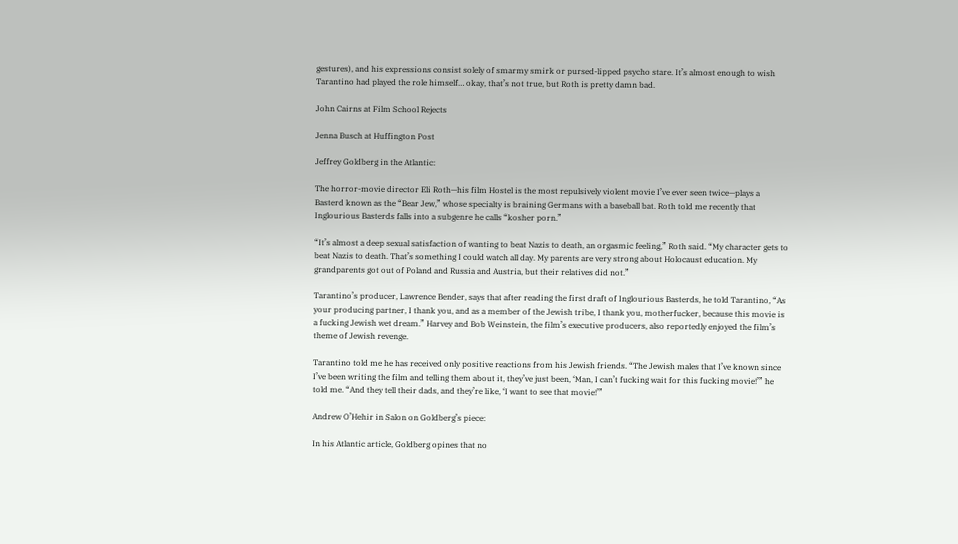gestures), and his expressions consist solely of smarmy smirk or pursed-lipped psycho stare. It’s almost enough to wish Tarantino had played the role himself… okay, that’s not true, but Roth is pretty damn bad.

John Cairns at Film School Rejects

Jenna Busch at Huffington Post

Jeffrey Goldberg in the Atlantic:

The horror-movie director Eli Roth—his film Hostel is the most repulsively violent movie I’ve ever seen twice—plays a Basterd known as the “Bear Jew,” whose specialty is braining Germans with a baseball bat. Roth told me recently that Inglourious Basterds falls into a subgenre he calls “kosher porn.”

“It’s almost a deep sexual satisfaction of wanting to beat Nazis to death, an orgasmic feeling,” Roth said. “My character gets to beat Nazis to death. That’s something I could watch all day. My parents are very strong about Holocaust education. My grandparents got out of Poland and Russia and Austria, but their relatives did not.”

Tarantino’s producer, Lawrence Bender, says that after reading the first draft of Inglourious Basterds, he told Tarantino, “As your producing partner, I thank you, and as a member of the Jewish tribe, I thank you, motherfucker, because this movie is a fucking Jewish wet dream.” Harvey and Bob Weinstein, the film’s executive producers, also reportedly enjoyed the film’s theme of Jewish revenge.

Tarantino told me he has received only positive reactions from his Jewish friends. “The Jewish males that I’ve known since I’ve been writing the film and telling them about it, they’ve just been, ‘Man, I can’t fucking wait for this fucking movie!’” he told me. “And they tell their dads, and they’re like, ‘I want to see that movie!’”

Andrew O’Hehir in Salon on Goldberg’s piece:

In his Atlantic article, Goldberg opines that no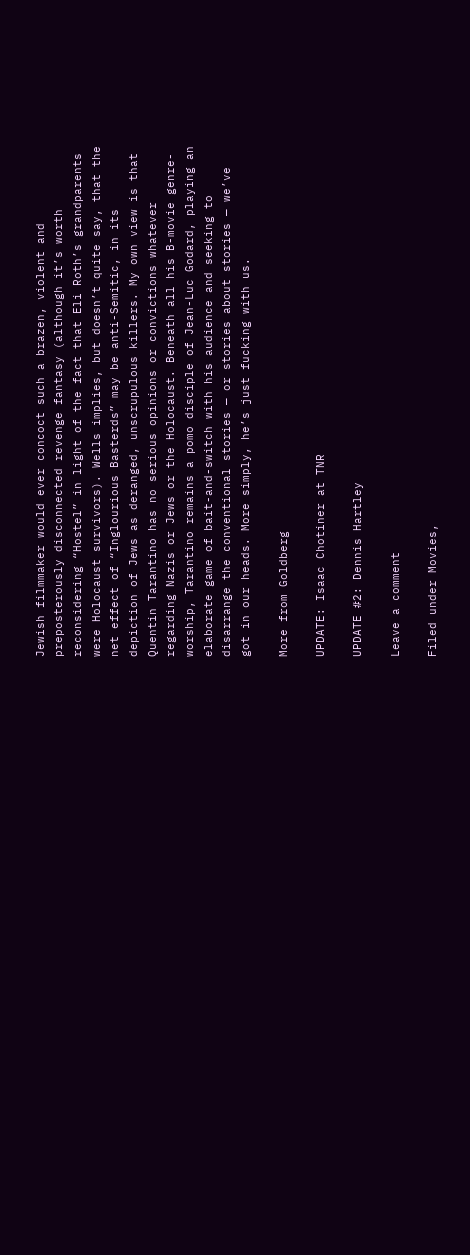Jewish filmmaker would ever concoct such a brazen, violent and preposterously disconnected revenge fantasy (although it’s worth reconsidering “Hostel” in light of the fact that Eli Roth’s grandparents were Holocaust survivors). Wells implies, but doesn’t quite say, that the net effect of “Inglourious Basterds” may be anti-Semitic, in its depiction of Jews as deranged, unscrupulous killers. My own view is that Quentin Tarantino has no serious opinions or convictions whatever regarding Nazis or Jews or the Holocaust. Beneath all his B-movie genre-worship, Tarantino remains a pomo disciple of Jean-Luc Godard, playing an elaborate game of bait-and-switch with his audience and seeking to disarrange the conventional stories — or stories about stories — we’ve got in our heads. More simply, he’s just fucking with us.

More from Goldberg

UPDATE: Isaac Chotiner at TNR

UPDATE #2: Dennis Hartley

Leave a comment

Filed under Movies,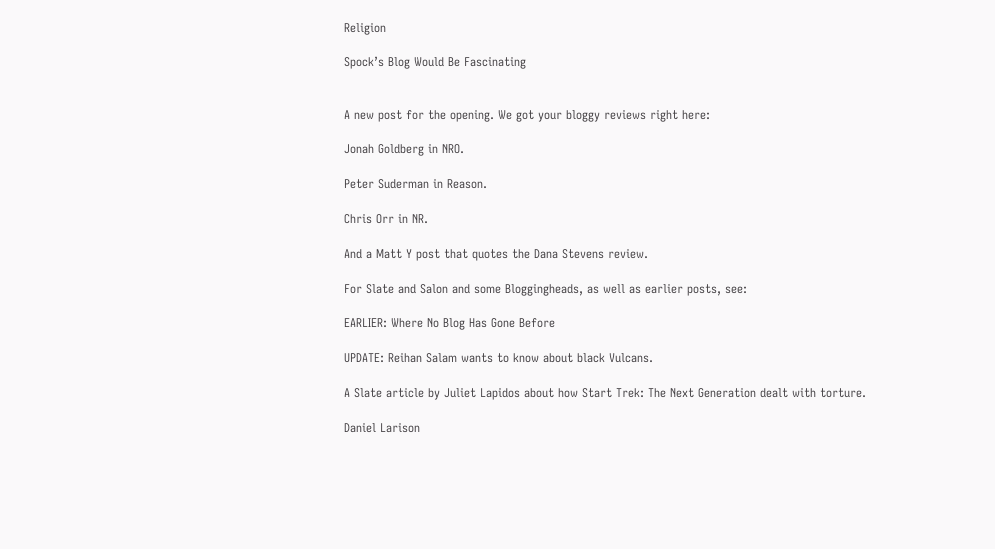Religion

Spock’s Blog Would Be Fascinating


A new post for the opening. We got your bloggy reviews right here:

Jonah Goldberg in NRO.

Peter Suderman in Reason.

Chris Orr in NR.

And a Matt Y post that quotes the Dana Stevens review.

For Slate and Salon and some Bloggingheads, as well as earlier posts, see:

EARLIER: Where No Blog Has Gone Before

UPDATE: Reihan Salam wants to know about black Vulcans.

A Slate article by Juliet Lapidos about how Start Trek: The Next Generation dealt with torture.

Daniel Larison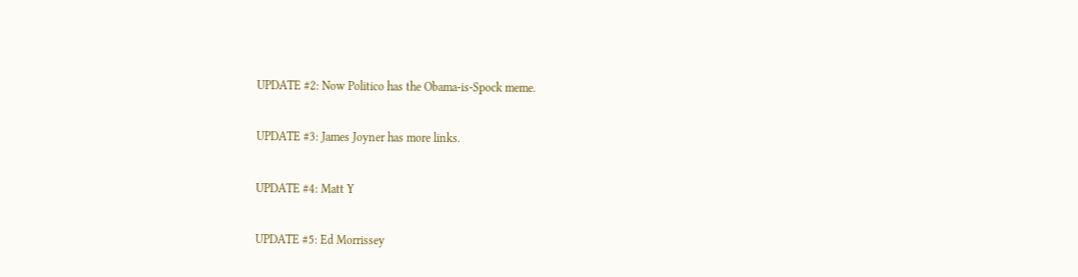UPDATE #2: Now Politico has the Obama-is-Spock meme.

UPDATE #3: James Joyner has more links.

UPDATE #4: Matt Y

UPDATE #5: Ed Morrissey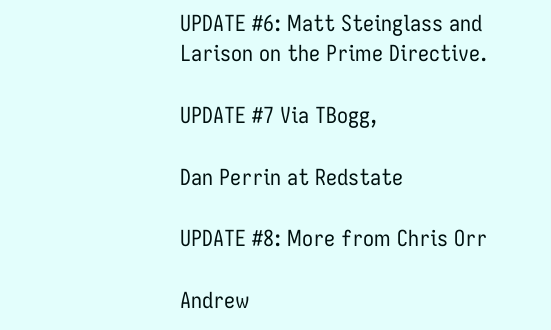UPDATE #6: Matt Steinglass and Larison on the Prime Directive.

UPDATE #7 Via TBogg,

Dan Perrin at Redstate

UPDATE #8: More from Chris Orr

Andrew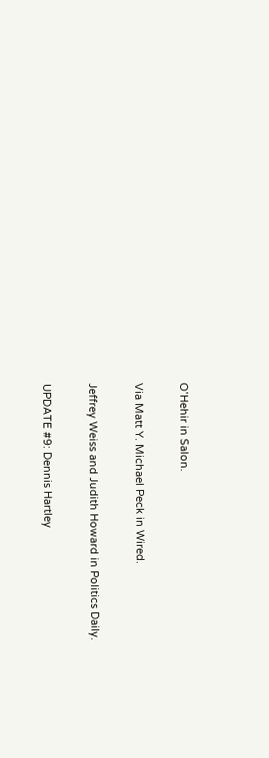O’Hehir in Salon.

Via Matt Y. Michael Peck in Wired.

Jeffrey Weiss and Judith Howard in Politics Daily.

UPDATE #9: Dennis Hartley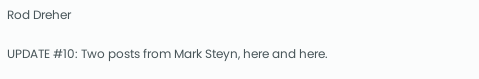Rod Dreher

UPDATE #10: Two posts from Mark Steyn, here and here.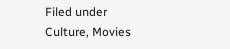Filed under Culture, Movies